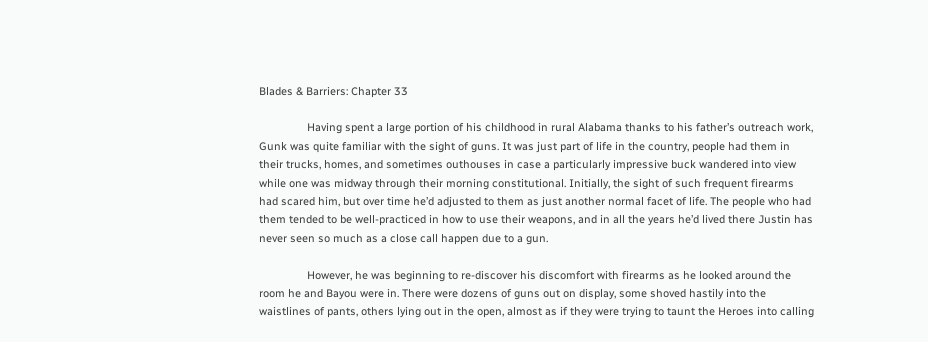Blades & Barriers: Chapter 33

                Having spent a large portion of his childhood in rural Alabama thanks to his father’s outreach work, Gunk was quite familiar with the sight of guns. It was just part of life in the country, people had them in their trucks, homes, and sometimes outhouses in case a particularly impressive buck wandered into view while one was midway through their morning constitutional. Initially, the sight of such frequent firearms had scared him, but over time he’d adjusted to them as just another normal facet of life. The people who had them tended to be well-practiced in how to use their weapons, and in all the years he’d lived there Justin has never seen so much as a close call happen due to a gun.

                However, he was beginning to re-discover his discomfort with firearms as he looked around the room he and Bayou were in. There were dozens of guns out on display, some shoved hastily into the waistlines of pants, others lying out in the open, almost as if they were trying to taunt the Heroes into calling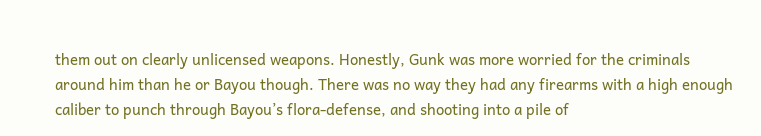them out on clearly unlicensed weapons. Honestly, Gunk was more worried for the criminals around him than he or Bayou though. There was no way they had any firearms with a high enough caliber to punch through Bayou’s flora-defense, and shooting into a pile of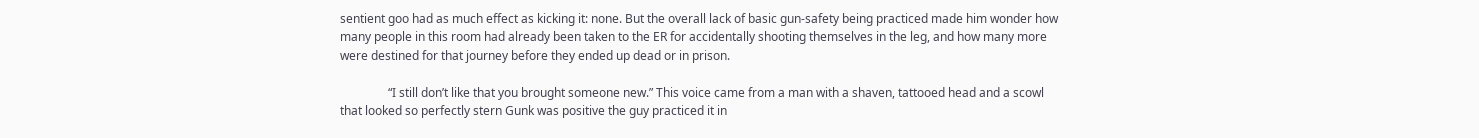sentient goo had as much effect as kicking it: none. But the overall lack of basic gun-safety being practiced made him wonder how many people in this room had already been taken to the ER for accidentally shooting themselves in the leg, and how many more were destined for that journey before they ended up dead or in prison.

                “I still don’t like that you brought someone new.” This voice came from a man with a shaven, tattooed head and a scowl that looked so perfectly stern Gunk was positive the guy practiced it in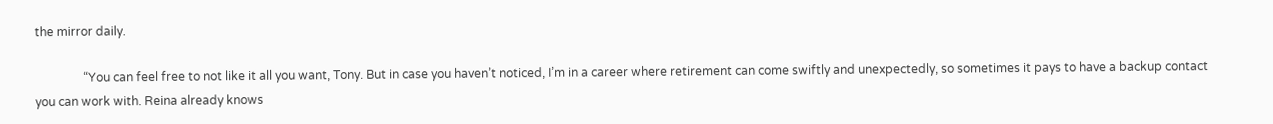the mirror daily.

                “You can feel free to not like it all you want, Tony. But in case you haven’t noticed, I’m in a career where retirement can come swiftly and unexpectedly, so sometimes it pays to have a backup contact you can work with. Reina already knows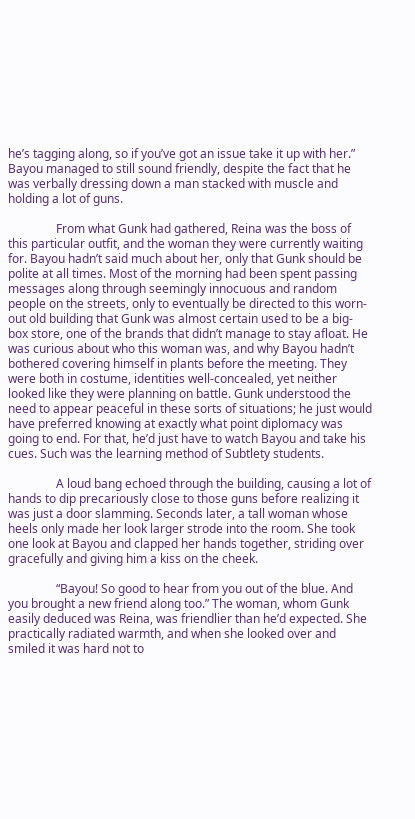he’s tagging along, so if you’ve got an issue take it up with her.” Bayou managed to still sound friendly, despite the fact that he was verbally dressing down a man stacked with muscle and holding a lot of guns.

                From what Gunk had gathered, Reina was the boss of this particular outfit, and the woman they were currently waiting for. Bayou hadn’t said much about her, only that Gunk should be polite at all times. Most of the morning had been spent passing messages along through seemingly innocuous and random people on the streets, only to eventually be directed to this worn-out old building that Gunk was almost certain used to be a big-box store, one of the brands that didn’t manage to stay afloat. He was curious about who this woman was, and why Bayou hadn’t bothered covering himself in plants before the meeting. They were both in costume, identities well-concealed, yet neither looked like they were planning on battle. Gunk understood the need to appear peaceful in these sorts of situations; he just would have preferred knowing at exactly what point diplomacy was going to end. For that, he’d just have to watch Bayou and take his cues. Such was the learning method of Subtlety students.

                A loud bang echoed through the building, causing a lot of hands to dip precariously close to those guns before realizing it was just a door slamming. Seconds later, a tall woman whose heels only made her look larger strode into the room. She took one look at Bayou and clapped her hands together, striding over gracefully and giving him a kiss on the cheek.

                “Bayou! So good to hear from you out of the blue. And you brought a new friend along too.” The woman, whom Gunk easily deduced was Reina, was friendlier than he’d expected. She practically radiated warmth, and when she looked over and smiled it was hard not to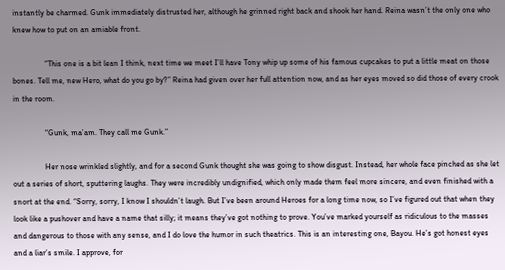instantly be charmed. Gunk immediately distrusted her, although he grinned right back and shook her hand. Reina wasn’t the only one who knew how to put on an amiable front.

                “This one is a bit lean I think, next time we meet I’ll have Tony whip up some of his famous cupcakes to put a little meat on those bones. Tell me, new Hero, what do you go by?” Reina had given over her full attention now, and as her eyes moved so did those of every crook in the room.

                “Gunk, ma’am. They call me Gunk.”

                Her nose wrinkled slightly, and for a second Gunk thought she was going to show disgust. Instead, her whole face pinched as she let out a series of short, sputtering laughs. They were incredibly undignified, which only made them feel more sincere, and even finished with a snort at the end. “Sorry, sorry, I know I shouldn’t laugh. But I’ve been around Heroes for a long time now, so I’ve figured out that when they look like a pushover and have a name that silly; it means they’ve got nothing to prove. You’ve marked yourself as ridiculous to the masses and dangerous to those with any sense, and I do love the humor in such theatrics. This is an interesting one, Bayou. He’s got honest eyes and a liar’s smile. I approve, for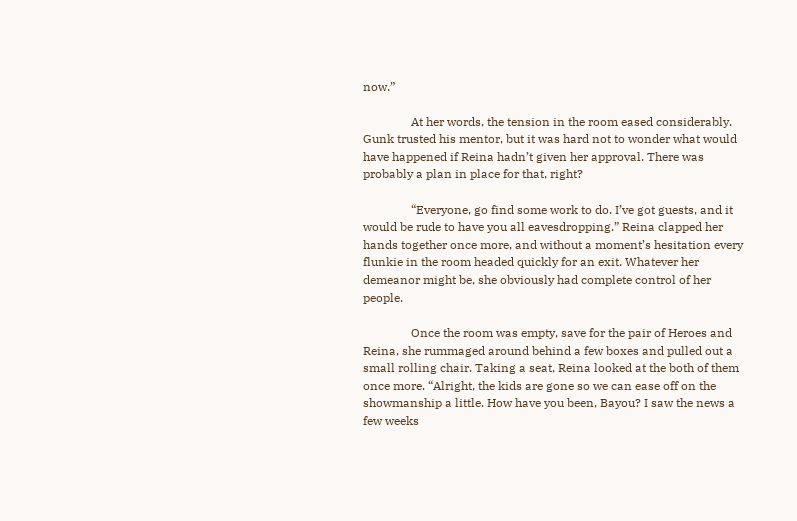now.”

                At her words, the tension in the room eased considerably. Gunk trusted his mentor, but it was hard not to wonder what would have happened if Reina hadn’t given her approval. There was probably a plan in place for that, right?

                “Everyone, go find some work to do. I’ve got guests, and it would be rude to have you all eavesdropping.” Reina clapped her hands together once more, and without a moment’s hesitation every flunkie in the room headed quickly for an exit. Whatever her demeanor might be, she obviously had complete control of her people.

                Once the room was empty, save for the pair of Heroes and Reina, she rummaged around behind a few boxes and pulled out a small rolling chair. Taking a seat, Reina looked at the both of them once more. “Alright, the kids are gone so we can ease off on the showmanship a little. How have you been, Bayou? I saw the news a few weeks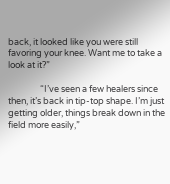back, it looked like you were still favoring your knee. Want me to take a look at it?”

                “I’ve seen a few healers since then, it’s back in tip-top shape. I’m just getting older, things break down in the field more easily,”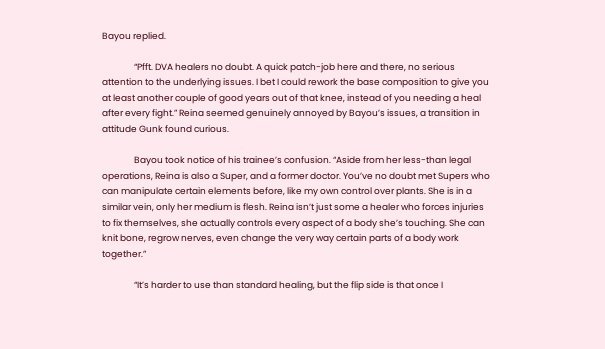Bayou replied.

                “Pfft. DVA healers no doubt. A quick patch-job here and there, no serious attention to the underlying issues. I bet I could rework the base composition to give you at least another couple of good years out of that knee, instead of you needing a heal after every fight.” Reina seemed genuinely annoyed by Bayou’s issues, a transition in attitude Gunk found curious.

                Bayou took notice of his trainee’s confusion. “Aside from her less-than legal operations, Reina is also a Super, and a former doctor. You’ve no doubt met Supers who can manipulate certain elements before, like my own control over plants. She is in a similar vein, only her medium is flesh. Reina isn’t just some a healer who forces injuries to fix themselves, she actually controls every aspect of a body she’s touching. She can knit bone, regrow nerves, even change the very way certain parts of a body work together.”

                “It’s harder to use than standard healing, but the flip side is that once I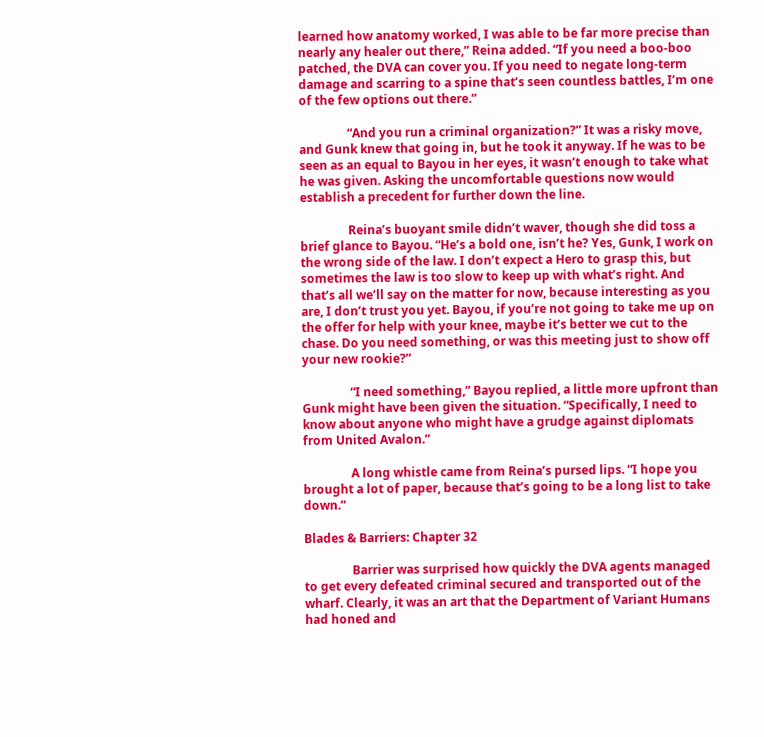learned how anatomy worked, I was able to be far more precise than nearly any healer out there,” Reina added. “If you need a boo-boo patched, the DVA can cover you. If you need to negate long-term damage and scarring to a spine that’s seen countless battles, I’m one of the few options out there.”

                “And you run a criminal organization?” It was a risky move, and Gunk knew that going in, but he took it anyway. If he was to be seen as an equal to Bayou in her eyes, it wasn’t enough to take what he was given. Asking the uncomfortable questions now would establish a precedent for further down the line.

                Reina’s buoyant smile didn’t waver, though she did toss a brief glance to Bayou. “He’s a bold one, isn’t he? Yes, Gunk, I work on the wrong side of the law. I don’t expect a Hero to grasp this, but sometimes the law is too slow to keep up with what’s right. And that’s all we’ll say on the matter for now, because interesting as you are, I don’t trust you yet. Bayou, if you’re not going to take me up on the offer for help with your knee, maybe it’s better we cut to the chase. Do you need something, or was this meeting just to show off your new rookie?”

                “I need something,” Bayou replied, a little more upfront than Gunk might have been given the situation. “Specifically, I need to know about anyone who might have a grudge against diplomats from United Avalon.”

                A long whistle came from Reina’s pursed lips. “I hope you brought a lot of paper, because that’s going to be a long list to take down.”

Blades & Barriers: Chapter 32

                Barrier was surprised how quickly the DVA agents managed to get every defeated criminal secured and transported out of the wharf. Clearly, it was an art that the Department of Variant Humans had honed and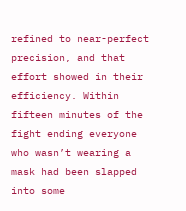refined to near-perfect precision, and that effort showed in their efficiency. Within fifteen minutes of the fight ending everyone who wasn’t wearing a mask had been slapped into some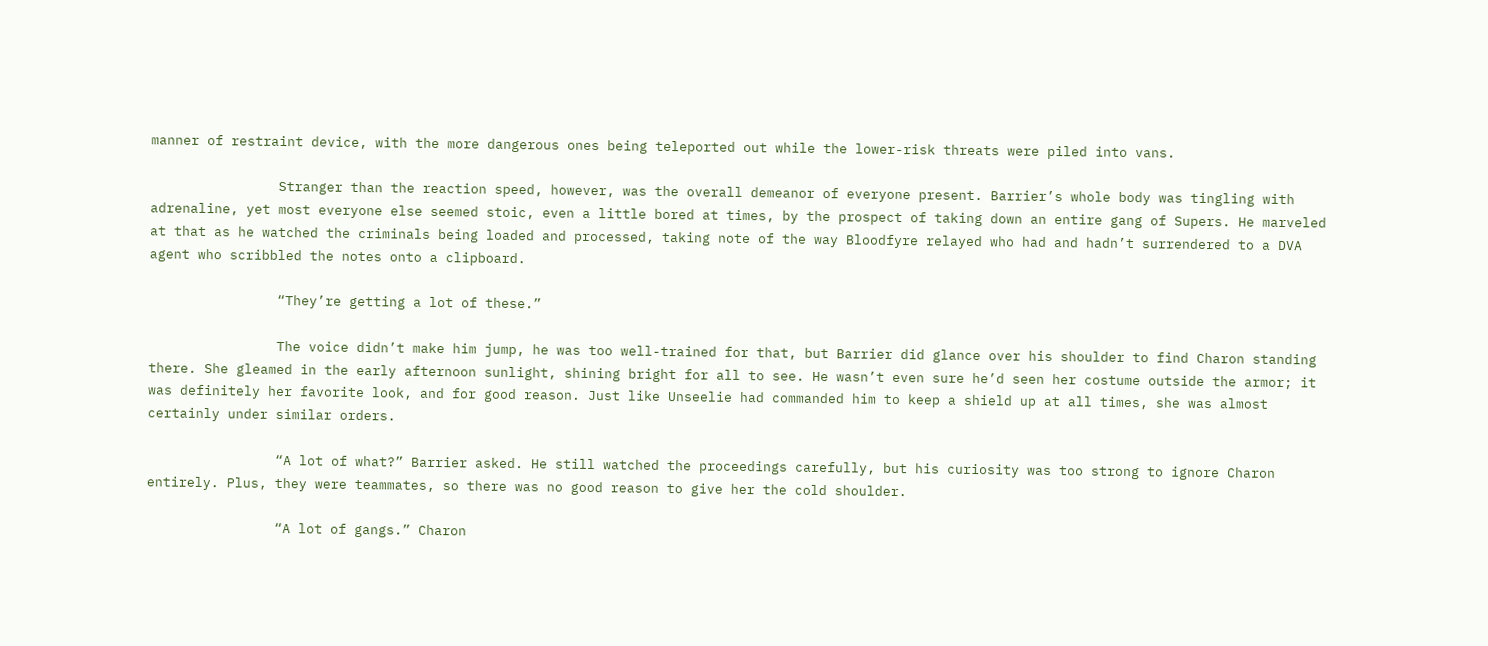manner of restraint device, with the more dangerous ones being teleported out while the lower-risk threats were piled into vans.

                Stranger than the reaction speed, however, was the overall demeanor of everyone present. Barrier’s whole body was tingling with adrenaline, yet most everyone else seemed stoic, even a little bored at times, by the prospect of taking down an entire gang of Supers. He marveled at that as he watched the criminals being loaded and processed, taking note of the way Bloodfyre relayed who had and hadn’t surrendered to a DVA agent who scribbled the notes onto a clipboard.

                “They’re getting a lot of these.”

                The voice didn’t make him jump, he was too well-trained for that, but Barrier did glance over his shoulder to find Charon standing there. She gleamed in the early afternoon sunlight, shining bright for all to see. He wasn’t even sure he’d seen her costume outside the armor; it was definitely her favorite look, and for good reason. Just like Unseelie had commanded him to keep a shield up at all times, she was almost certainly under similar orders.

                “A lot of what?” Barrier asked. He still watched the proceedings carefully, but his curiosity was too strong to ignore Charon entirely. Plus, they were teammates, so there was no good reason to give her the cold shoulder.

                “A lot of gangs.” Charon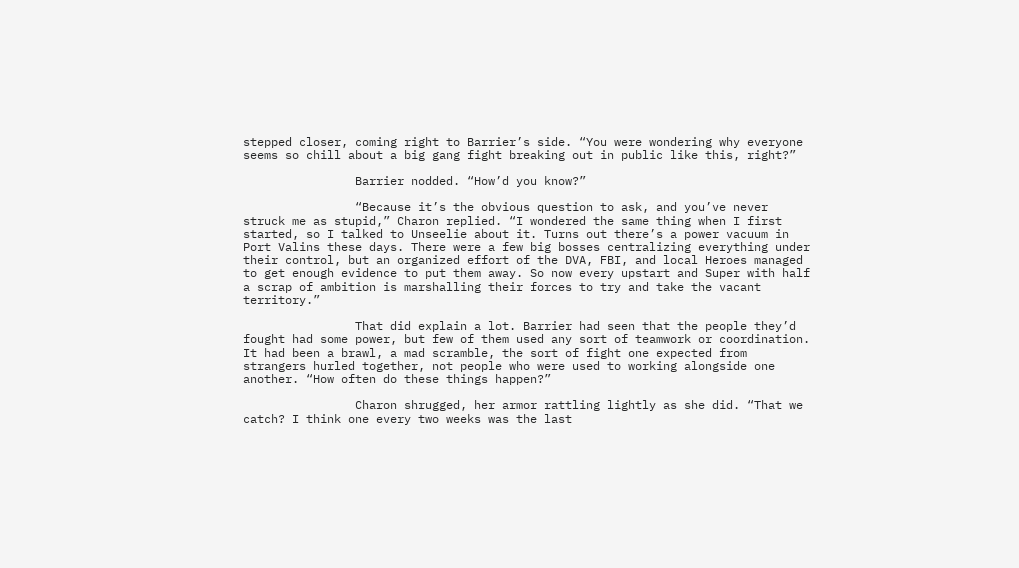stepped closer, coming right to Barrier’s side. “You were wondering why everyone seems so chill about a big gang fight breaking out in public like this, right?”

                Barrier nodded. “How’d you know?”

                “Because it’s the obvious question to ask, and you’ve never struck me as stupid,” Charon replied. “I wondered the same thing when I first started, so I talked to Unseelie about it. Turns out there’s a power vacuum in Port Valins these days. There were a few big bosses centralizing everything under their control, but an organized effort of the DVA, FBI, and local Heroes managed to get enough evidence to put them away. So now every upstart and Super with half a scrap of ambition is marshalling their forces to try and take the vacant territory.”

                That did explain a lot. Barrier had seen that the people they’d fought had some power, but few of them used any sort of teamwork or coordination. It had been a brawl, a mad scramble, the sort of fight one expected from strangers hurled together, not people who were used to working alongside one another. “How often do these things happen?”

                Charon shrugged, her armor rattling lightly as she did. “That we catch? I think one every two weeks was the last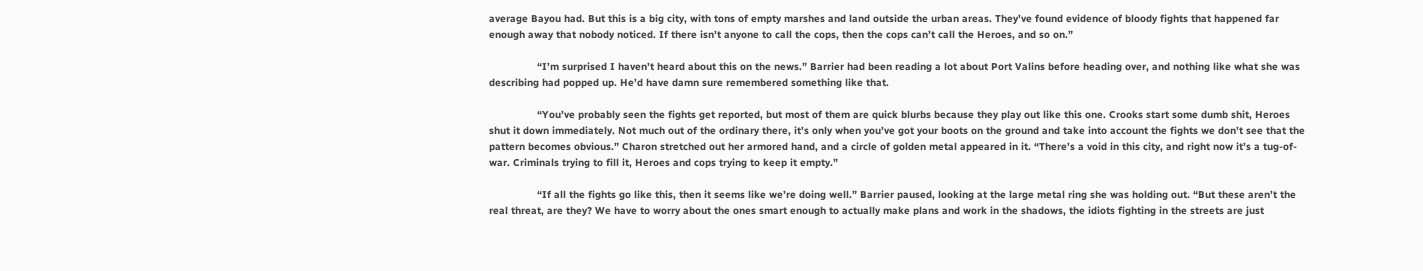average Bayou had. But this is a big city, with tons of empty marshes and land outside the urban areas. They’ve found evidence of bloody fights that happened far enough away that nobody noticed. If there isn’t anyone to call the cops, then the cops can’t call the Heroes, and so on.”

                “I’m surprised I haven’t heard about this on the news.” Barrier had been reading a lot about Port Valins before heading over, and nothing like what she was describing had popped up. He’d have damn sure remembered something like that.

                “You’ve probably seen the fights get reported, but most of them are quick blurbs because they play out like this one. Crooks start some dumb shit, Heroes shut it down immediately. Not much out of the ordinary there, it’s only when you’ve got your boots on the ground and take into account the fights we don’t see that the pattern becomes obvious.” Charon stretched out her armored hand, and a circle of golden metal appeared in it. “There’s a void in this city, and right now it’s a tug-of-war. Criminals trying to fill it, Heroes and cops trying to keep it empty.”

                “If all the fights go like this, then it seems like we’re doing well.” Barrier paused, looking at the large metal ring she was holding out. “But these aren’t the real threat, are they? We have to worry about the ones smart enough to actually make plans and work in the shadows, the idiots fighting in the streets are just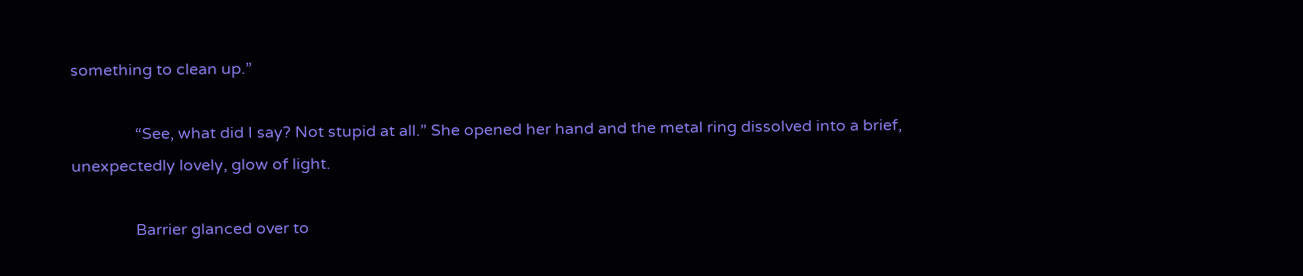something to clean up.”

                “See, what did I say? Not stupid at all.” She opened her hand and the metal ring dissolved into a brief, unexpectedly lovely, glow of light.

                Barrier glanced over to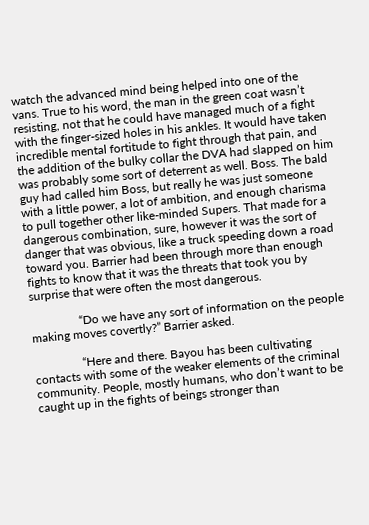watch the advanced mind being helped into one of the vans. True to his word, the man in the green coat wasn’t resisting, not that he could have managed much of a fight with the finger-sized holes in his ankles. It would have taken incredible mental fortitude to fight through that pain, and the addition of the bulky collar the DVA had slapped on him was probably some sort of deterrent as well. Boss. The bald guy had called him Boss, but really he was just someone with a little power, a lot of ambition, and enough charisma to pull together other like-minded Supers. That made for a dangerous combination, sure, however it was the sort of danger that was obvious, like a truck speeding down a road toward you. Barrier had been through more than enough fights to know that it was the threats that took you by surprise that were often the most dangerous.

                “Do we have any sort of information on the people making moves covertly?” Barrier asked.

                “Here and there. Bayou has been cultivating contacts with some of the weaker elements of the criminal community. People, mostly humans, who don’t want to be caught up in the fights of beings stronger than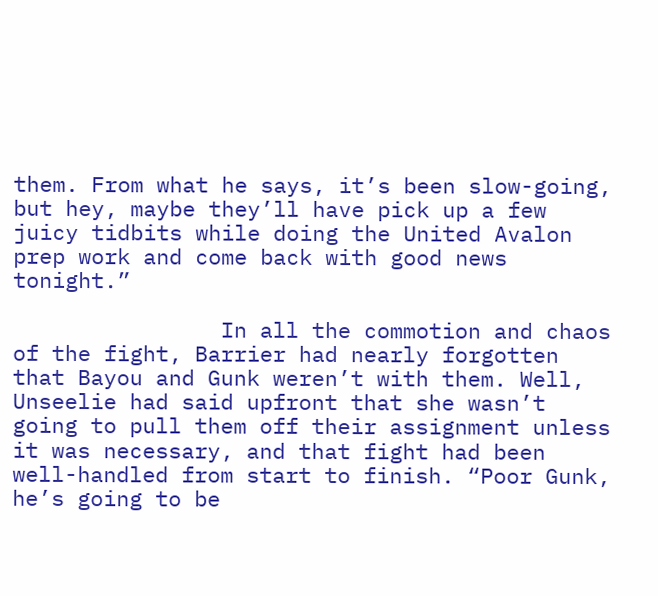them. From what he says, it’s been slow-going, but hey, maybe they’ll have pick up a few juicy tidbits while doing the United Avalon prep work and come back with good news tonight.”

                In all the commotion and chaos of the fight, Barrier had nearly forgotten that Bayou and Gunk weren’t with them. Well, Unseelie had said upfront that she wasn’t going to pull them off their assignment unless it was necessary, and that fight had been well-handled from start to finish. “Poor Gunk, he’s going to be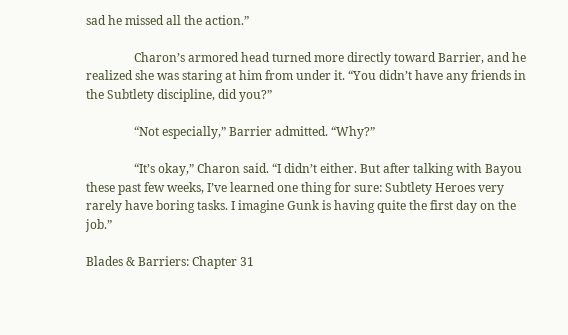sad he missed all the action.”

                Charon’s armored head turned more directly toward Barrier, and he realized she was staring at him from under it. “You didn’t have any friends in the Subtlety discipline, did you?”

                “Not especially,” Barrier admitted. “Why?”

                “It’s okay,” Charon said. “I didn’t either. But after talking with Bayou these past few weeks, I’ve learned one thing for sure: Subtlety Heroes very rarely have boring tasks. I imagine Gunk is having quite the first day on the job.”

Blades & Barriers: Chapter 31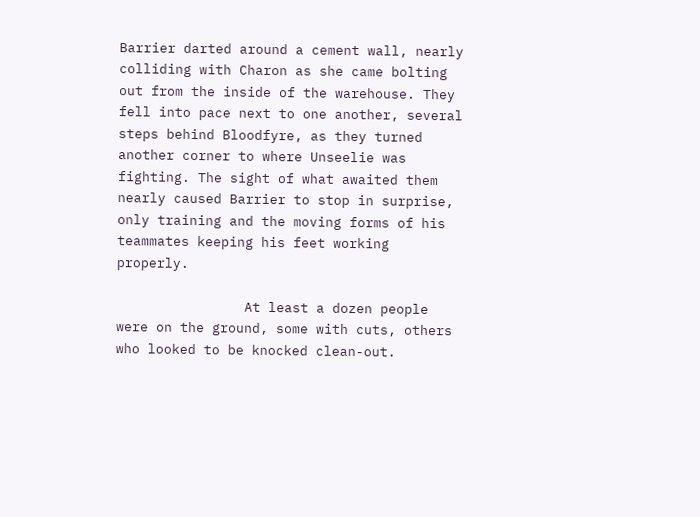Barrier darted around a cement wall, nearly colliding with Charon as she came bolting out from the inside of the warehouse. They fell into pace next to one another, several steps behind Bloodfyre, as they turned another corner to where Unseelie was fighting. The sight of what awaited them nearly caused Barrier to stop in surprise, only training and the moving forms of his teammates keeping his feet working properly.

                At least a dozen people were on the ground, some with cuts, others who looked to be knocked clean-out.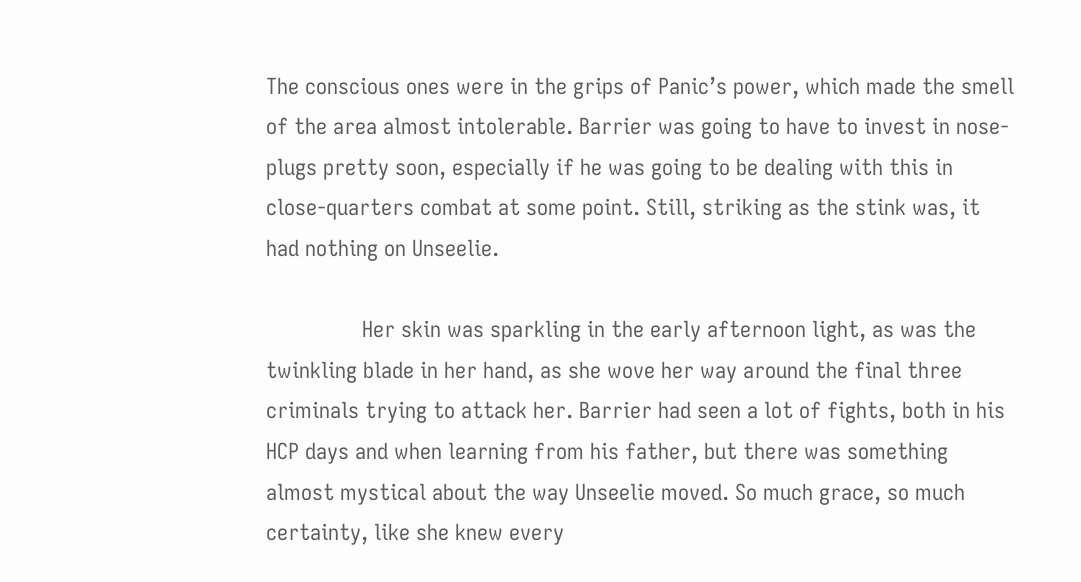The conscious ones were in the grips of Panic’s power, which made the smell of the area almost intolerable. Barrier was going to have to invest in nose-plugs pretty soon, especially if he was going to be dealing with this in close-quarters combat at some point. Still, striking as the stink was, it had nothing on Unseelie.

                Her skin was sparkling in the early afternoon light, as was the twinkling blade in her hand, as she wove her way around the final three criminals trying to attack her. Barrier had seen a lot of fights, both in his HCP days and when learning from his father, but there was something almost mystical about the way Unseelie moved. So much grace, so much certainty, like she knew every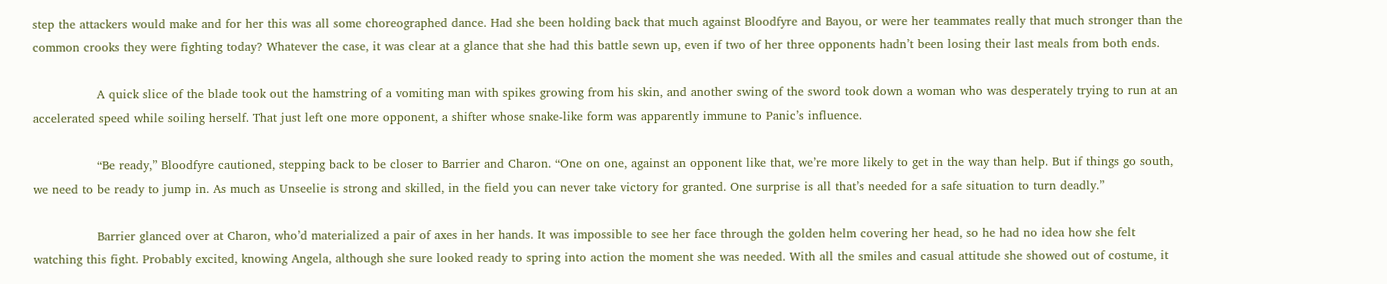step the attackers would make and for her this was all some choreographed dance. Had she been holding back that much against Bloodfyre and Bayou, or were her teammates really that much stronger than the common crooks they were fighting today? Whatever the case, it was clear at a glance that she had this battle sewn up, even if two of her three opponents hadn’t been losing their last meals from both ends.

                A quick slice of the blade took out the hamstring of a vomiting man with spikes growing from his skin, and another swing of the sword took down a woman who was desperately trying to run at an accelerated speed while soiling herself. That just left one more opponent, a shifter whose snake-like form was apparently immune to Panic’s influence.

                “Be ready,” Bloodfyre cautioned, stepping back to be closer to Barrier and Charon. “One on one, against an opponent like that, we’re more likely to get in the way than help. But if things go south, we need to be ready to jump in. As much as Unseelie is strong and skilled, in the field you can never take victory for granted. One surprise is all that’s needed for a safe situation to turn deadly.”

                Barrier glanced over at Charon, who’d materialized a pair of axes in her hands. It was impossible to see her face through the golden helm covering her head, so he had no idea how she felt watching this fight. Probably excited, knowing Angela, although she sure looked ready to spring into action the moment she was needed. With all the smiles and casual attitude she showed out of costume, it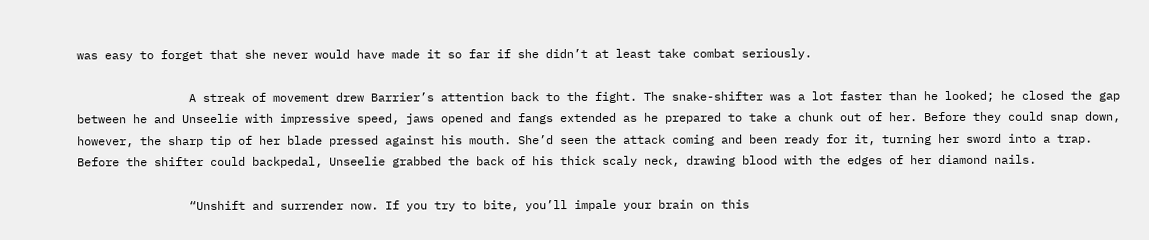was easy to forget that she never would have made it so far if she didn’t at least take combat seriously.

                A streak of movement drew Barrier’s attention back to the fight. The snake-shifter was a lot faster than he looked; he closed the gap between he and Unseelie with impressive speed, jaws opened and fangs extended as he prepared to take a chunk out of her. Before they could snap down, however, the sharp tip of her blade pressed against his mouth. She’d seen the attack coming and been ready for it, turning her sword into a trap. Before the shifter could backpedal, Unseelie grabbed the back of his thick scaly neck, drawing blood with the edges of her diamond nails.

                “Unshift and surrender now. If you try to bite, you’ll impale your brain on this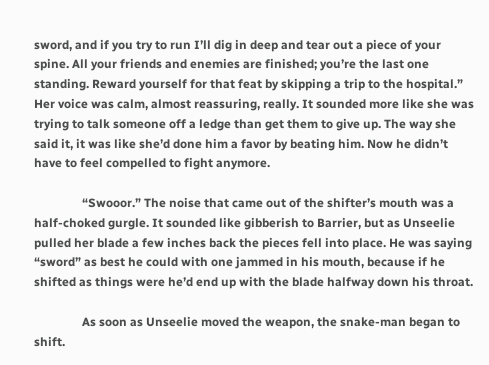sword, and if you try to run I’ll dig in deep and tear out a piece of your spine. All your friends and enemies are finished; you’re the last one standing. Reward yourself for that feat by skipping a trip to the hospital.” Her voice was calm, almost reassuring, really. It sounded more like she was trying to talk someone off a ledge than get them to give up. The way she said it, it was like she’d done him a favor by beating him. Now he didn’t have to feel compelled to fight anymore.

                “Swooor.” The noise that came out of the shifter’s mouth was a half-choked gurgle. It sounded like gibberish to Barrier, but as Unseelie pulled her blade a few inches back the pieces fell into place. He was saying “sword” as best he could with one jammed in his mouth, because if he shifted as things were he’d end up with the blade halfway down his throat.

                As soon as Unseelie moved the weapon, the snake-man began to shift.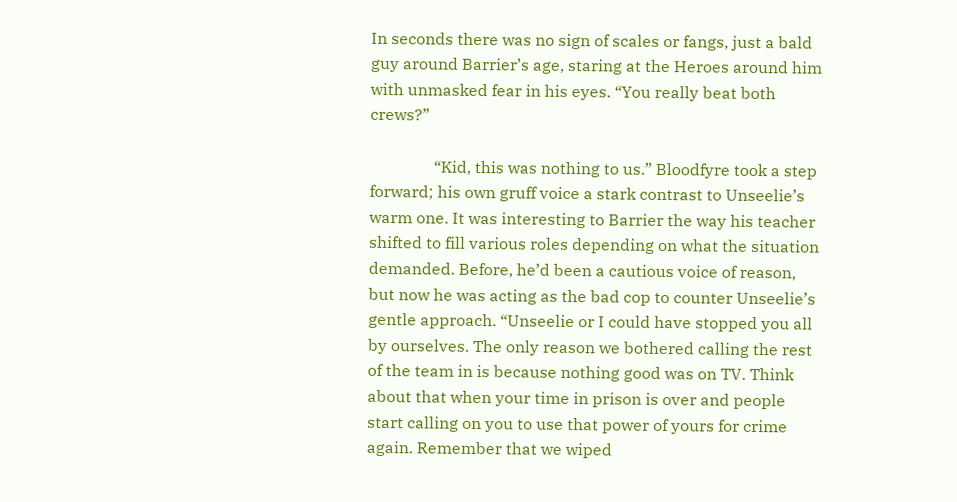In seconds there was no sign of scales or fangs, just a bald guy around Barrier’s age, staring at the Heroes around him with unmasked fear in his eyes. “You really beat both crews?”

                “Kid, this was nothing to us.” Bloodfyre took a step forward; his own gruff voice a stark contrast to Unseelie’s warm one. It was interesting to Barrier the way his teacher shifted to fill various roles depending on what the situation demanded. Before, he’d been a cautious voice of reason, but now he was acting as the bad cop to counter Unseelie’s gentle approach. “Unseelie or I could have stopped you all by ourselves. The only reason we bothered calling the rest of the team in is because nothing good was on TV. Think about that when your time in prison is over and people start calling on you to use that power of yours for crime again. Remember that we wiped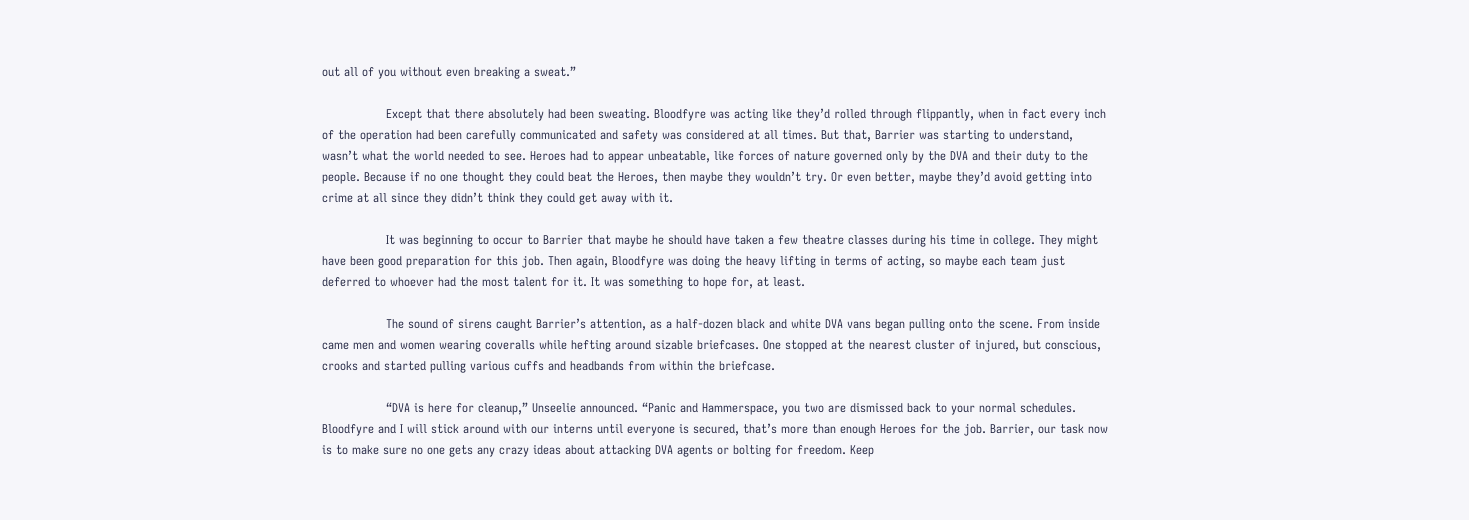out all of you without even breaking a sweat.”

                Except that there absolutely had been sweating. Bloodfyre was acting like they’d rolled through flippantly, when in fact every inch of the operation had been carefully communicated and safety was considered at all times. But that, Barrier was starting to understand, wasn’t what the world needed to see. Heroes had to appear unbeatable, like forces of nature governed only by the DVA and their duty to the people. Because if no one thought they could beat the Heroes, then maybe they wouldn’t try. Or even better, maybe they’d avoid getting into crime at all since they didn’t think they could get away with it.

                It was beginning to occur to Barrier that maybe he should have taken a few theatre classes during his time in college. They might have been good preparation for this job. Then again, Bloodfyre was doing the heavy lifting in terms of acting, so maybe each team just deferred to whoever had the most talent for it. It was something to hope for, at least.

                The sound of sirens caught Barrier’s attention, as a half-dozen black and white DVA vans began pulling onto the scene. From inside came men and women wearing coveralls while hefting around sizable briefcases. One stopped at the nearest cluster of injured, but conscious, crooks and started pulling various cuffs and headbands from within the briefcase.

                “DVA is here for cleanup,” Unseelie announced. “Panic and Hammerspace, you two are dismissed back to your normal schedules. Bloodfyre and I will stick around with our interns until everyone is secured, that’s more than enough Heroes for the job. Barrier, our task now is to make sure no one gets any crazy ideas about attacking DVA agents or bolting for freedom. Keep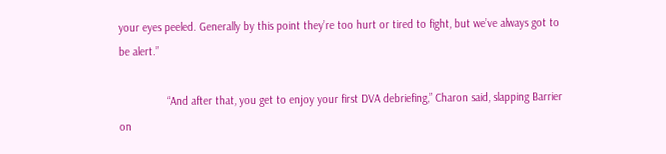your eyes peeled. Generally by this point they’re too hurt or tired to fight, but we’ve always got to be alert.”

                “And after that, you get to enjoy your first DVA debriefing,” Charon said, slapping Barrier on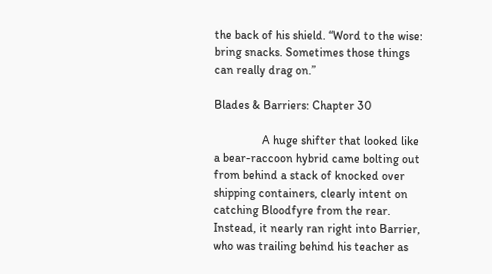the back of his shield. “Word to the wise: bring snacks. Sometimes those things can really drag on.”

Blades & Barriers: Chapter 30

                A huge shifter that looked like a bear-raccoon hybrid came bolting out from behind a stack of knocked over shipping containers, clearly intent on catching Bloodfyre from the rear. Instead, it nearly ran right into Barrier, who was trailing behind his teacher as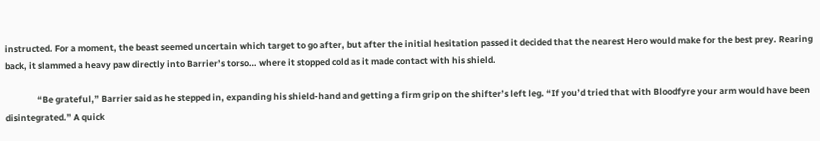instructed. For a moment, the beast seemed uncertain which target to go after, but after the initial hesitation passed it decided that the nearest Hero would make for the best prey. Rearing back, it slammed a heavy paw directly into Barrier’s torso… where it stopped cold as it made contact with his shield.

                “Be grateful,” Barrier said as he stepped in, expanding his shield-hand and getting a firm grip on the shifter’s left leg. “If you’d tried that with Bloodfyre your arm would have been disintegrated.” A quick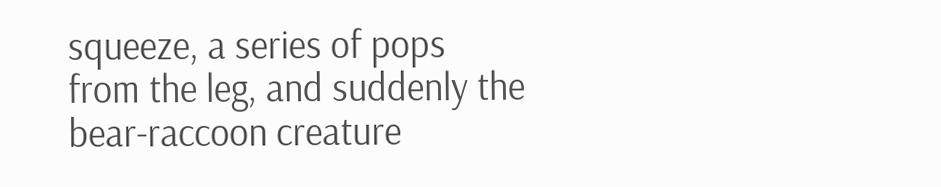squeeze, a series of pops from the leg, and suddenly the bear-raccoon creature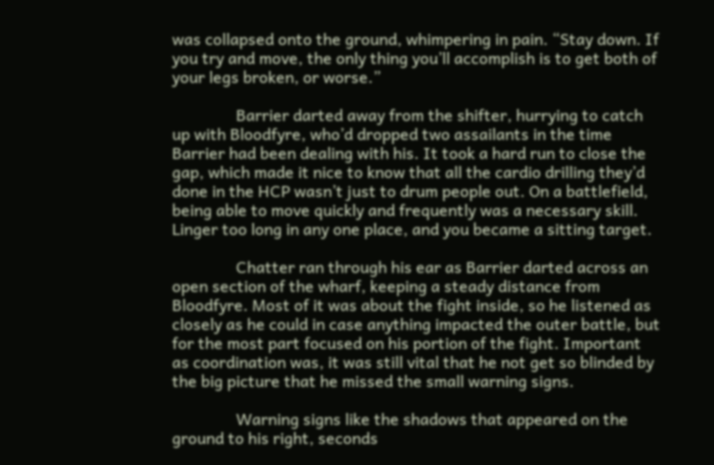was collapsed onto the ground, whimpering in pain. “Stay down. If you try and move, the only thing you’ll accomplish is to get both of your legs broken, or worse.”

                Barrier darted away from the shifter, hurrying to catch up with Bloodfyre, who’d dropped two assailants in the time Barrier had been dealing with his. It took a hard run to close the gap, which made it nice to know that all the cardio drilling they’d done in the HCP wasn’t just to drum people out. On a battlefield, being able to move quickly and frequently was a necessary skill. Linger too long in any one place, and you became a sitting target.

                Chatter ran through his ear as Barrier darted across an open section of the wharf, keeping a steady distance from Bloodfyre. Most of it was about the fight inside, so he listened as closely as he could in case anything impacted the outer battle, but for the most part focused on his portion of the fight. Important as coordination was, it was still vital that he not get so blinded by the big picture that he missed the small warning signs.

                Warning signs like the shadows that appeared on the ground to his right, seconds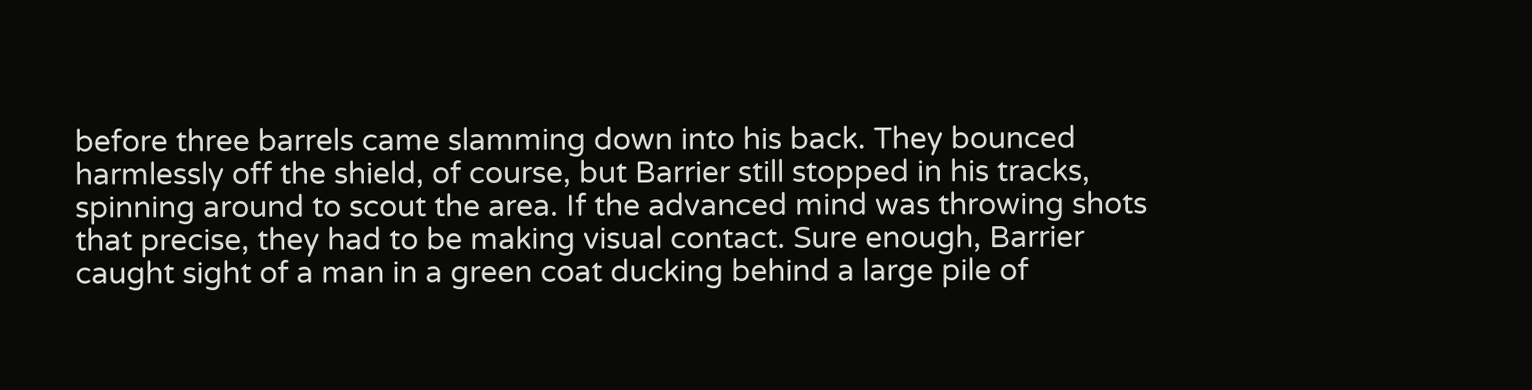before three barrels came slamming down into his back. They bounced harmlessly off the shield, of course, but Barrier still stopped in his tracks, spinning around to scout the area. If the advanced mind was throwing shots that precise, they had to be making visual contact. Sure enough, Barrier caught sight of a man in a green coat ducking behind a large pile of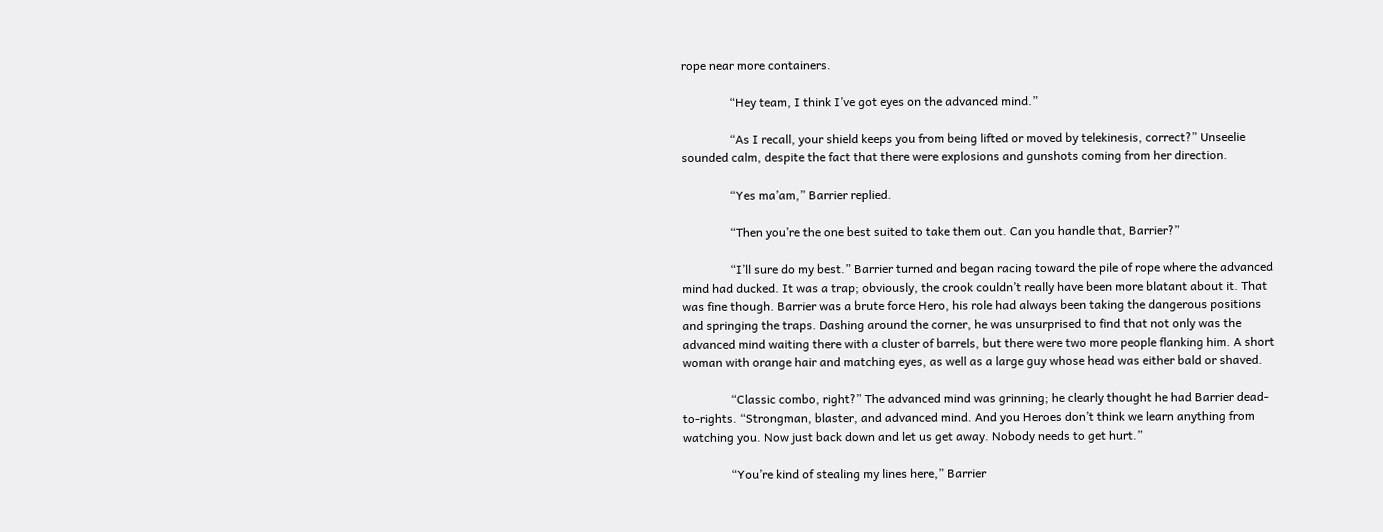rope near more containers.

                “Hey team, I think I’ve got eyes on the advanced mind.”

                “As I recall, your shield keeps you from being lifted or moved by telekinesis, correct?” Unseelie sounded calm, despite the fact that there were explosions and gunshots coming from her direction.

                “Yes ma’am,” Barrier replied.

                “Then you’re the one best suited to take them out. Can you handle that, Barrier?”

                “I’ll sure do my best.” Barrier turned and began racing toward the pile of rope where the advanced mind had ducked. It was a trap; obviously, the crook couldn’t really have been more blatant about it. That was fine though. Barrier was a brute force Hero, his role had always been taking the dangerous positions and springing the traps. Dashing around the corner, he was unsurprised to find that not only was the advanced mind waiting there with a cluster of barrels, but there were two more people flanking him. A short woman with orange hair and matching eyes, as well as a large guy whose head was either bald or shaved.

                “Classic combo, right?” The advanced mind was grinning; he clearly thought he had Barrier dead-to-rights. “Strongman, blaster, and advanced mind. And you Heroes don’t think we learn anything from watching you. Now just back down and let us get away. Nobody needs to get hurt.”

                “You’re kind of stealing my lines here,” Barrier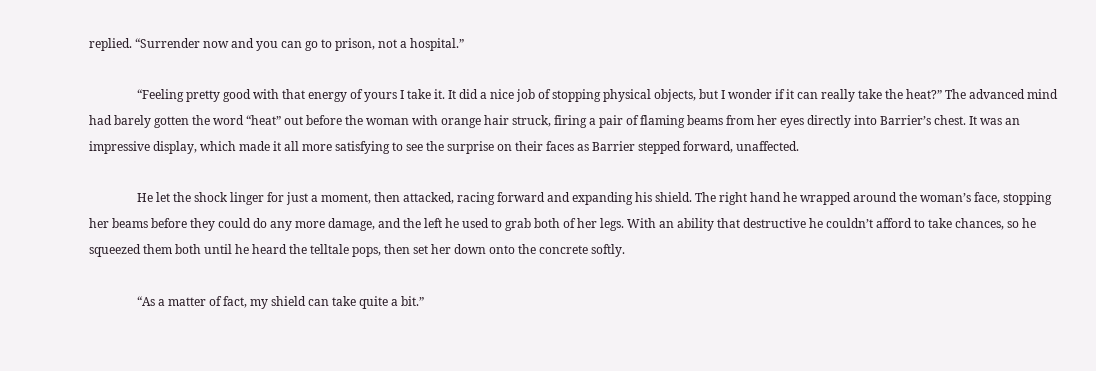replied. “Surrender now and you can go to prison, not a hospital.”

                “Feeling pretty good with that energy of yours I take it. It did a nice job of stopping physical objects, but I wonder if it can really take the heat?” The advanced mind had barely gotten the word “heat” out before the woman with orange hair struck, firing a pair of flaming beams from her eyes directly into Barrier’s chest. It was an impressive display, which made it all more satisfying to see the surprise on their faces as Barrier stepped forward, unaffected.

                He let the shock linger for just a moment, then attacked, racing forward and expanding his shield. The right hand he wrapped around the woman’s face, stopping her beams before they could do any more damage, and the left he used to grab both of her legs. With an ability that destructive he couldn’t afford to take chances, so he squeezed them both until he heard the telltale pops, then set her down onto the concrete softly.

                “As a matter of fact, my shield can take quite a bit.”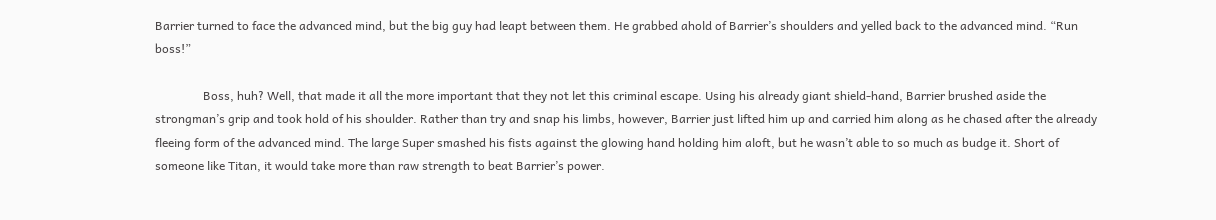Barrier turned to face the advanced mind, but the big guy had leapt between them. He grabbed ahold of Barrier’s shoulders and yelled back to the advanced mind. “Run boss!”

                Boss, huh? Well, that made it all the more important that they not let this criminal escape. Using his already giant shield-hand, Barrier brushed aside the strongman’s grip and took hold of his shoulder. Rather than try and snap his limbs, however, Barrier just lifted him up and carried him along as he chased after the already fleeing form of the advanced mind. The large Super smashed his fists against the glowing hand holding him aloft, but he wasn’t able to so much as budge it. Short of someone like Titan, it would take more than raw strength to beat Barrier’s power.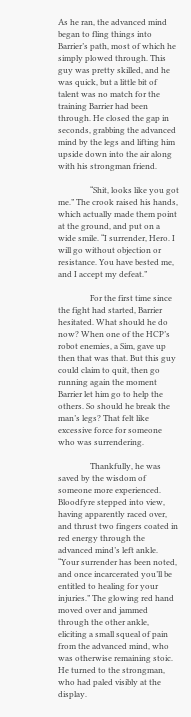As he ran, the advanced mind began to fling things into Barrier’s path, most of which he simply plowed through. This guy was pretty skilled, and he was quick, but a little bit of talent was no match for the training Barrier had been through. He closed the gap in seconds, grabbing the advanced mind by the legs and lifting him upside down into the air along with his strongman friend.

                “Shit, looks like you got me.” The crook raised his hands, which actually made them point at the ground, and put on a wide smile. “I surrender, Hero. I will go without objection or resistance. You have bested me, and I accept my defeat.”

                For the first time since the fight had started, Barrier hesitated. What should he do now? When one of the HCP’s robot enemies, a Sim, gave up then that was that. But this guy could claim to quit, then go running again the moment Barrier let him go to help the others. So should he break the man’s legs? That felt like excessive force for someone who was surrendering.

                Thankfully, he was saved by the wisdom of someone more experienced. Bloodfyre stepped into view, having apparently raced over, and thrust two fingers coated in red energy through the advanced mind’s left ankle. “Your surrender has been noted, and once incarcerated you’ll be entitled to healing for your injuries.” The glowing red hand moved over and jammed through the other ankle, eliciting a small squeal of pain from the advanced mind, who was otherwise remaining stoic. He turned to the strongman, who had paled visibly at the display.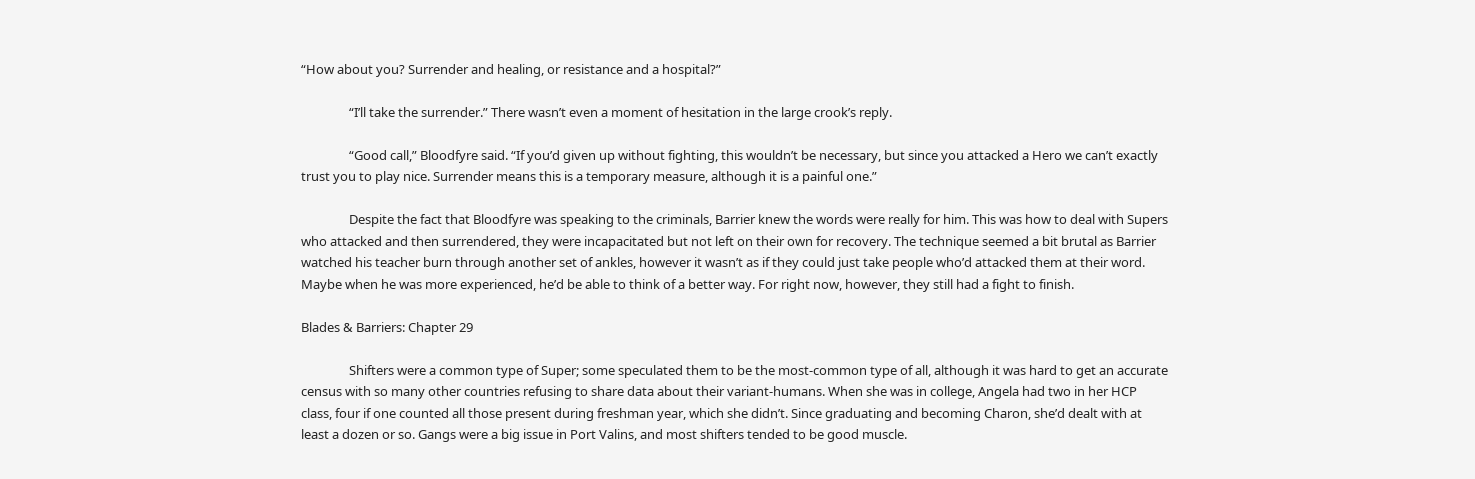“How about you? Surrender and healing, or resistance and a hospital?”

                “I’ll take the surrender.” There wasn’t even a moment of hesitation in the large crook’s reply.

                “Good call,” Bloodfyre said. “If you’d given up without fighting, this wouldn’t be necessary, but since you attacked a Hero we can’t exactly trust you to play nice. Surrender means this is a temporary measure, although it is a painful one.”

                Despite the fact that Bloodfyre was speaking to the criminals, Barrier knew the words were really for him. This was how to deal with Supers who attacked and then surrendered, they were incapacitated but not left on their own for recovery. The technique seemed a bit brutal as Barrier watched his teacher burn through another set of ankles, however it wasn’t as if they could just take people who’d attacked them at their word. Maybe when he was more experienced, he’d be able to think of a better way. For right now, however, they still had a fight to finish.

Blades & Barriers: Chapter 29

                Shifters were a common type of Super; some speculated them to be the most-common type of all, although it was hard to get an accurate census with so many other countries refusing to share data about their variant-humans. When she was in college, Angela had two in her HCP class, four if one counted all those present during freshman year, which she didn’t. Since graduating and becoming Charon, she’d dealt with at least a dozen or so. Gangs were a big issue in Port Valins, and most shifters tended to be good muscle.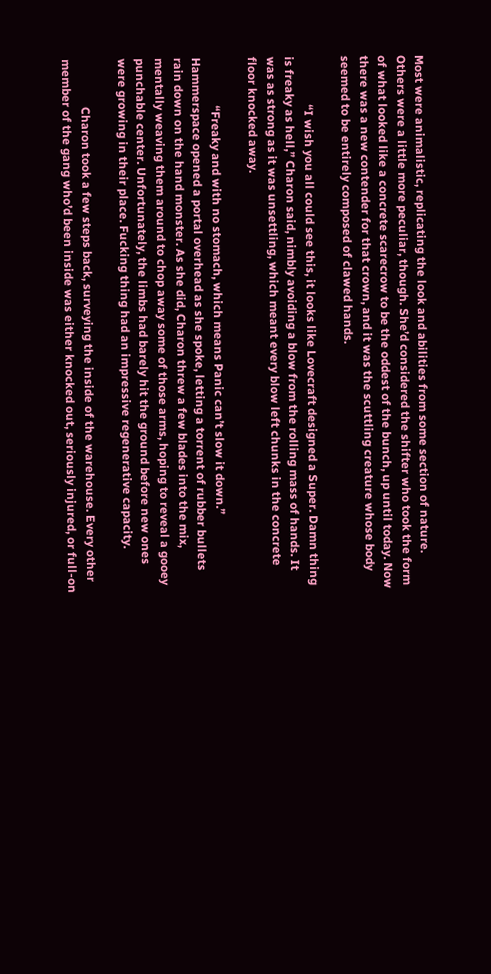Most were animalistic, replicating the look and abilities from some section of nature. Others were a little more peculiar, though. She’d considered the shifter who took the form of what looked like a concrete scarecrow to be the oddest of the bunch, up until today. Now there was a new contender for that crown, and it was the scuttling creature whose body seemed to be entirely composed of clawed hands.

                “I wish you all could see this, it looks like Lovecraft designed a Super. Damn thing is freaky as hell,” Charon said, nimbly avoiding a blow from the rolling mass of hands. It was as strong as it was unsettling, which meant every blow left chunks in the concrete floor knocked away.

                “Freaky and with no stomach, which means Panic can’t slow it down.” Hammerspace opened a portal overhead as she spoke, letting a torrent of rubber bullets rain down on the hand monster. As she did, Charon threw a few blades into the mix, mentally weaving them around to chop away some of those arms, hoping to reveal a gooey punchable center. Unfortunately, the limbs had barely hit the ground before new ones were growing in their place. Fucking thing had an impressive regenerative capacity.

                Charon took a few steps back, surveying the inside of the warehouse. Every other member of the gang who’d been inside was either knocked out, seriously injured, or full-on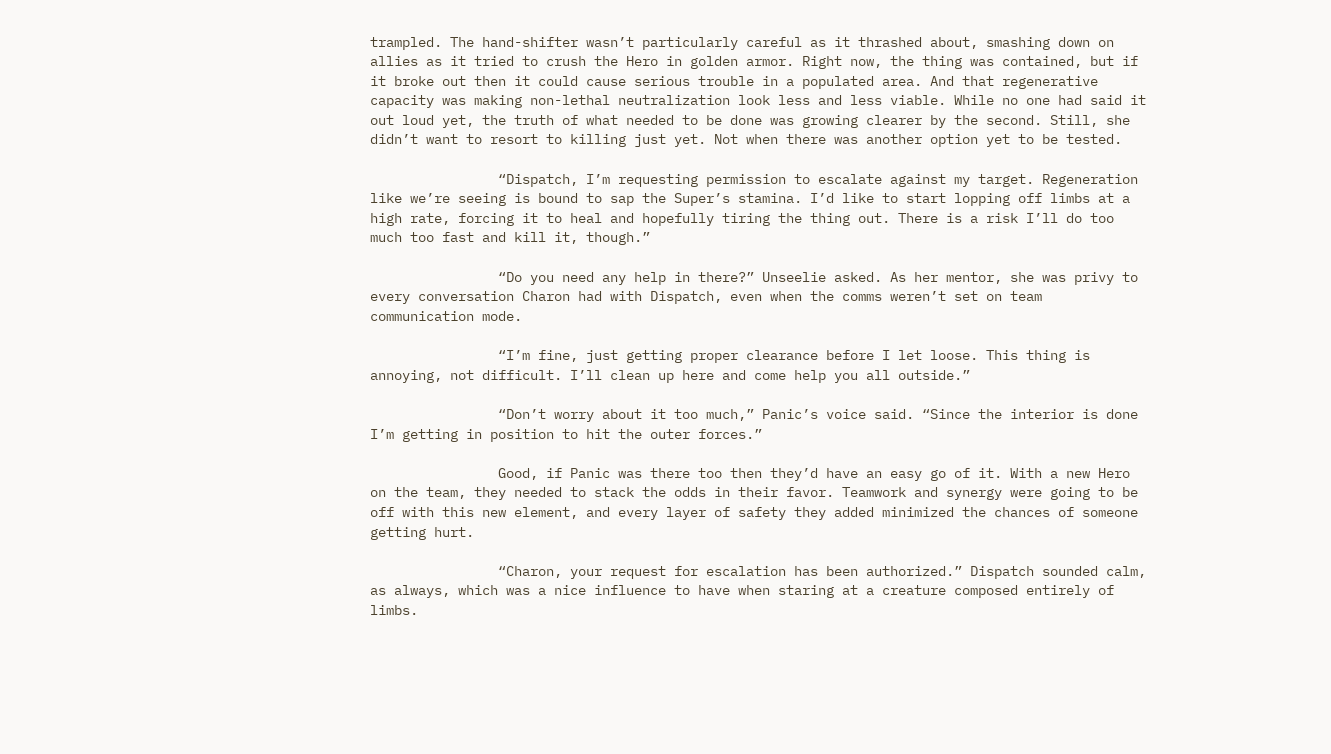trampled. The hand-shifter wasn’t particularly careful as it thrashed about, smashing down on allies as it tried to crush the Hero in golden armor. Right now, the thing was contained, but if it broke out then it could cause serious trouble in a populated area. And that regenerative capacity was making non-lethal neutralization look less and less viable. While no one had said it out loud yet, the truth of what needed to be done was growing clearer by the second. Still, she didn’t want to resort to killing just yet. Not when there was another option yet to be tested.

                “Dispatch, I’m requesting permission to escalate against my target. Regeneration like we’re seeing is bound to sap the Super’s stamina. I’d like to start lopping off limbs at a high rate, forcing it to heal and hopefully tiring the thing out. There is a risk I’ll do too much too fast and kill it, though.”

                “Do you need any help in there?” Unseelie asked. As her mentor, she was privy to every conversation Charon had with Dispatch, even when the comms weren’t set on team communication mode.

                “I’m fine, just getting proper clearance before I let loose. This thing is annoying, not difficult. I’ll clean up here and come help you all outside.”

                “Don’t worry about it too much,” Panic’s voice said. “Since the interior is done I’m getting in position to hit the outer forces.”

                Good, if Panic was there too then they’d have an easy go of it. With a new Hero on the team, they needed to stack the odds in their favor. Teamwork and synergy were going to be off with this new element, and every layer of safety they added minimized the chances of someone getting hurt.

                “Charon, your request for escalation has been authorized.” Dispatch sounded calm, as always, which was a nice influence to have when staring at a creature composed entirely of limbs.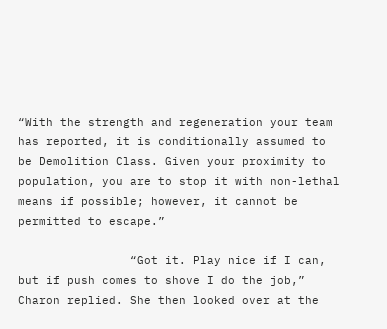“With the strength and regeneration your team has reported, it is conditionally assumed to be Demolition Class. Given your proximity to population, you are to stop it with non-lethal means if possible; however, it cannot be permitted to escape.”

                “Got it. Play nice if I can, but if push comes to shove I do the job,” Charon replied. She then looked over at the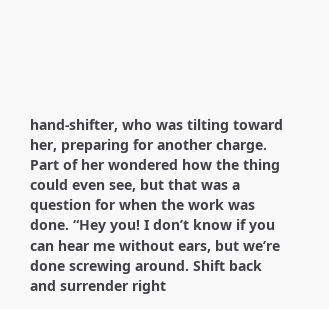hand-shifter, who was tilting toward her, preparing for another charge. Part of her wondered how the thing could even see, but that was a question for when the work was done. “Hey you! I don’t know if you can hear me without ears, but we’re done screwing around. Shift back and surrender right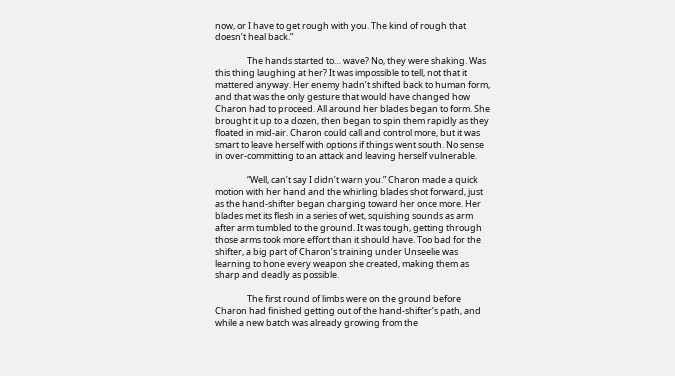now, or I have to get rough with you. The kind of rough that doesn’t heal back.”

                The hands started to… wave? No, they were shaking. Was this thing laughing at her? It was impossible to tell, not that it mattered anyway. Her enemy hadn’t shifted back to human form, and that was the only gesture that would have changed how Charon had to proceed. All around her blades began to form. She brought it up to a dozen, then began to spin them rapidly as they floated in mid-air. Charon could call and control more, but it was smart to leave herself with options if things went south. No sense in over-committing to an attack and leaving herself vulnerable.

                “Well, can’t say I didn’t warn you.” Charon made a quick motion with her hand and the whirling blades shot forward, just as the hand-shifter began charging toward her once more. Her blades met its flesh in a series of wet, squishing sounds as arm after arm tumbled to the ground. It was tough, getting through those arms took more effort than it should have. Too bad for the shifter, a big part of Charon’s training under Unseelie was learning to hone every weapon she created, making them as sharp and deadly as possible.

                The first round of limbs were on the ground before Charon had finished getting out of the hand-shifter’s path, and while a new batch was already growing from the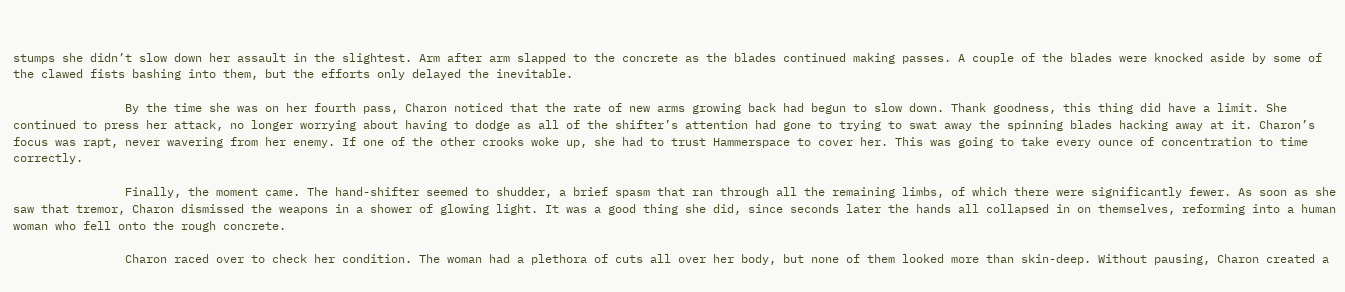stumps she didn’t slow down her assault in the slightest. Arm after arm slapped to the concrete as the blades continued making passes. A couple of the blades were knocked aside by some of the clawed fists bashing into them, but the efforts only delayed the inevitable.

                By the time she was on her fourth pass, Charon noticed that the rate of new arms growing back had begun to slow down. Thank goodness, this thing did have a limit. She continued to press her attack, no longer worrying about having to dodge as all of the shifter’s attention had gone to trying to swat away the spinning blades hacking away at it. Charon’s focus was rapt, never wavering from her enemy. If one of the other crooks woke up, she had to trust Hammerspace to cover her. This was going to take every ounce of concentration to time correctly.

                Finally, the moment came. The hand-shifter seemed to shudder, a brief spasm that ran through all the remaining limbs, of which there were significantly fewer. As soon as she saw that tremor, Charon dismissed the weapons in a shower of glowing light. It was a good thing she did, since seconds later the hands all collapsed in on themselves, reforming into a human woman who fell onto the rough concrete.

                Charon raced over to check her condition. The woman had a plethora of cuts all over her body, but none of them looked more than skin-deep. Without pausing, Charon created a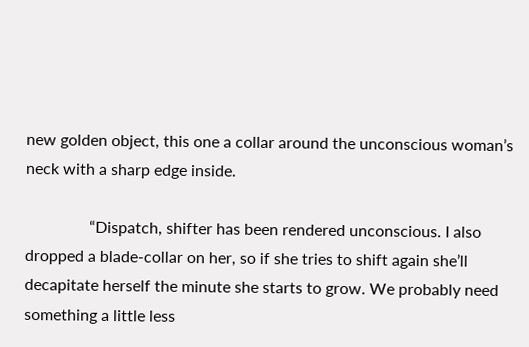new golden object, this one a collar around the unconscious woman’s neck with a sharp edge inside.

                “Dispatch, shifter has been rendered unconscious. I also dropped a blade-collar on her, so if she tries to shift again she’ll decapitate herself the minute she starts to grow. We probably need something a little less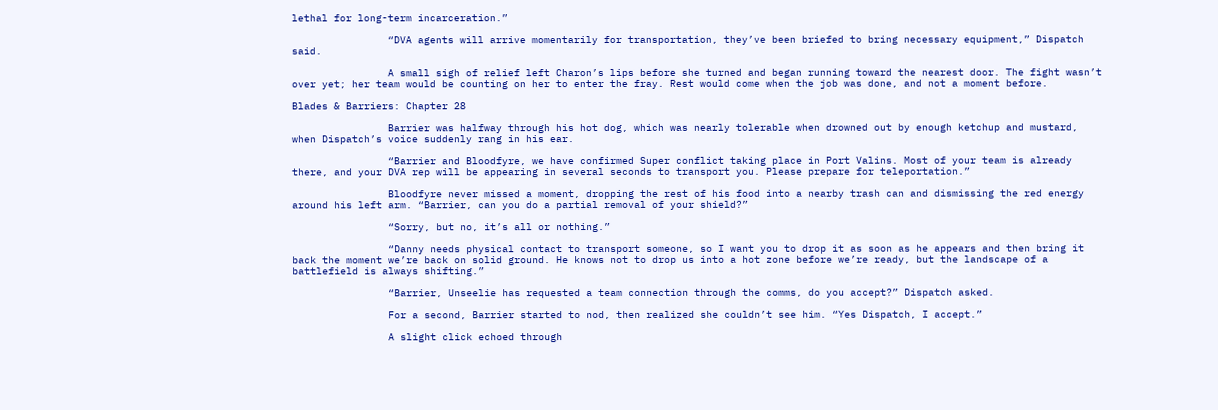lethal for long-term incarceration.”

                “DVA agents will arrive momentarily for transportation, they’ve been briefed to bring necessary equipment,” Dispatch said.

                A small sigh of relief left Charon’s lips before she turned and began running toward the nearest door. The fight wasn’t over yet; her team would be counting on her to enter the fray. Rest would come when the job was done, and not a moment before.

Blades & Barriers: Chapter 28

                Barrier was halfway through his hot dog, which was nearly tolerable when drowned out by enough ketchup and mustard, when Dispatch’s voice suddenly rang in his ear.

                “Barrier and Bloodfyre, we have confirmed Super conflict taking place in Port Valins. Most of your team is already there, and your DVA rep will be appearing in several seconds to transport you. Please prepare for teleportation.”

                Bloodfyre never missed a moment, dropping the rest of his food into a nearby trash can and dismissing the red energy around his left arm. “Barrier, can you do a partial removal of your shield?”

                “Sorry, but no, it’s all or nothing.”

                “Danny needs physical contact to transport someone, so I want you to drop it as soon as he appears and then bring it back the moment we’re back on solid ground. He knows not to drop us into a hot zone before we’re ready, but the landscape of a battlefield is always shifting.”

                “Barrier, Unseelie has requested a team connection through the comms, do you accept?” Dispatch asked.

                For a second, Barrier started to nod, then realized she couldn’t see him. “Yes Dispatch, I accept.”

                A slight click echoed through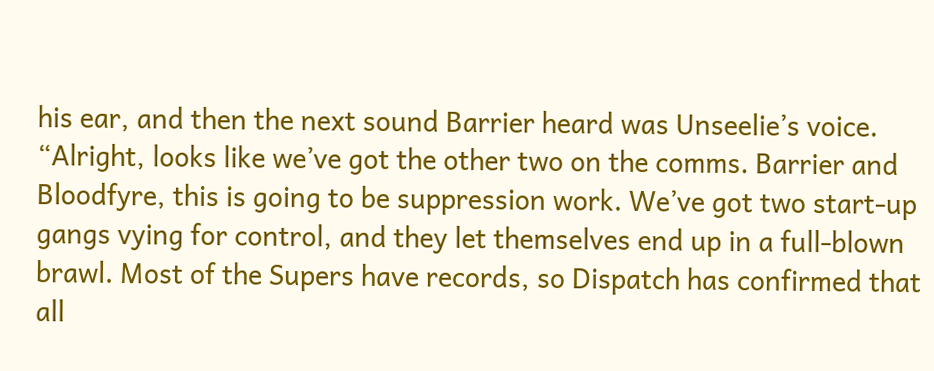his ear, and then the next sound Barrier heard was Unseelie’s voice. “Alright, looks like we’ve got the other two on the comms. Barrier and Bloodfyre, this is going to be suppression work. We’ve got two start-up gangs vying for control, and they let themselves end up in a full-blown brawl. Most of the Supers have records, so Dispatch has confirmed that all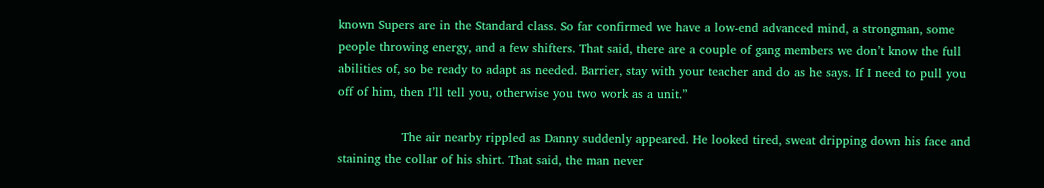known Supers are in the Standard class. So far confirmed we have a low-end advanced mind, a strongman, some people throwing energy, and a few shifters. That said, there are a couple of gang members we don’t know the full abilities of, so be ready to adapt as needed. Barrier, stay with your teacher and do as he says. If I need to pull you off of him, then I’ll tell you, otherwise you two work as a unit.”

                The air nearby rippled as Danny suddenly appeared. He looked tired, sweat dripping down his face and staining the collar of his shirt. That said, the man never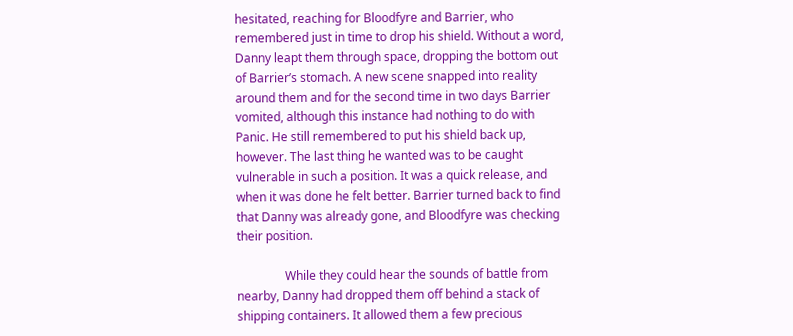hesitated, reaching for Bloodfyre and Barrier, who remembered just in time to drop his shield. Without a word, Danny leapt them through space, dropping the bottom out of Barrier’s stomach. A new scene snapped into reality around them and for the second time in two days Barrier vomited, although this instance had nothing to do with Panic. He still remembered to put his shield back up, however. The last thing he wanted was to be caught vulnerable in such a position. It was a quick release, and when it was done he felt better. Barrier turned back to find that Danny was already gone, and Bloodfyre was checking their position.

                While they could hear the sounds of battle from nearby, Danny had dropped them off behind a stack of shipping containers. It allowed them a few precious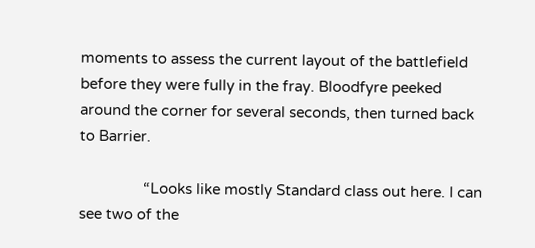moments to assess the current layout of the battlefield before they were fully in the fray. Bloodfyre peeked around the corner for several seconds, then turned back to Barrier.

                “Looks like mostly Standard class out here. I can see two of the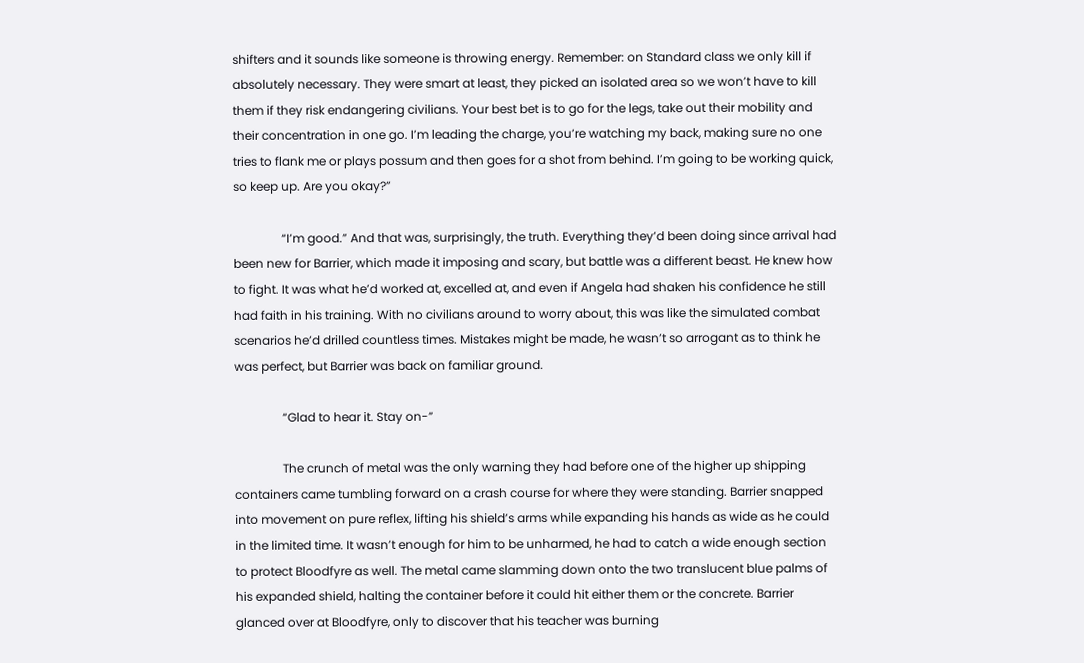shifters and it sounds like someone is throwing energy. Remember: on Standard class we only kill if absolutely necessary. They were smart at least, they picked an isolated area so we won’t have to kill them if they risk endangering civilians. Your best bet is to go for the legs, take out their mobility and their concentration in one go. I’m leading the charge, you’re watching my back, making sure no one tries to flank me or plays possum and then goes for a shot from behind. I’m going to be working quick, so keep up. Are you okay?”

                “I’m good.” And that was, surprisingly, the truth. Everything they’d been doing since arrival had been new for Barrier, which made it imposing and scary, but battle was a different beast. He knew how to fight. It was what he’d worked at, excelled at, and even if Angela had shaken his confidence he still had faith in his training. With no civilians around to worry about, this was like the simulated combat scenarios he’d drilled countless times. Mistakes might be made, he wasn’t so arrogant as to think he was perfect, but Barrier was back on familiar ground.

                “Glad to hear it. Stay on-”

                The crunch of metal was the only warning they had before one of the higher up shipping containers came tumbling forward on a crash course for where they were standing. Barrier snapped into movement on pure reflex, lifting his shield’s arms while expanding his hands as wide as he could in the limited time. It wasn’t enough for him to be unharmed, he had to catch a wide enough section to protect Bloodfyre as well. The metal came slamming down onto the two translucent blue palms of his expanded shield, halting the container before it could hit either them or the concrete. Barrier glanced over at Bloodfyre, only to discover that his teacher was burning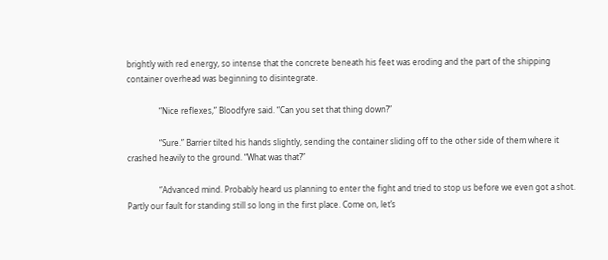brightly with red energy, so intense that the concrete beneath his feet was eroding and the part of the shipping container overhead was beginning to disintegrate.

                “Nice reflexes,” Bloodfyre said. “Can you set that thing down?”

                “Sure.” Barrier tilted his hands slightly, sending the container sliding off to the other side of them where it crashed heavily to the ground. “What was that?”

                “Advanced mind. Probably heard us planning to enter the fight and tried to stop us before we even got a shot. Partly our fault for standing still so long in the first place. Come on, let’s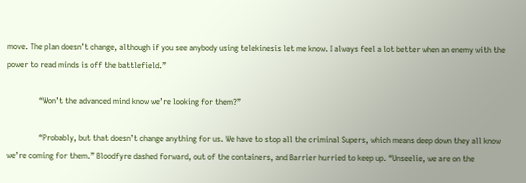move. The plan doesn’t change, although if you see anybody using telekinesis let me know. I always feel a lot better when an enemy with the power to read minds is off the battlefield.”

                “Won’t the advanced mind know we’re looking for them?”

                “Probably, but that doesn’t change anything for us. We have to stop all the criminal Supers, which means deep down they all know we’re coming for them.” Bloodfyre dashed forward, out of the containers, and Barrier hurried to keep up. “Unseelie, we are on the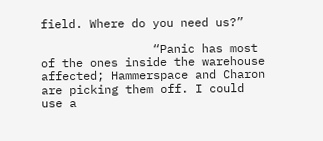field. Where do you need us?”

                “Panic has most of the ones inside the warehouse affected; Hammerspace and Charon are picking them off. I could use a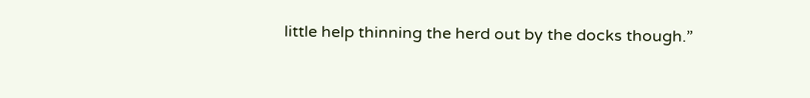little help thinning the herd out by the docks though.”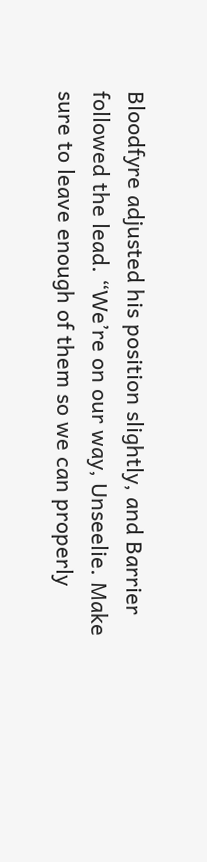Bloodfyre adjusted his position slightly, and Barrier followed the lead. “We’re on our way, Unseelie. Make sure to leave enough of them so we can properly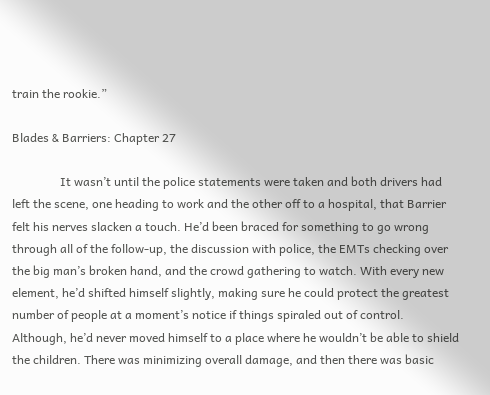train the rookie.”

Blades & Barriers: Chapter 27

                It wasn’t until the police statements were taken and both drivers had left the scene, one heading to work and the other off to a hospital, that Barrier felt his nerves slacken a touch. He’d been braced for something to go wrong through all of the follow-up, the discussion with police, the EMTs checking over the big man’s broken hand, and the crowd gathering to watch. With every new element, he’d shifted himself slightly, making sure he could protect the greatest number of people at a moment’s notice if things spiraled out of control. Although, he’d never moved himself to a place where he wouldn’t be able to shield the children. There was minimizing overall damage, and then there was basic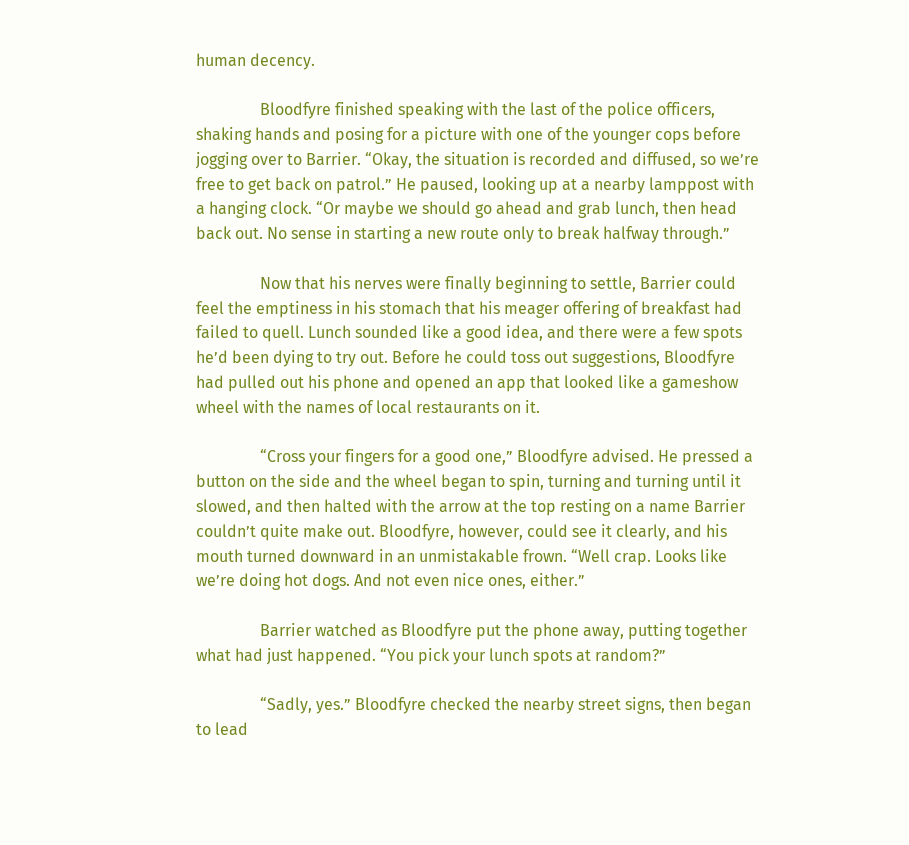human decency.

                Bloodfyre finished speaking with the last of the police officers, shaking hands and posing for a picture with one of the younger cops before jogging over to Barrier. “Okay, the situation is recorded and diffused, so we’re free to get back on patrol.” He paused, looking up at a nearby lamppost with a hanging clock. “Or maybe we should go ahead and grab lunch, then head back out. No sense in starting a new route only to break halfway through.”

                Now that his nerves were finally beginning to settle, Barrier could feel the emptiness in his stomach that his meager offering of breakfast had failed to quell. Lunch sounded like a good idea, and there were a few spots he’d been dying to try out. Before he could toss out suggestions, Bloodfyre had pulled out his phone and opened an app that looked like a gameshow wheel with the names of local restaurants on it.

                “Cross your fingers for a good one,” Bloodfyre advised. He pressed a button on the side and the wheel began to spin, turning and turning until it slowed, and then halted with the arrow at the top resting on a name Barrier couldn’t quite make out. Bloodfyre, however, could see it clearly, and his mouth turned downward in an unmistakable frown. “Well crap. Looks like we’re doing hot dogs. And not even nice ones, either.”

                Barrier watched as Bloodfyre put the phone away, putting together what had just happened. “You pick your lunch spots at random?”

                “Sadly, yes.” Bloodfyre checked the nearby street signs, then began to lead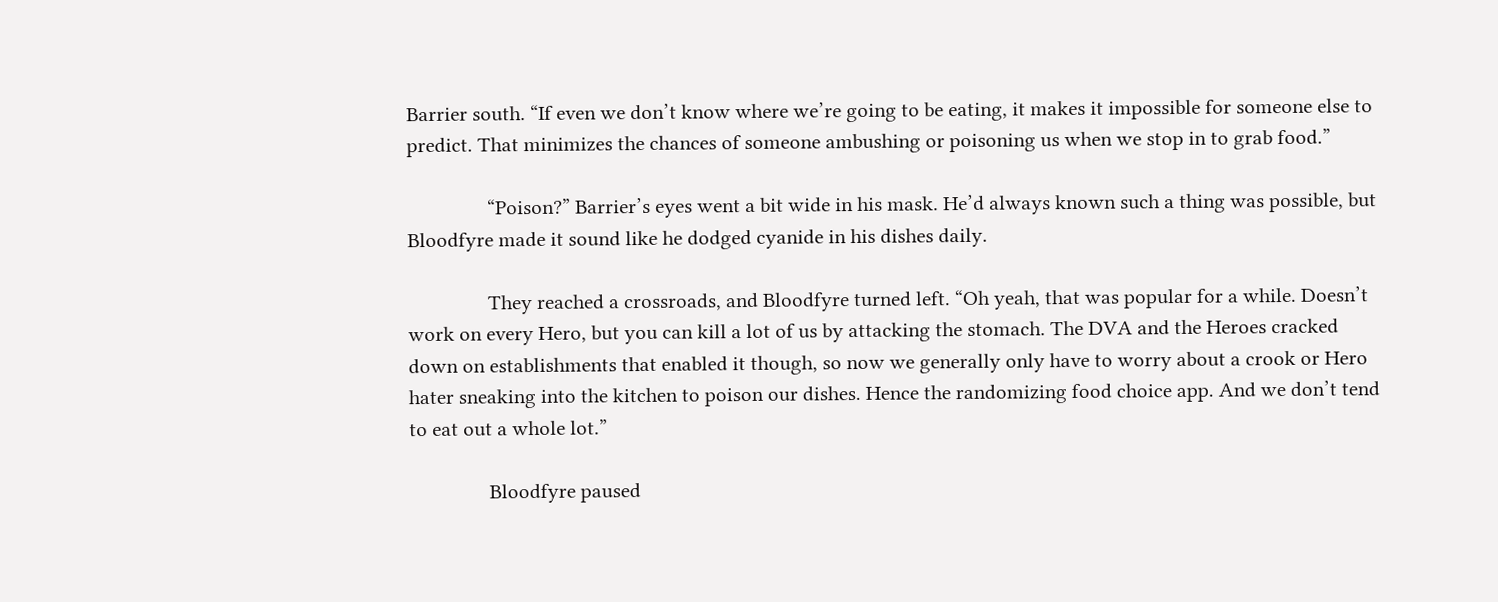Barrier south. “If even we don’t know where we’re going to be eating, it makes it impossible for someone else to predict. That minimizes the chances of someone ambushing or poisoning us when we stop in to grab food.”

                “Poison?” Barrier’s eyes went a bit wide in his mask. He’d always known such a thing was possible, but Bloodfyre made it sound like he dodged cyanide in his dishes daily.

                They reached a crossroads, and Bloodfyre turned left. “Oh yeah, that was popular for a while. Doesn’t work on every Hero, but you can kill a lot of us by attacking the stomach. The DVA and the Heroes cracked down on establishments that enabled it though, so now we generally only have to worry about a crook or Hero hater sneaking into the kitchen to poison our dishes. Hence the randomizing food choice app. And we don’t tend to eat out a whole lot.”

                Bloodfyre paused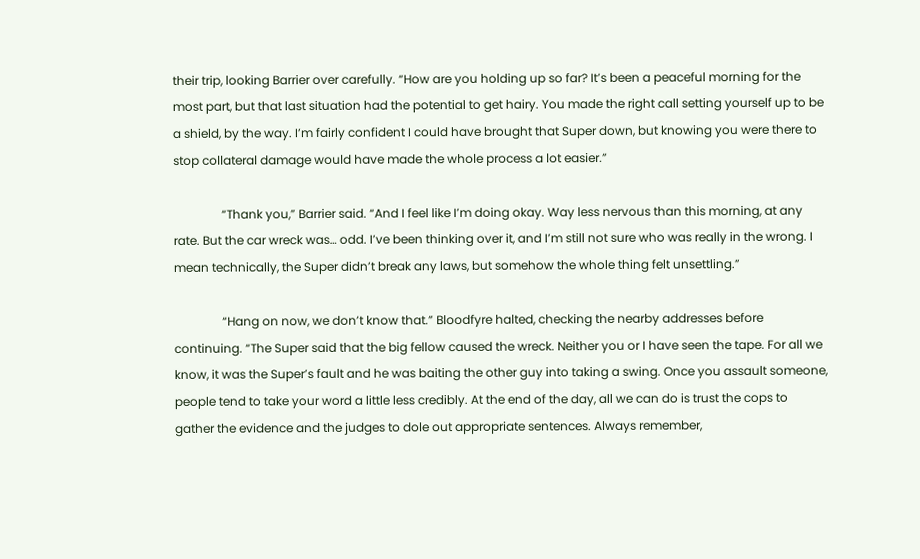their trip, looking Barrier over carefully. “How are you holding up so far? It’s been a peaceful morning for the most part, but that last situation had the potential to get hairy. You made the right call setting yourself up to be a shield, by the way. I’m fairly confident I could have brought that Super down, but knowing you were there to stop collateral damage would have made the whole process a lot easier.”

                “Thank you,” Barrier said. “And I feel like I’m doing okay. Way less nervous than this morning, at any rate. But the car wreck was… odd. I’ve been thinking over it, and I’m still not sure who was really in the wrong. I mean technically, the Super didn’t break any laws, but somehow the whole thing felt unsettling.”

                “Hang on now, we don’t know that.” Bloodfyre halted, checking the nearby addresses before continuing. “The Super said that the big fellow caused the wreck. Neither you or I have seen the tape. For all we know, it was the Super’s fault and he was baiting the other guy into taking a swing. Once you assault someone, people tend to take your word a little less credibly. At the end of the day, all we can do is trust the cops to gather the evidence and the judges to dole out appropriate sentences. Always remember,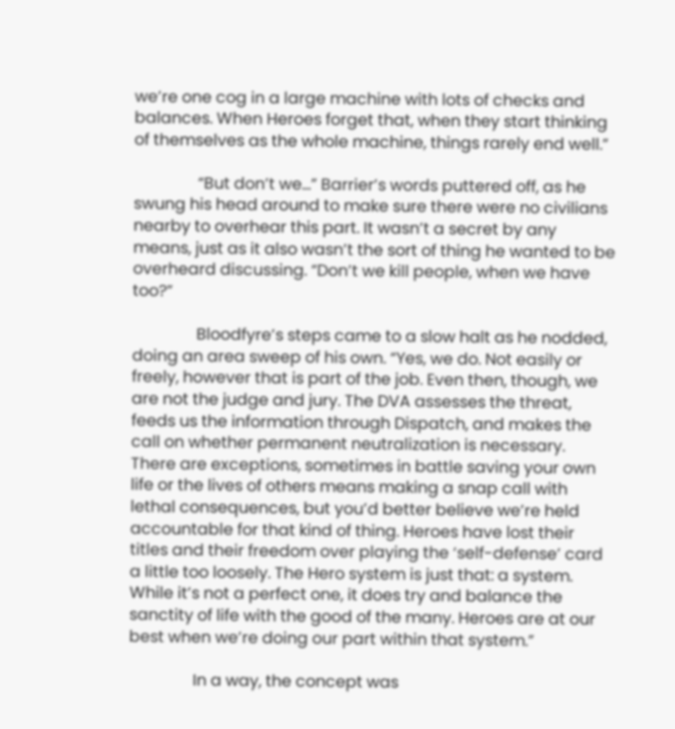we’re one cog in a large machine with lots of checks and balances. When Heroes forget that, when they start thinking of themselves as the whole machine, things rarely end well.”

                “But don’t we…” Barrier’s words puttered off, as he swung his head around to make sure there were no civilians nearby to overhear this part. It wasn’t a secret by any means, just as it also wasn’t the sort of thing he wanted to be overheard discussing. “Don’t we kill people, when we have too?”

                Bloodfyre’s steps came to a slow halt as he nodded, doing an area sweep of his own. “Yes, we do. Not easily or freely, however that is part of the job. Even then, though, we are not the judge and jury. The DVA assesses the threat, feeds us the information through Dispatch, and makes the call on whether permanent neutralization is necessary. There are exceptions, sometimes in battle saving your own life or the lives of others means making a snap call with lethal consequences, but you’d better believe we’re held accountable for that kind of thing. Heroes have lost their titles and their freedom over playing the ‘self-defense’ card a little too loosely. The Hero system is just that: a system. While it’s not a perfect one, it does try and balance the sanctity of life with the good of the many. Heroes are at our best when we’re doing our part within that system.”

                In a way, the concept was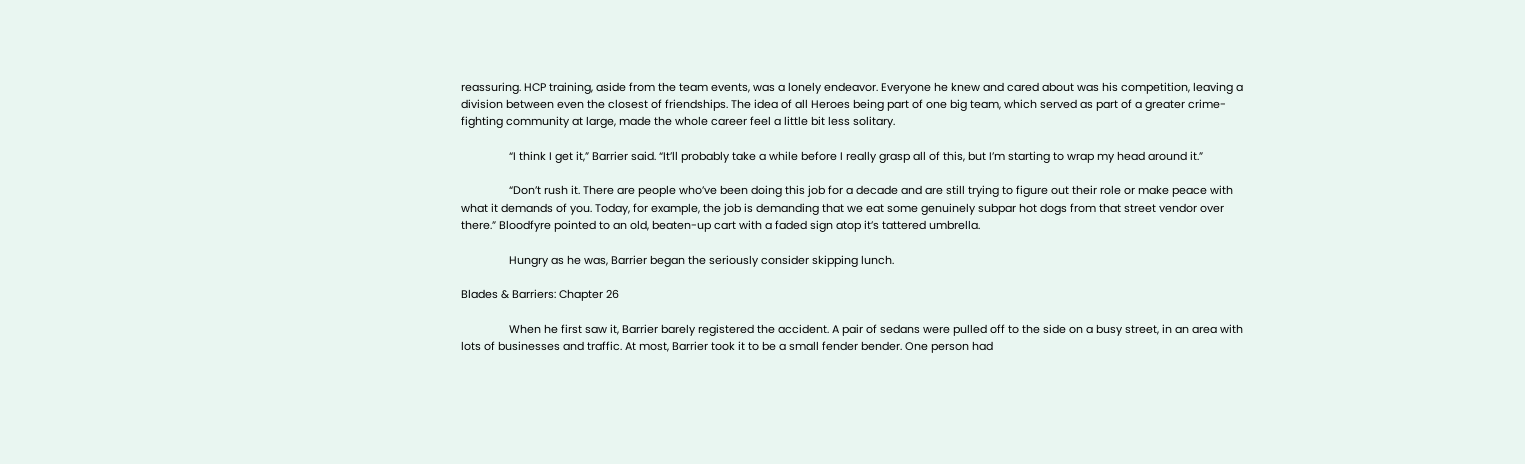reassuring. HCP training, aside from the team events, was a lonely endeavor. Everyone he knew and cared about was his competition, leaving a division between even the closest of friendships. The idea of all Heroes being part of one big team, which served as part of a greater crime-fighting community at large, made the whole career feel a little bit less solitary.

                “I think I get it,” Barrier said. “It’ll probably take a while before I really grasp all of this, but I’m starting to wrap my head around it.”

                “Don’t rush it. There are people who’ve been doing this job for a decade and are still trying to figure out their role or make peace with what it demands of you. Today, for example, the job is demanding that we eat some genuinely subpar hot dogs from that street vendor over there.” Bloodfyre pointed to an old, beaten-up cart with a faded sign atop it’s tattered umbrella.

                Hungry as he was, Barrier began the seriously consider skipping lunch.

Blades & Barriers: Chapter 26

                When he first saw it, Barrier barely registered the accident. A pair of sedans were pulled off to the side on a busy street, in an area with lots of businesses and traffic. At most, Barrier took it to be a small fender bender. One person had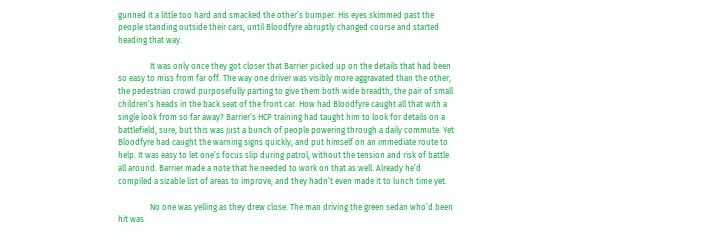gunned it a little too hard and smacked the other’s bumper. His eyes skimmed past the people standing outside their cars, until Bloodfyre abruptly changed course and started heading that way.

                It was only once they got closer that Barrier picked up on the details that had been so easy to miss from far off. The way one driver was visibly more aggravated than the other, the pedestrian crowd purposefully parting to give them both wide breadth, the pair of small children’s heads in the back seat of the front car. How had Bloodfyre caught all that with a single look from so far away? Barrier’s HCP training had taught him to look for details on a battlefield, sure, but this was just a bunch of people powering through a daily commute. Yet Bloodfyre had caught the warning signs quickly, and put himself on an immediate route to help. It was easy to let one’s focus slip during patrol, without the tension and risk of battle all around. Barrier made a note that he needed to work on that as well. Already he’d compiled a sizable list of areas to improve, and they hadn’t even made it to lunch time yet.

                No one was yelling as they drew close. The man driving the green sedan who’d been hit was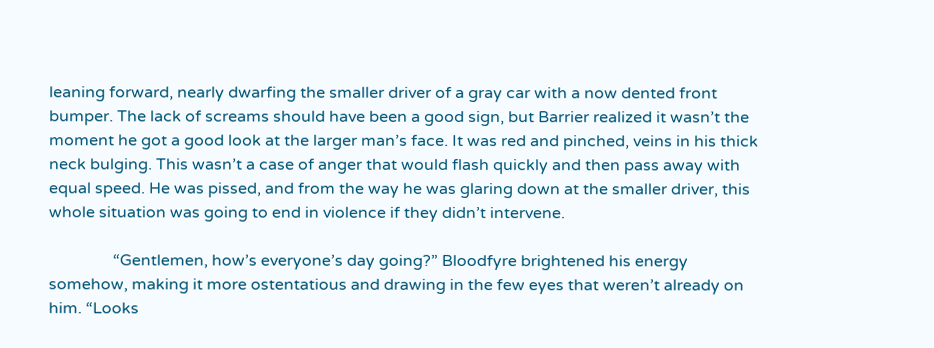leaning forward, nearly dwarfing the smaller driver of a gray car with a now dented front bumper. The lack of screams should have been a good sign, but Barrier realized it wasn’t the moment he got a good look at the larger man’s face. It was red and pinched, veins in his thick neck bulging. This wasn’t a case of anger that would flash quickly and then pass away with equal speed. He was pissed, and from the way he was glaring down at the smaller driver, this whole situation was going to end in violence if they didn’t intervene.

                “Gentlemen, how’s everyone’s day going?” Bloodfyre brightened his energy somehow, making it more ostentatious and drawing in the few eyes that weren’t already on him. “Looks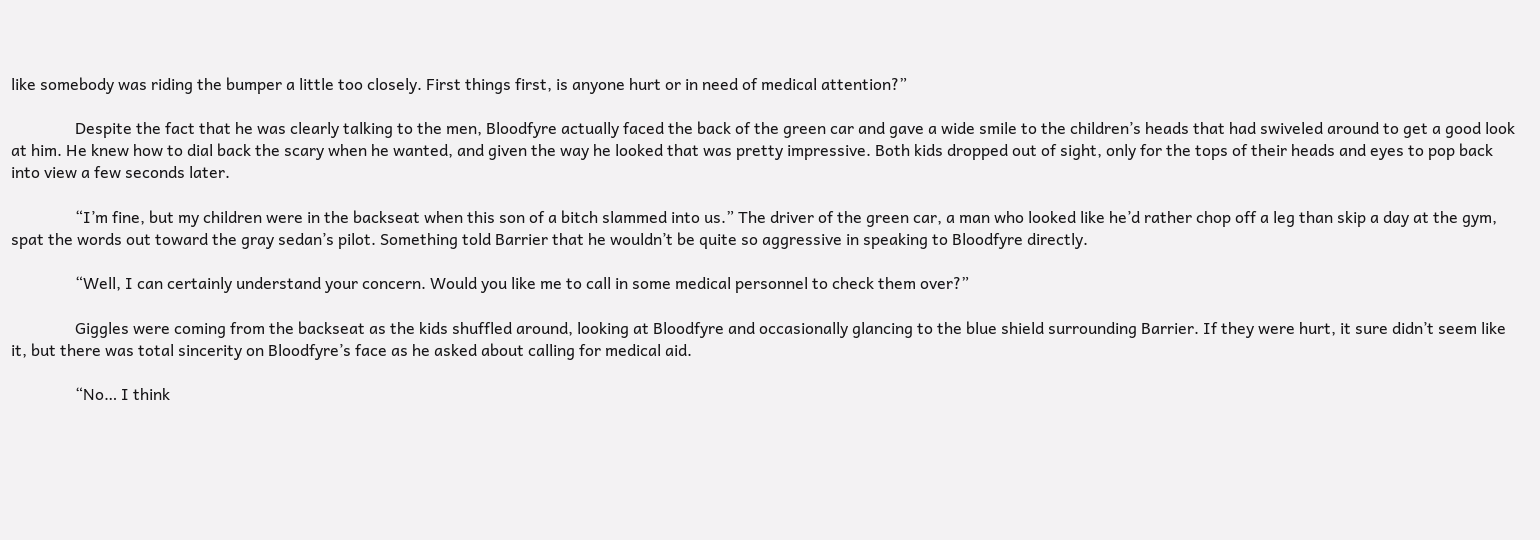like somebody was riding the bumper a little too closely. First things first, is anyone hurt or in need of medical attention?”

                Despite the fact that he was clearly talking to the men, Bloodfyre actually faced the back of the green car and gave a wide smile to the children’s heads that had swiveled around to get a good look at him. He knew how to dial back the scary when he wanted, and given the way he looked that was pretty impressive. Both kids dropped out of sight, only for the tops of their heads and eyes to pop back into view a few seconds later.

                “I’m fine, but my children were in the backseat when this son of a bitch slammed into us.” The driver of the green car, a man who looked like he’d rather chop off a leg than skip a day at the gym, spat the words out toward the gray sedan’s pilot. Something told Barrier that he wouldn’t be quite so aggressive in speaking to Bloodfyre directly.

                “Well, I can certainly understand your concern. Would you like me to call in some medical personnel to check them over?”

                Giggles were coming from the backseat as the kids shuffled around, looking at Bloodfyre and occasionally glancing to the blue shield surrounding Barrier. If they were hurt, it sure didn’t seem like it, but there was total sincerity on Bloodfyre’s face as he asked about calling for medical aid.

                “No… I think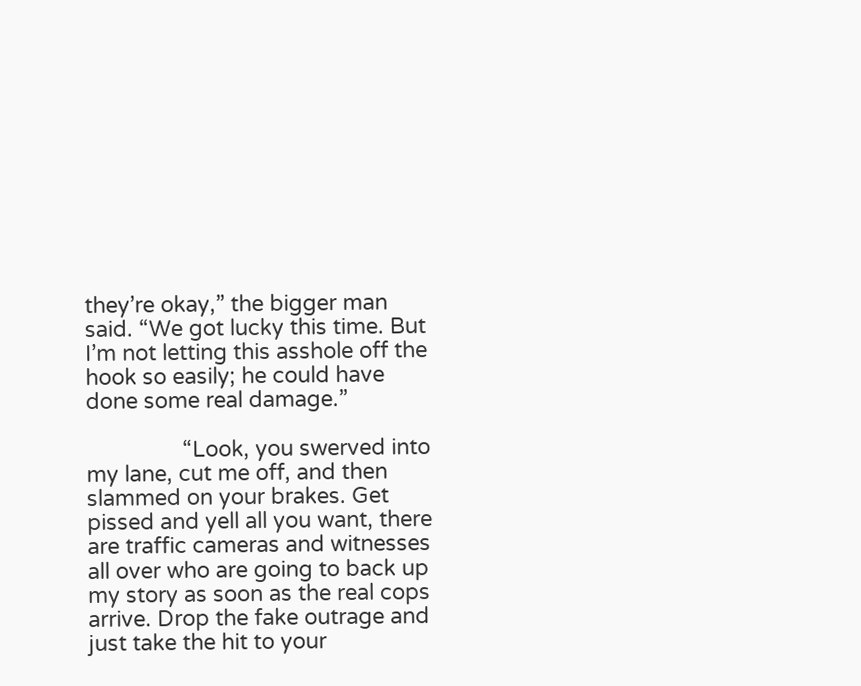they’re okay,” the bigger man said. “We got lucky this time. But I’m not letting this asshole off the hook so easily; he could have done some real damage.”

                “Look, you swerved into my lane, cut me off, and then slammed on your brakes. Get pissed and yell all you want, there are traffic cameras and witnesses all over who are going to back up my story as soon as the real cops arrive. Drop the fake outrage and just take the hit to your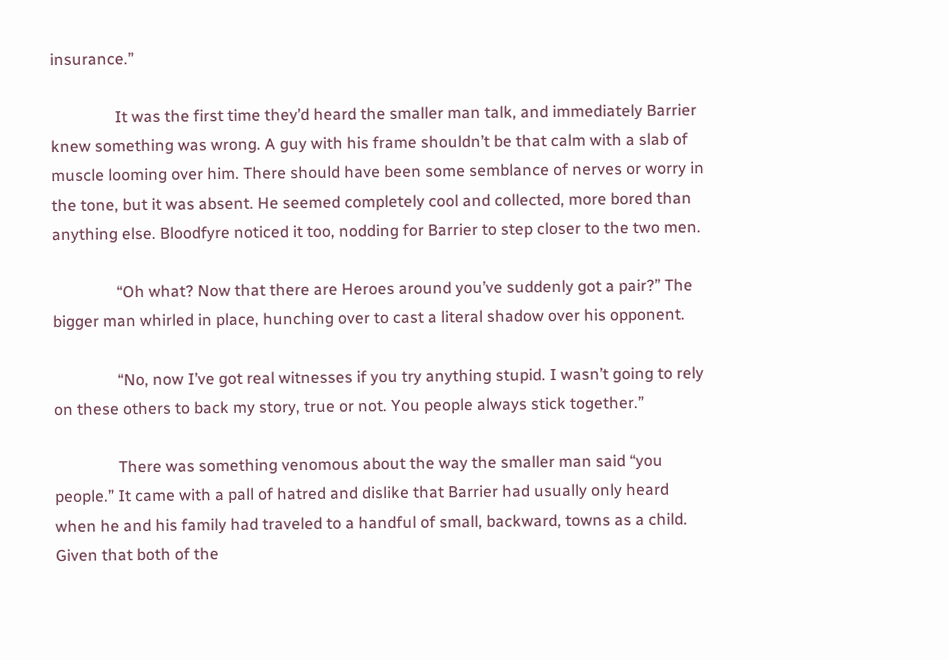insurance.”

                It was the first time they’d heard the smaller man talk, and immediately Barrier knew something was wrong. A guy with his frame shouldn’t be that calm with a slab of muscle looming over him. There should have been some semblance of nerves or worry in the tone, but it was absent. He seemed completely cool and collected, more bored than anything else. Bloodfyre noticed it too, nodding for Barrier to step closer to the two men.

                “Oh what? Now that there are Heroes around you’ve suddenly got a pair?” The bigger man whirled in place, hunching over to cast a literal shadow over his opponent.

                “No, now I’ve got real witnesses if you try anything stupid. I wasn’t going to rely on these others to back my story, true or not. You people always stick together.”

                There was something venomous about the way the smaller man said “you people.” It came with a pall of hatred and dislike that Barrier had usually only heard when he and his family had traveled to a handful of small, backward, towns as a child. Given that both of the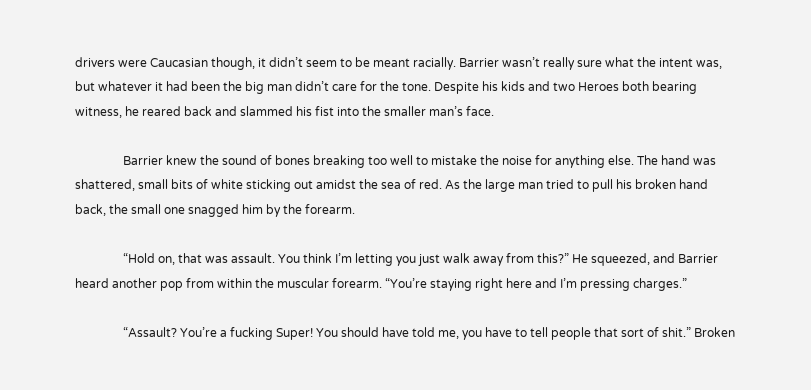drivers were Caucasian though, it didn’t seem to be meant racially. Barrier wasn’t really sure what the intent was, but whatever it had been the big man didn’t care for the tone. Despite his kids and two Heroes both bearing witness, he reared back and slammed his fist into the smaller man’s face.

                Barrier knew the sound of bones breaking too well to mistake the noise for anything else. The hand was shattered, small bits of white sticking out amidst the sea of red. As the large man tried to pull his broken hand back, the small one snagged him by the forearm.

                “Hold on, that was assault. You think I’m letting you just walk away from this?” He squeezed, and Barrier heard another pop from within the muscular forearm. “You’re staying right here and I’m pressing charges.”

                “Assault? You’re a fucking Super! You should have told me, you have to tell people that sort of shit.” Broken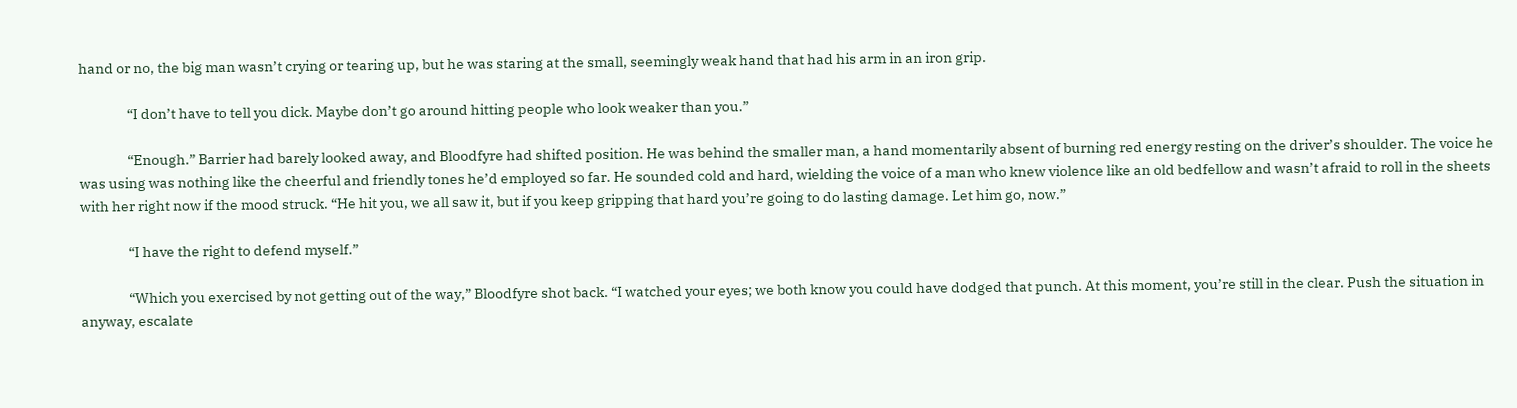hand or no, the big man wasn’t crying or tearing up, but he was staring at the small, seemingly weak hand that had his arm in an iron grip.

                “I don’t have to tell you dick. Maybe don’t go around hitting people who look weaker than you.”

                “Enough.” Barrier had barely looked away, and Bloodfyre had shifted position. He was behind the smaller man, a hand momentarily absent of burning red energy resting on the driver’s shoulder. The voice he was using was nothing like the cheerful and friendly tones he’d employed so far. He sounded cold and hard, wielding the voice of a man who knew violence like an old bedfellow and wasn’t afraid to roll in the sheets with her right now if the mood struck. “He hit you, we all saw it, but if you keep gripping that hard you’re going to do lasting damage. Let him go, now.”

                “I have the right to defend myself.”

                “Which you exercised by not getting out of the way,” Bloodfyre shot back. “I watched your eyes; we both know you could have dodged that punch. At this moment, you’re still in the clear. Push the situation in anyway, escalate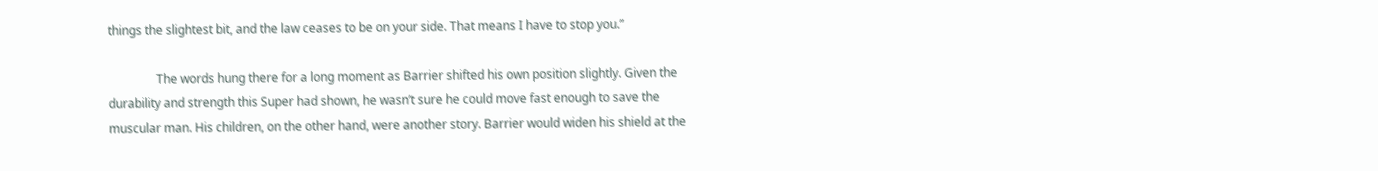things the slightest bit, and the law ceases to be on your side. That means I have to stop you.”

                The words hung there for a long moment as Barrier shifted his own position slightly. Given the durability and strength this Super had shown, he wasn’t sure he could move fast enough to save the muscular man. His children, on the other hand, were another story. Barrier would widen his shield at the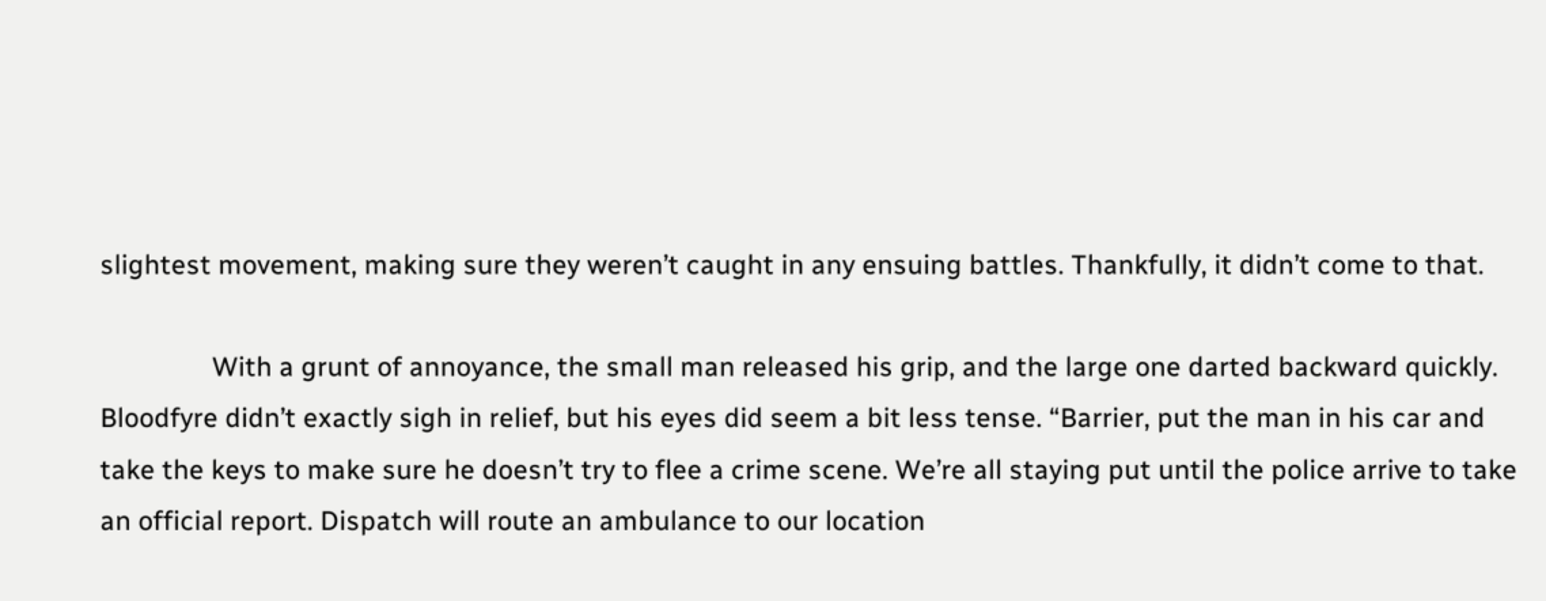slightest movement, making sure they weren’t caught in any ensuing battles. Thankfully, it didn’t come to that.

                With a grunt of annoyance, the small man released his grip, and the large one darted backward quickly. Bloodfyre didn’t exactly sigh in relief, but his eyes did seem a bit less tense. “Barrier, put the man in his car and take the keys to make sure he doesn’t try to flee a crime scene. We’re all staying put until the police arrive to take an official report. Dispatch will route an ambulance to our location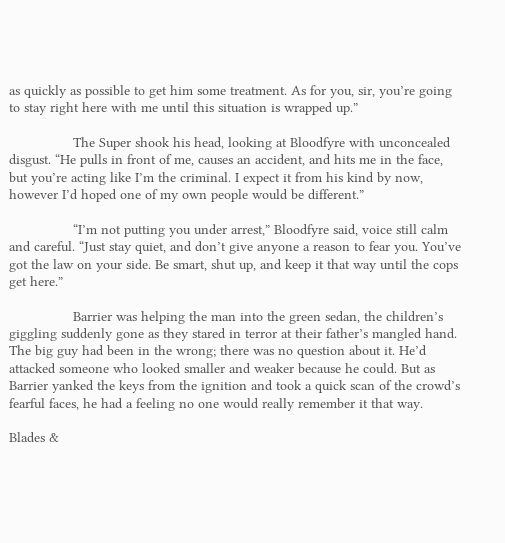as quickly as possible to get him some treatment. As for you, sir, you’re going to stay right here with me until this situation is wrapped up.”

                The Super shook his head, looking at Bloodfyre with unconcealed disgust. “He pulls in front of me, causes an accident, and hits me in the face, but you’re acting like I’m the criminal. I expect it from his kind by now, however I’d hoped one of my own people would be different.”

                “I’m not putting you under arrest,” Bloodfyre said, voice still calm and careful. “Just stay quiet, and don’t give anyone a reason to fear you. You’ve got the law on your side. Be smart, shut up, and keep it that way until the cops get here.”

                Barrier was helping the man into the green sedan, the children’s giggling suddenly gone as they stared in terror at their father’s mangled hand. The big guy had been in the wrong; there was no question about it. He’d attacked someone who looked smaller and weaker because he could. But as Barrier yanked the keys from the ignition and took a quick scan of the crowd’s fearful faces, he had a feeling no one would really remember it that way.

Blades &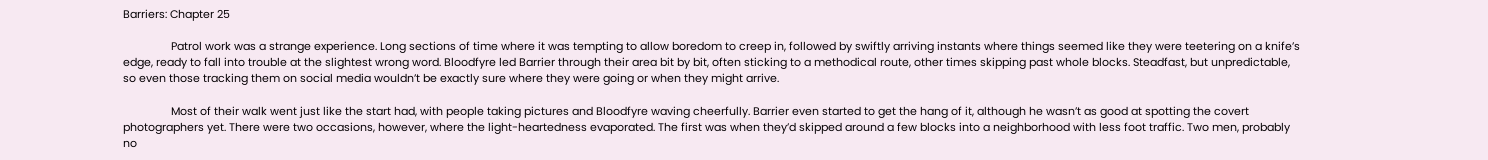Barriers: Chapter 25

                Patrol work was a strange experience. Long sections of time where it was tempting to allow boredom to creep in, followed by swiftly arriving instants where things seemed like they were teetering on a knife’s edge, ready to fall into trouble at the slightest wrong word. Bloodfyre led Barrier through their area bit by bit, often sticking to a methodical route, other times skipping past whole blocks. Steadfast, but unpredictable, so even those tracking them on social media wouldn’t be exactly sure where they were going or when they might arrive.

                Most of their walk went just like the start had, with people taking pictures and Bloodfyre waving cheerfully. Barrier even started to get the hang of it, although he wasn’t as good at spotting the covert photographers yet. There were two occasions, however, where the light-heartedness evaporated. The first was when they’d skipped around a few blocks into a neighborhood with less foot traffic. Two men, probably no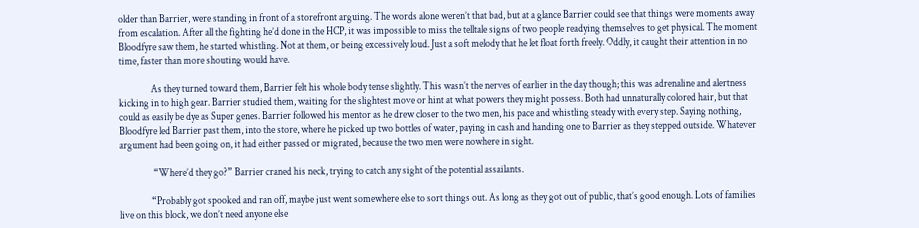older than Barrier, were standing in front of a storefront arguing. The words alone weren’t that bad, but at a glance Barrier could see that things were moments away from escalation. After all the fighting he’d done in the HCP, it was impossible to miss the telltale signs of two people readying themselves to get physical. The moment Bloodfyre saw them, he started whistling. Not at them, or being excessively loud. Just a soft melody that he let float forth freely. Oddly, it caught their attention in no time, faster than more shouting would have.

                As they turned toward them, Barrier felt his whole body tense slightly. This wasn’t the nerves of earlier in the day though; this was adrenaline and alertness kicking in to high gear. Barrier studied them, waiting for the slightest move or hint at what powers they might possess. Both had unnaturally colored hair, but that could as easily be dye as Super genes. Barrier followed his mentor as he drew closer to the two men, his pace and whistling steady with every step. Saying nothing, Bloodfyre led Barrier past them, into the store, where he picked up two bottles of water, paying in cash and handing one to Barrier as they stepped outside. Whatever argument had been going on, it had either passed or migrated, because the two men were nowhere in sight.

                 “Where’d they go?” Barrier craned his neck, trying to catch any sight of the potential assailants.

                “Probably got spooked and ran off, maybe just went somewhere else to sort things out. As long as they got out of public, that’s good enough. Lots of families live on this block, we don’t need anyone else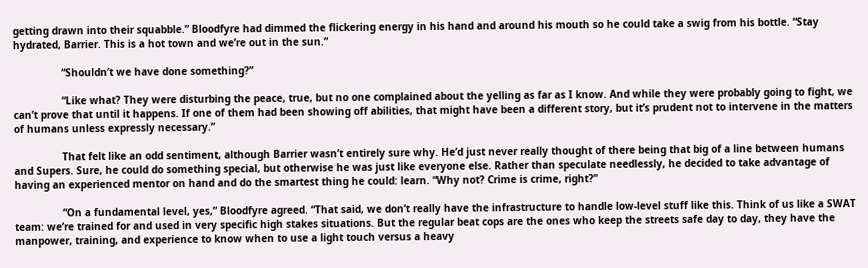getting drawn into their squabble.” Bloodfyre had dimmed the flickering energy in his hand and around his mouth so he could take a swig from his bottle. “Stay hydrated, Barrier. This is a hot town and we’re out in the sun.”

                “Shouldn’t we have done something?”

                “Like what? They were disturbing the peace, true, but no one complained about the yelling as far as I know. And while they were probably going to fight, we can’t prove that until it happens. If one of them had been showing off abilities, that might have been a different story, but it’s prudent not to intervene in the matters of humans unless expressly necessary.”

                That felt like an odd sentiment, although Barrier wasn’t entirely sure why. He’d just never really thought of there being that big of a line between humans and Supers. Sure, he could do something special, but otherwise he was just like everyone else. Rather than speculate needlessly, he decided to take advantage of having an experienced mentor on hand and do the smartest thing he could: learn. “Why not? Crime is crime, right?”

                “On a fundamental level, yes,” Bloodfyre agreed. “That said, we don’t really have the infrastructure to handle low-level stuff like this. Think of us like a SWAT team: we’re trained for and used in very specific high stakes situations. But the regular beat cops are the ones who keep the streets safe day to day, they have the manpower, training, and experience to know when to use a light touch versus a heavy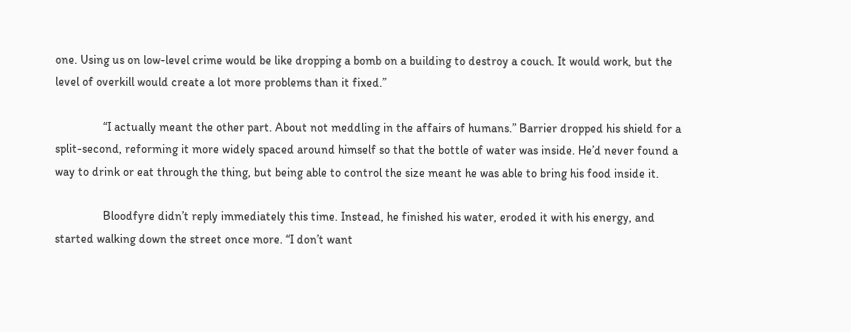one. Using us on low-level crime would be like dropping a bomb on a building to destroy a couch. It would work, but the level of overkill would create a lot more problems than it fixed.”

                “I actually meant the other part. About not meddling in the affairs of humans.” Barrier dropped his shield for a split-second, reforming it more widely spaced around himself so that the bottle of water was inside. He’d never found a way to drink or eat through the thing, but being able to control the size meant he was able to bring his food inside it.

                Bloodfyre didn’t reply immediately this time. Instead, he finished his water, eroded it with his energy, and started walking down the street once more. “I don’t want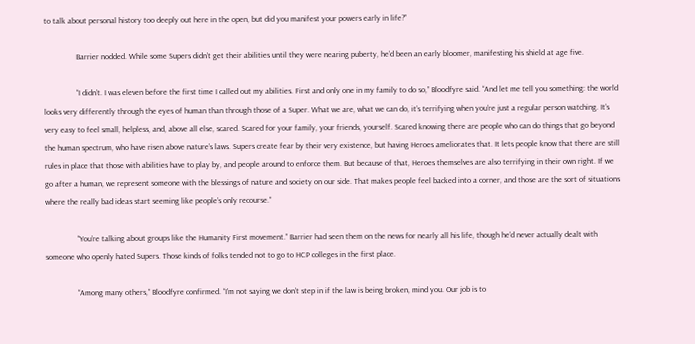to talk about personal history too deeply out here in the open, but did you manifest your powers early in life?”

                Barrier nodded. While some Supers didn’t get their abilities until they were nearing puberty, he’d been an early bloomer, manifesting his shield at age five.

                “I didn’t. I was eleven before the first time I called out my abilities. First and only one in my family to do so,” Bloodfyre said. “And let me tell you something: the world looks very differently through the eyes of human than through those of a Super. What we are, what we can do, it’s terrifying when you’re just a regular person watching. It’s very easy to feel small, helpless, and, above all else, scared. Scared for your family, your friends, yourself. Scared knowing there are people who can do things that go beyond the human spectrum, who have risen above nature’s laws. Supers create fear by their very existence, but having Heroes ameliorates that. It lets people know that there are still rules in place that those with abilities have to play by, and people around to enforce them. But because of that, Heroes themselves are also terrifying in their own right. If we go after a human, we represent someone with the blessings of nature and society on our side. That makes people feel backed into a corner, and those are the sort of situations where the really bad ideas start seeming like people’s only recourse.”

                “You’re talking about groups like the Humanity First movement.” Barrier had seen them on the news for nearly all his life, though he’d never actually dealt with someone who openly hated Supers. Those kinds of folks tended not to go to HCP colleges in the first place.

                “Among many others,” Bloodfyre confirmed. “I’m not saying we don’t step in if the law is being broken, mind you. Our job is to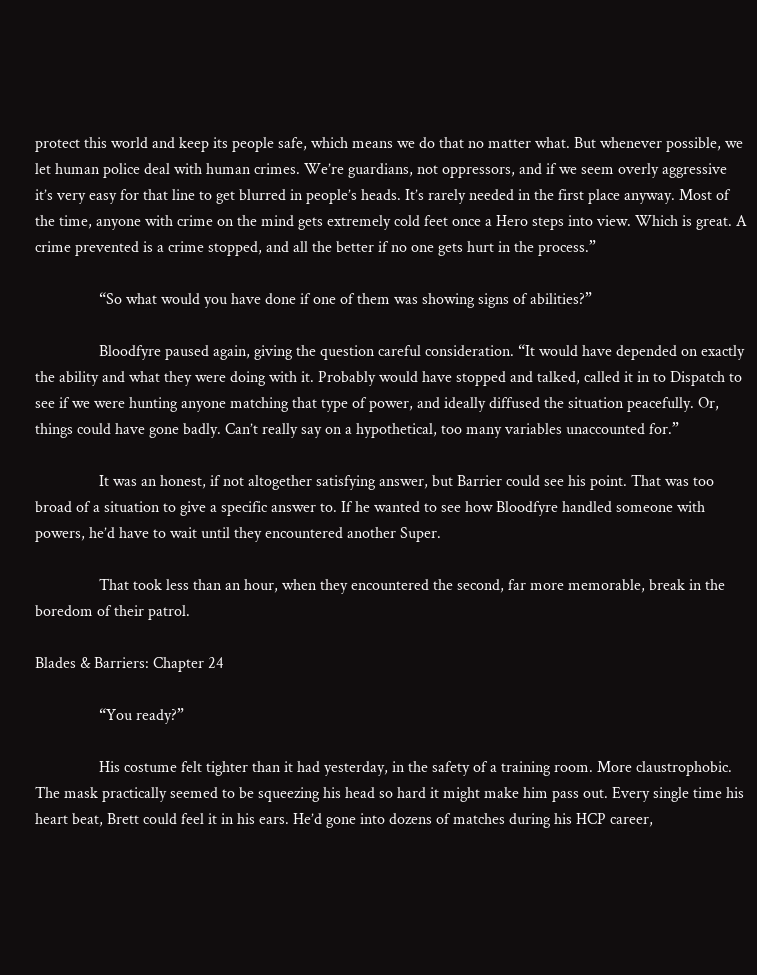protect this world and keep its people safe, which means we do that no matter what. But whenever possible, we let human police deal with human crimes. We’re guardians, not oppressors, and if we seem overly aggressive it’s very easy for that line to get blurred in people’s heads. It’s rarely needed in the first place anyway. Most of the time, anyone with crime on the mind gets extremely cold feet once a Hero steps into view. Which is great. A crime prevented is a crime stopped, and all the better if no one gets hurt in the process.”

                “So what would you have done if one of them was showing signs of abilities?”

                Bloodfyre paused again, giving the question careful consideration. “It would have depended on exactly the ability and what they were doing with it. Probably would have stopped and talked, called it in to Dispatch to see if we were hunting anyone matching that type of power, and ideally diffused the situation peacefully. Or, things could have gone badly. Can’t really say on a hypothetical, too many variables unaccounted for.”

                It was an honest, if not altogether satisfying answer, but Barrier could see his point. That was too broad of a situation to give a specific answer to. If he wanted to see how Bloodfyre handled someone with powers, he’d have to wait until they encountered another Super.

                That took less than an hour, when they encountered the second, far more memorable, break in the boredom of their patrol.

Blades & Barriers: Chapter 24

                “You ready?”

                His costume felt tighter than it had yesterday, in the safety of a training room. More claustrophobic. The mask practically seemed to be squeezing his head so hard it might make him pass out. Every single time his heart beat, Brett could feel it in his ears. He’d gone into dozens of matches during his HCP career,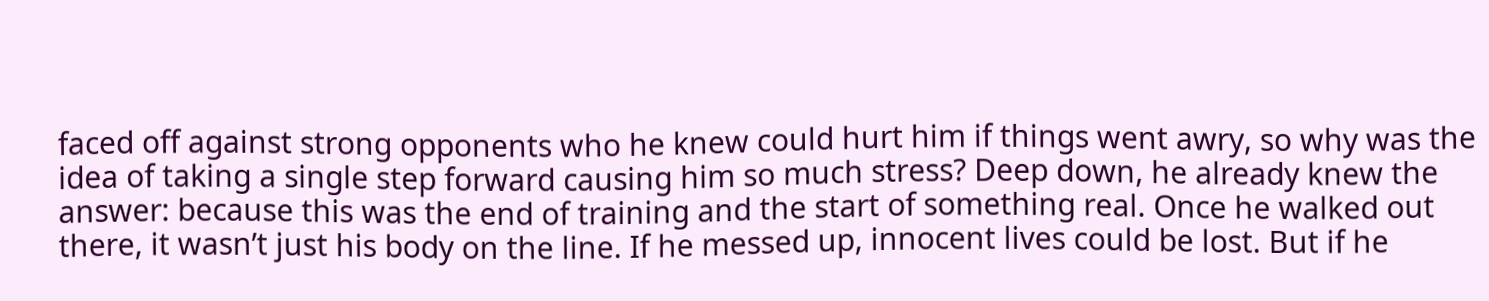faced off against strong opponents who he knew could hurt him if things went awry, so why was the idea of taking a single step forward causing him so much stress? Deep down, he already knew the answer: because this was the end of training and the start of something real. Once he walked out there, it wasn’t just his body on the line. If he messed up, innocent lives could be lost. But if he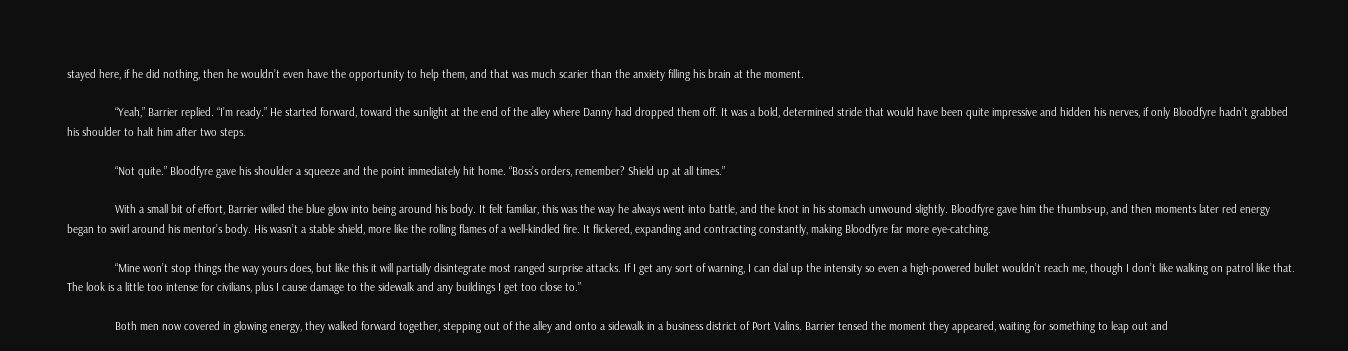stayed here, if he did nothing, then he wouldn’t even have the opportunity to help them, and that was much scarier than the anxiety filling his brain at the moment.

                “Yeah,” Barrier replied. “I’m ready.” He started forward, toward the sunlight at the end of the alley where Danny had dropped them off. It was a bold, determined stride that would have been quite impressive and hidden his nerves, if only Bloodfyre hadn’t grabbed his shoulder to halt him after two steps.

                “Not quite.” Bloodfyre gave his shoulder a squeeze and the point immediately hit home. “Boss’s orders, remember? Shield up at all times.”

                With a small bit of effort, Barrier willed the blue glow into being around his body. It felt familiar, this was the way he always went into battle, and the knot in his stomach unwound slightly. Bloodfyre gave him the thumbs-up, and then moments later red energy began to swirl around his mentor’s body. His wasn’t a stable shield, more like the rolling flames of a well-kindled fire. It flickered, expanding and contracting constantly, making Bloodfyre far more eye-catching.

                “Mine won’t stop things the way yours does, but like this it will partially disintegrate most ranged surprise attacks. If I get any sort of warning, I can dial up the intensity so even a high-powered bullet wouldn’t reach me, though I don’t like walking on patrol like that. The look is a little too intense for civilians, plus I cause damage to the sidewalk and any buildings I get too close to.”

                Both men now covered in glowing energy, they walked forward together, stepping out of the alley and onto a sidewalk in a business district of Port Valins. Barrier tensed the moment they appeared, waiting for something to leap out and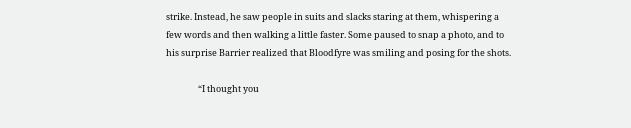strike. Instead, he saw people in suits and slacks staring at them, whispering a few words and then walking a little faster. Some paused to snap a photo, and to his surprise Barrier realized that Bloodfyre was smiling and posing for the shots.

                “I thought you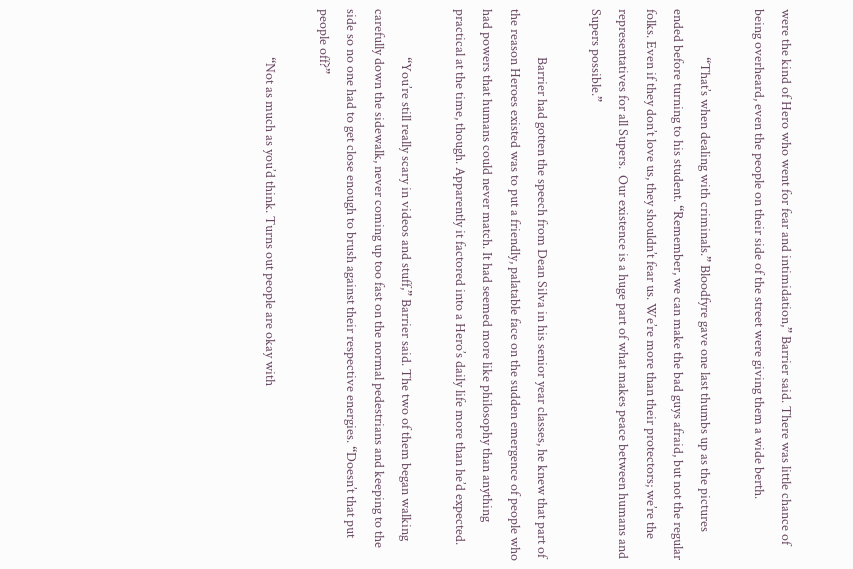were the kind of Hero who went for fear and intimidation,” Barrier said. There was little chance of being overheard, even the people on their side of the street were giving them a wide berth.

                “That’s when dealing with criminals.” Bloodfyre gave one last thumbs up as the pictures ended before turning to his student. “Remember, we can make the bad guys afraid, but not the regular folks. Even if they don’t love us, they shouldn’t fear us. We’re more than their protectors; we’re the representatives for all Supers.  Our existence is a huge part of what makes peace between humans and Supers possible.”

                Barrier had gotten the speech from Dean Silva in his senior year classes, he knew that part of the reason Heroes existed was to put a friendly, palatable face on the sudden emergence of people who had powers that humans could never match. It had seemed more like philosophy than anything practical at the time, though. Apparently it factored into a Hero’s daily life more than he’d expected.

                “You’re still really scary in videos and stuff,” Barrier said. The two of them began walking carefully down the sidewalk, never coming up too fast on the normal pedestrians and keeping to the side so no one had to get close enough to brush against their respective energies. “Doesn’t that put people off?”

                “Not as much as you’d think. Turns out people are okay with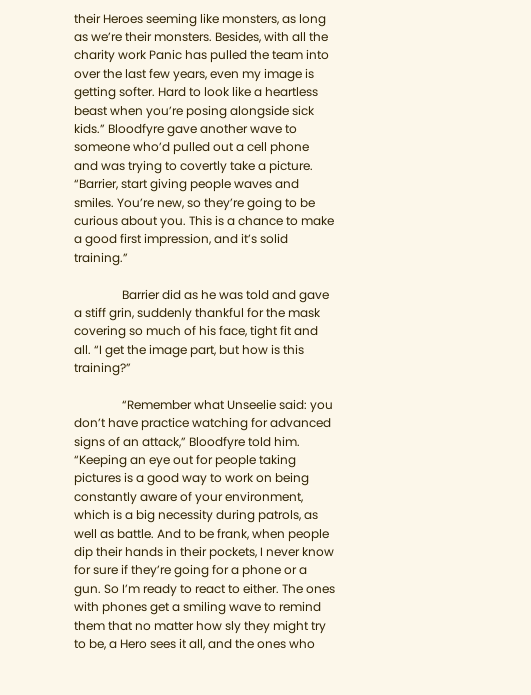their Heroes seeming like monsters, as long as we’re their monsters. Besides, with all the charity work Panic has pulled the team into over the last few years, even my image is getting softer. Hard to look like a heartless beast when you’re posing alongside sick kids.” Bloodfyre gave another wave to someone who’d pulled out a cell phone and was trying to covertly take a picture. “Barrier, start giving people waves and smiles. You’re new, so they’re going to be curious about you. This is a chance to make a good first impression, and it’s solid training.”

                Barrier did as he was told and gave a stiff grin, suddenly thankful for the mask covering so much of his face, tight fit and all. “I get the image part, but how is this training?”

                “Remember what Unseelie said: you don’t have practice watching for advanced signs of an attack,” Bloodfyre told him. “Keeping an eye out for people taking pictures is a good way to work on being constantly aware of your environment, which is a big necessity during patrols, as well as battle. And to be frank, when people dip their hands in their pockets, I never know for sure if they’re going for a phone or a gun. So I’m ready to react to either. The ones with phones get a smiling wave to remind them that no matter how sly they might try to be, a Hero sees it all, and the ones who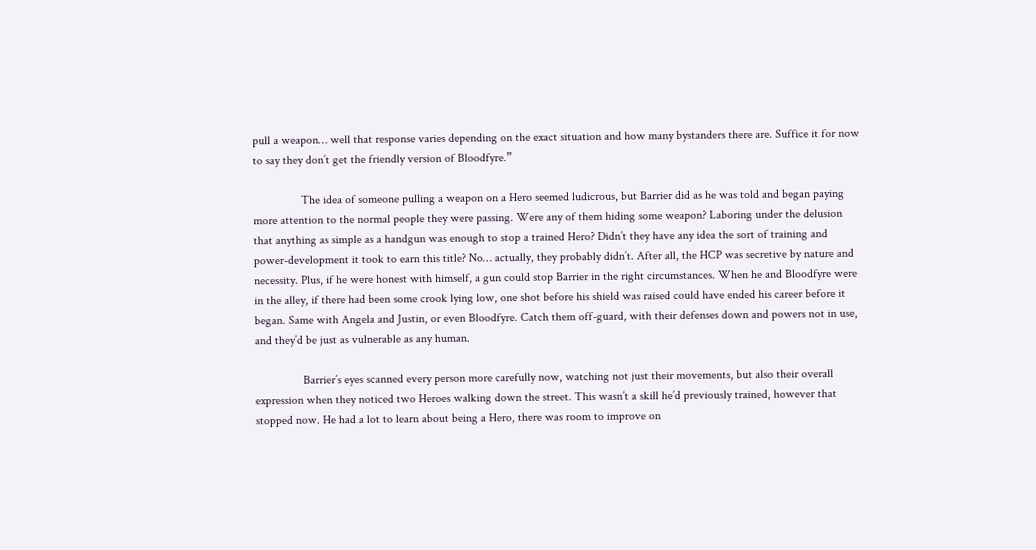pull a weapon… well that response varies depending on the exact situation and how many bystanders there are. Suffice it for now to say they don’t get the friendly version of Bloodfyre.”

                The idea of someone pulling a weapon on a Hero seemed ludicrous, but Barrier did as he was told and began paying more attention to the normal people they were passing. Were any of them hiding some weapon? Laboring under the delusion that anything as simple as a handgun was enough to stop a trained Hero? Didn’t they have any idea the sort of training and power-development it took to earn this title? No… actually, they probably didn’t. After all, the HCP was secretive by nature and necessity. Plus, if he were honest with himself, a gun could stop Barrier in the right circumstances. When he and Bloodfyre were in the alley, if there had been some crook lying low, one shot before his shield was raised could have ended his career before it began. Same with Angela and Justin, or even Bloodfyre. Catch them off-guard, with their defenses down and powers not in use, and they’d be just as vulnerable as any human.

                Barrier’s eyes scanned every person more carefully now, watching not just their movements, but also their overall expression when they noticed two Heroes walking down the street. This wasn’t a skill he’d previously trained, however that stopped now. He had a lot to learn about being a Hero, there was room to improve on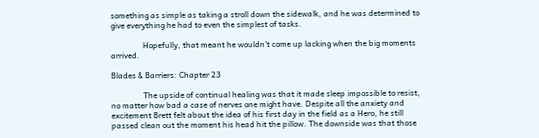something as simple as taking a stroll down the sidewalk, and he was determined to give everything he had to even the simplest of tasks.

                Hopefully, that meant he wouldn’t come up lacking when the big moments arrived.

Blades & Barriers: Chapter 23

                The upside of continual healing was that it made sleep impossible to resist, no matter how bad a case of nerves one might have. Despite all the anxiety and excitement Brett felt about the idea of his first day in the field as a Hero, he still passed clean out the moment his head hit the pillow. The downside was that those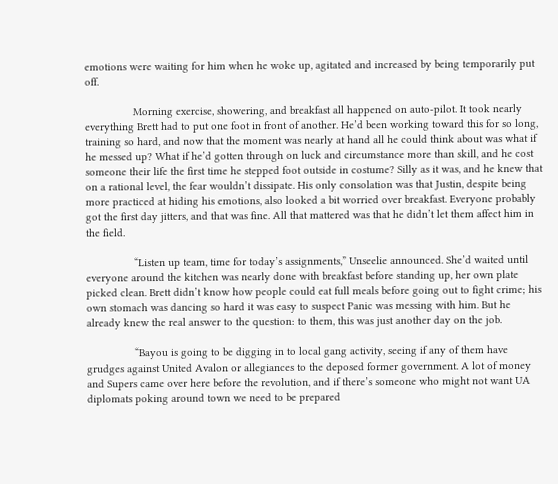emotions were waiting for him when he woke up, agitated and increased by being temporarily put off.

                Morning exercise, showering, and breakfast all happened on auto-pilot. It took nearly everything Brett had to put one foot in front of another. He’d been working toward this for so long, training so hard, and now that the moment was nearly at hand all he could think about was what if he messed up? What if he’d gotten through on luck and circumstance more than skill, and he cost someone their life the first time he stepped foot outside in costume? Silly as it was, and he knew that on a rational level, the fear wouldn’t dissipate. His only consolation was that Justin, despite being more practiced at hiding his emotions, also looked a bit worried over breakfast. Everyone probably got the first day jitters, and that was fine. All that mattered was that he didn’t let them affect him in the field.

                “Listen up team, time for today’s assignments,” Unseelie announced. She’d waited until everyone around the kitchen was nearly done with breakfast before standing up, her own plate picked clean. Brett didn’t know how people could eat full meals before going out to fight crime; his own stomach was dancing so hard it was easy to suspect Panic was messing with him. But he already knew the real answer to the question: to them, this was just another day on the job.

                “Bayou is going to be digging in to local gang activity, seeing if any of them have grudges against United Avalon or allegiances to the deposed former government. A lot of money and Supers came over here before the revolution, and if there’s someone who might not want UA diplomats poking around town we need to be prepared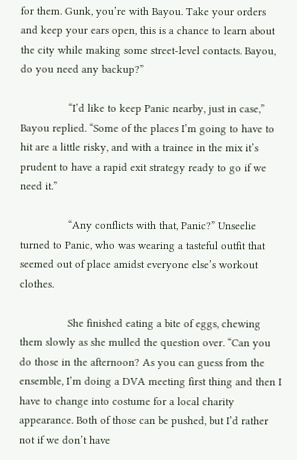for them. Gunk, you’re with Bayou. Take your orders and keep your ears open, this is a chance to learn about the city while making some street-level contacts. Bayou, do you need any backup?”

                “I’d like to keep Panic nearby, just in case,” Bayou replied. “Some of the places I’m going to have to hit are a little risky, and with a trainee in the mix it’s prudent to have a rapid exit strategy ready to go if we need it.”

                “Any conflicts with that, Panic?” Unseelie turned to Panic, who was wearing a tasteful outfit that seemed out of place amidst everyone else’s workout clothes.

                She finished eating a bite of eggs, chewing them slowly as she mulled the question over. “Can you do those in the afternoon? As you can guess from the ensemble, I’m doing a DVA meeting first thing and then I have to change into costume for a local charity appearance. Both of those can be pushed, but I’d rather not if we don’t have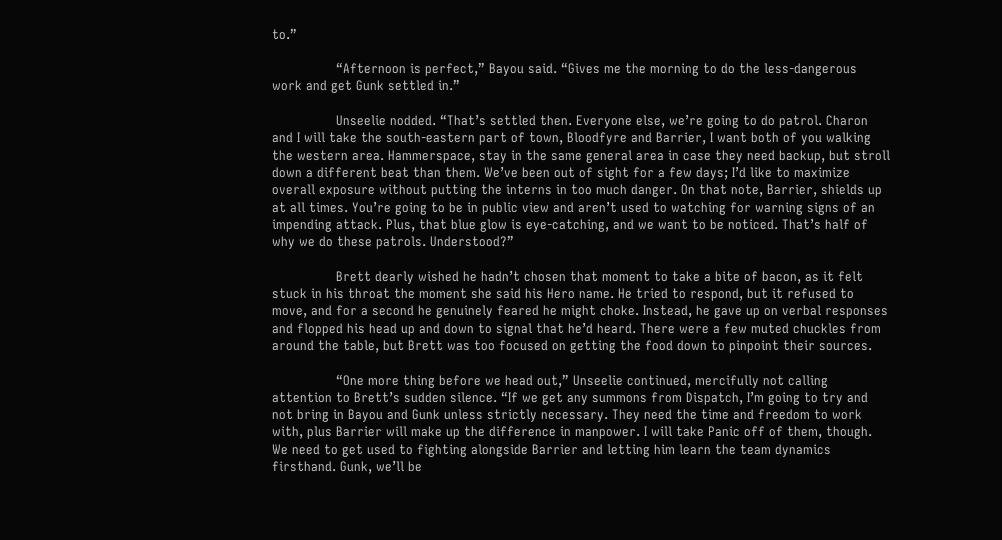to.”

                “Afternoon is perfect,” Bayou said. “Gives me the morning to do the less-dangerous work and get Gunk settled in.”

                Unseelie nodded. “That’s settled then. Everyone else, we’re going to do patrol. Charon and I will take the south-eastern part of town, Bloodfyre and Barrier, I want both of you walking the western area. Hammerspace, stay in the same general area in case they need backup, but stroll down a different beat than them. We’ve been out of sight for a few days; I’d like to maximize overall exposure without putting the interns in too much danger. On that note, Barrier, shields up at all times. You’re going to be in public view and aren’t used to watching for warning signs of an impending attack. Plus, that blue glow is eye-catching, and we want to be noticed. That’s half of why we do these patrols. Understood?”

                Brett dearly wished he hadn’t chosen that moment to take a bite of bacon, as it felt stuck in his throat the moment she said his Hero name. He tried to respond, but it refused to move, and for a second he genuinely feared he might choke. Instead, he gave up on verbal responses and flopped his head up and down to signal that he’d heard. There were a few muted chuckles from around the table, but Brett was too focused on getting the food down to pinpoint their sources.

                “One more thing before we head out,” Unseelie continued, mercifully not calling attention to Brett’s sudden silence. “If we get any summons from Dispatch, I’m going to try and not bring in Bayou and Gunk unless strictly necessary. They need the time and freedom to work with, plus Barrier will make up the difference in manpower. I will take Panic off of them, though. We need to get used to fighting alongside Barrier and letting him learn the team dynamics firsthand. Gunk, we’ll be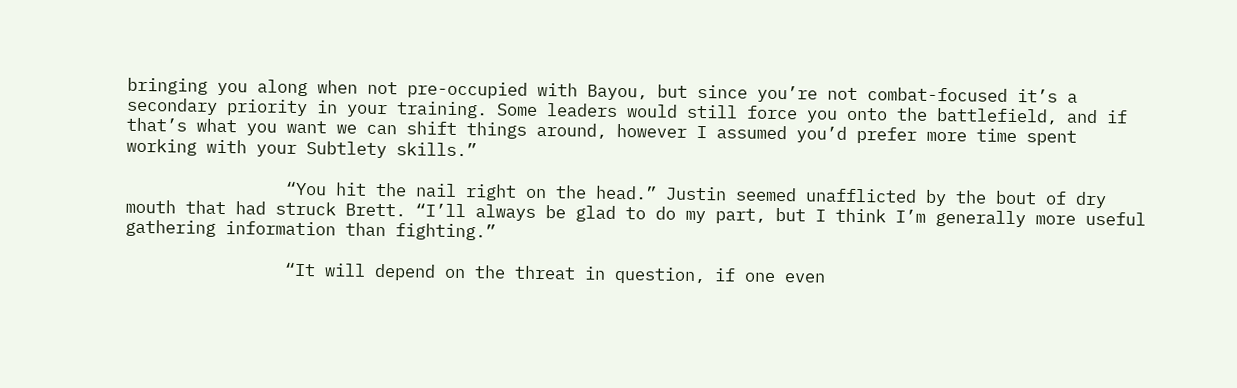bringing you along when not pre-occupied with Bayou, but since you’re not combat-focused it’s a secondary priority in your training. Some leaders would still force you onto the battlefield, and if that’s what you want we can shift things around, however I assumed you’d prefer more time spent working with your Subtlety skills.”

                “You hit the nail right on the head.” Justin seemed unafflicted by the bout of dry mouth that had struck Brett. “I’ll always be glad to do my part, but I think I’m generally more useful gathering information than fighting.”

                “It will depend on the threat in question, if one even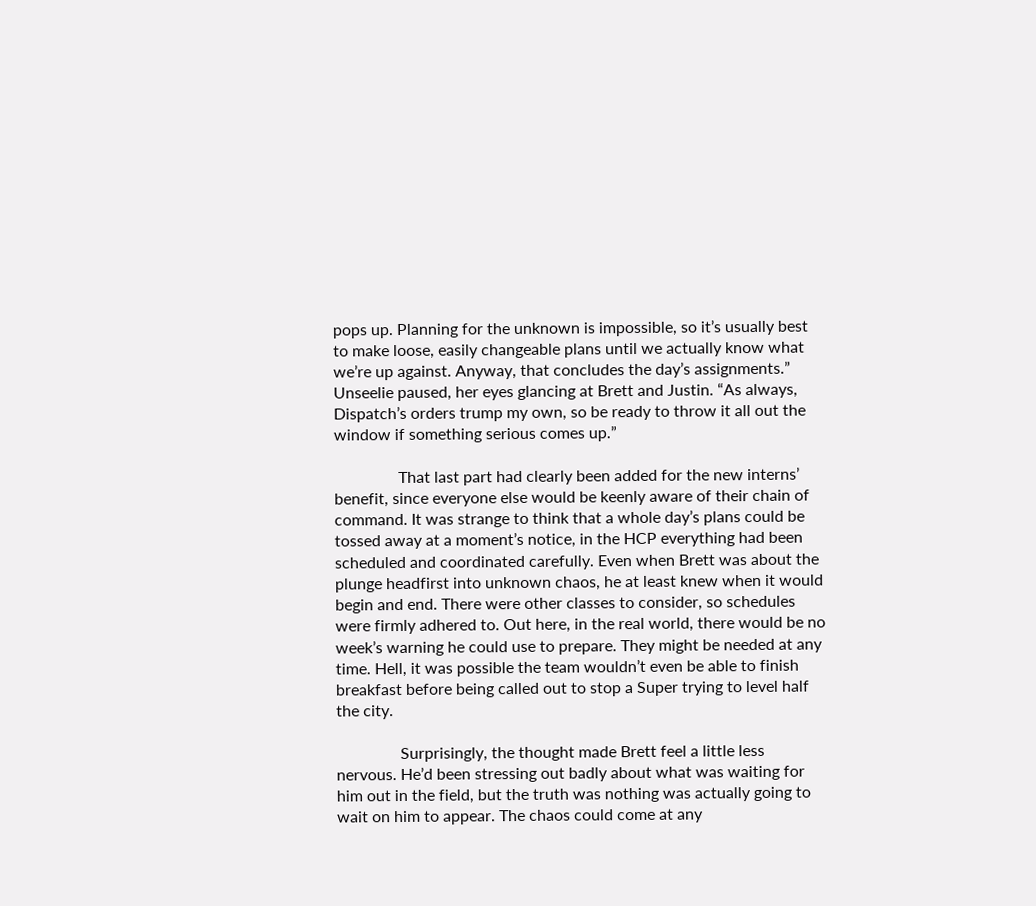pops up. Planning for the unknown is impossible, so it’s usually best to make loose, easily changeable plans until we actually know what we’re up against. Anyway, that concludes the day’s assignments.” Unseelie paused, her eyes glancing at Brett and Justin. “As always, Dispatch’s orders trump my own, so be ready to throw it all out the window if something serious comes up.”

                That last part had clearly been added for the new interns’ benefit, since everyone else would be keenly aware of their chain of command. It was strange to think that a whole day’s plans could be tossed away at a moment’s notice, in the HCP everything had been scheduled and coordinated carefully. Even when Brett was about the plunge headfirst into unknown chaos, he at least knew when it would begin and end. There were other classes to consider, so schedules were firmly adhered to. Out here, in the real world, there would be no week’s warning he could use to prepare. They might be needed at any time. Hell, it was possible the team wouldn’t even be able to finish breakfast before being called out to stop a Super trying to level half the city.

                Surprisingly, the thought made Brett feel a little less nervous. He’d been stressing out badly about what was waiting for him out in the field, but the truth was nothing was actually going to wait on him to appear. The chaos could come at any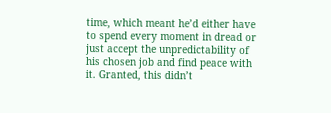time, which meant he’d either have to spend every moment in dread or just accept the unpredictability of his chosen job and find peace with it. Granted, this didn’t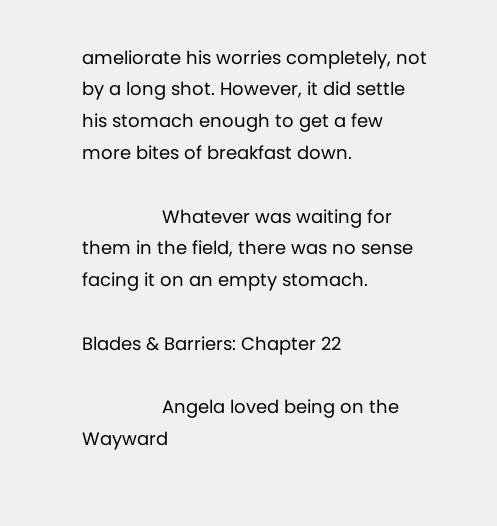ameliorate his worries completely, not by a long shot. However, it did settle his stomach enough to get a few more bites of breakfast down.

                Whatever was waiting for them in the field, there was no sense facing it on an empty stomach.

Blades & Barriers: Chapter 22

                Angela loved being on the Wayward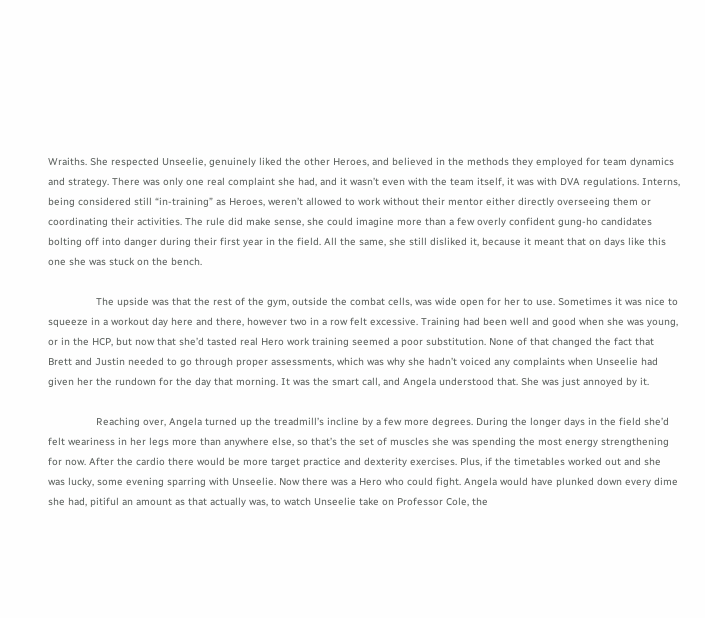Wraiths. She respected Unseelie, genuinely liked the other Heroes, and believed in the methods they employed for team dynamics and strategy. There was only one real complaint she had, and it wasn’t even with the team itself, it was with DVA regulations. Interns, being considered still “in-training” as Heroes, weren’t allowed to work without their mentor either directly overseeing them or coordinating their activities. The rule did make sense, she could imagine more than a few overly confident gung-ho candidates bolting off into danger during their first year in the field. All the same, she still disliked it, because it meant that on days like this one she was stuck on the bench.

                The upside was that the rest of the gym, outside the combat cells, was wide open for her to use. Sometimes it was nice to squeeze in a workout day here and there, however two in a row felt excessive. Training had been well and good when she was young, or in the HCP, but now that she’d tasted real Hero work training seemed a poor substitution. None of that changed the fact that Brett and Justin needed to go through proper assessments, which was why she hadn’t voiced any complaints when Unseelie had given her the rundown for the day that morning. It was the smart call, and Angela understood that. She was just annoyed by it.

                Reaching over, Angela turned up the treadmill’s incline by a few more degrees. During the longer days in the field she’d felt weariness in her legs more than anywhere else, so that’s the set of muscles she was spending the most energy strengthening for now. After the cardio there would be more target practice and dexterity exercises. Plus, if the timetables worked out and she was lucky, some evening sparring with Unseelie. Now there was a Hero who could fight. Angela would have plunked down every dime she had, pitiful an amount as that actually was, to watch Unseelie take on Professor Cole, the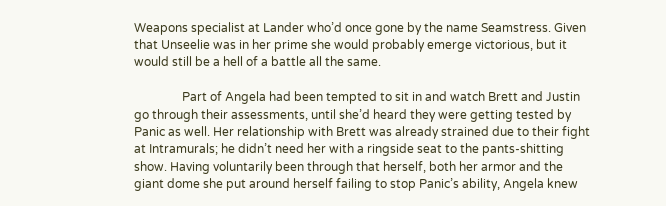Weapons specialist at Lander who’d once gone by the name Seamstress. Given that Unseelie was in her prime she would probably emerge victorious, but it would still be a hell of a battle all the same.

                Part of Angela had been tempted to sit in and watch Brett and Justin go through their assessments, until she’d heard they were getting tested by Panic as well. Her relationship with Brett was already strained due to their fight at Intramurals; he didn’t need her with a ringside seat to the pants-shitting show. Having voluntarily been through that herself, both her armor and the giant dome she put around herself failing to stop Panic’s ability, Angela knew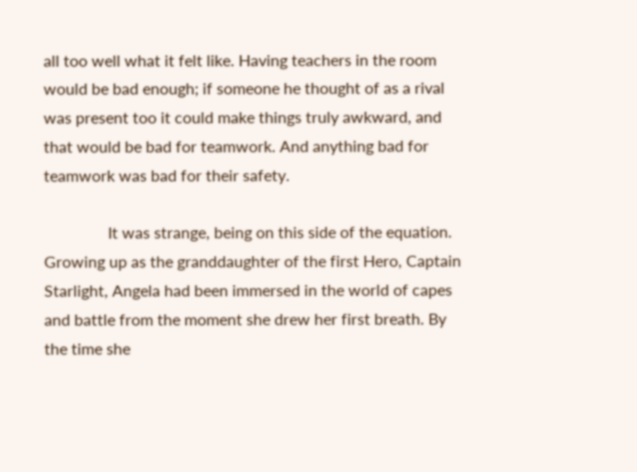all too well what it felt like. Having teachers in the room would be bad enough; if someone he thought of as a rival was present too it could make things truly awkward, and that would be bad for teamwork. And anything bad for teamwork was bad for their safety.

                It was strange, being on this side of the equation. Growing up as the granddaughter of the first Hero, Captain Starlight, Angela had been immersed in the world of capes and battle from the moment she drew her first breath. By the time she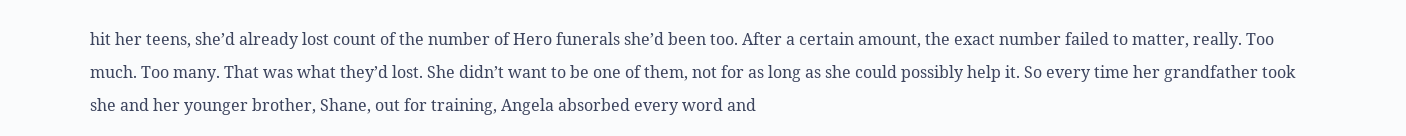hit her teens, she’d already lost count of the number of Hero funerals she’d been too. After a certain amount, the exact number failed to matter, really. Too much. Too many. That was what they’d lost. She didn’t want to be one of them, not for as long as she could possibly help it. So every time her grandfather took she and her younger brother, Shane, out for training, Angela absorbed every word and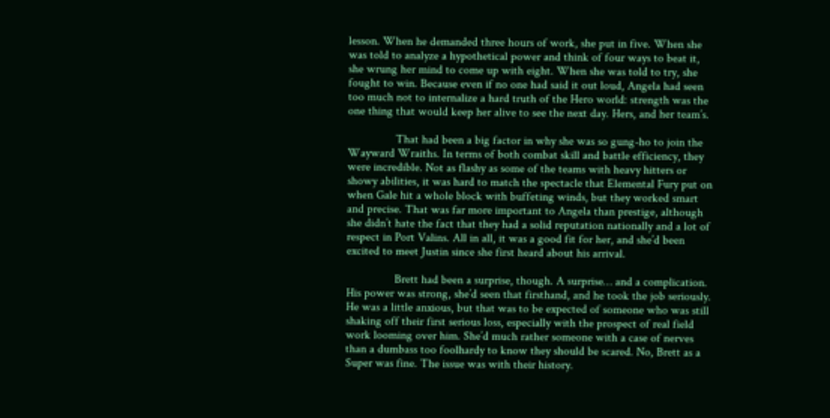lesson. When he demanded three hours of work, she put in five. When she was told to analyze a hypothetical power and think of four ways to beat it, she wrung her mind to come up with eight. When she was told to try, she fought to win. Because even if no one had said it out loud, Angela had seen too much not to internalize a hard truth of the Hero world: strength was the one thing that would keep her alive to see the next day. Hers, and her team’s.

                That had been a big factor in why she was so gung-ho to join the Wayward Wraiths. In terms of both combat skill and battle efficiency, they were incredible. Not as flashy as some of the teams with heavy hitters or showy abilities, it was hard to match the spectacle that Elemental Fury put on when Gale hit a whole block with buffeting winds, but they worked smart and precise. That was far more important to Angela than prestige, although she didn’t hate the fact that they had a solid reputation nationally and a lot of respect in Port Valins. All in all, it was a good fit for her, and she’d been excited to meet Justin since she first heard about his arrival.

                Brett had been a surprise, though. A surprise… and a complication. His power was strong, she’d seen that firsthand, and he took the job seriously. He was a little anxious, but that was to be expected of someone who was still shaking off their first serious loss, especially with the prospect of real field work looming over him. She’d much rather someone with a case of nerves than a dumbass too foolhardy to know they should be scared. No, Brett as a Super was fine. The issue was with their history.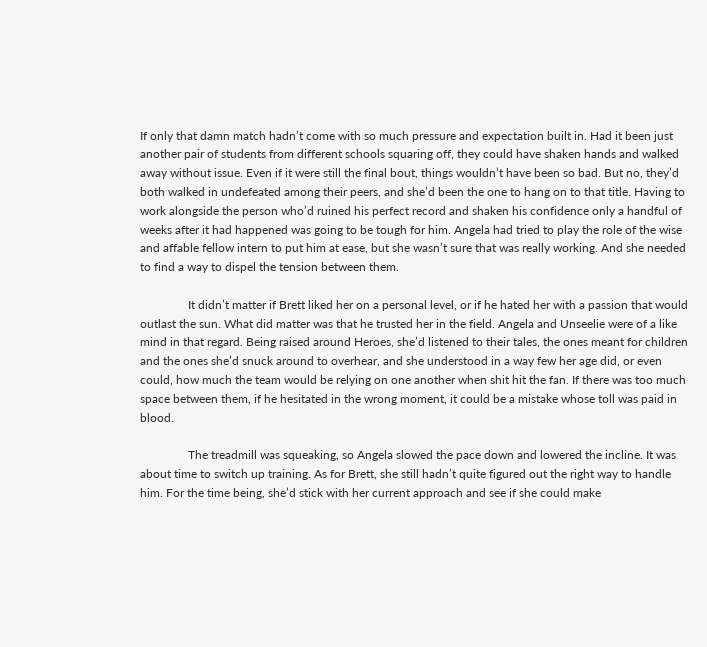If only that damn match hadn’t come with so much pressure and expectation built in. Had it been just another pair of students from different schools squaring off, they could have shaken hands and walked away without issue. Even if it were still the final bout, things wouldn’t have been so bad. But no, they’d both walked in undefeated among their peers, and she’d been the one to hang on to that title. Having to work alongside the person who’d ruined his perfect record and shaken his confidence only a handful of weeks after it had happened was going to be tough for him. Angela had tried to play the role of the wise and affable fellow intern to put him at ease, but she wasn’t sure that was really working. And she needed to find a way to dispel the tension between them.

                It didn’t matter if Brett liked her on a personal level, or if he hated her with a passion that would outlast the sun. What did matter was that he trusted her in the field. Angela and Unseelie were of a like mind in that regard. Being raised around Heroes, she’d listened to their tales, the ones meant for children and the ones she’d snuck around to overhear, and she understood in a way few her age did, or even could, how much the team would be relying on one another when shit hit the fan. If there was too much space between them, if he hesitated in the wrong moment, it could be a mistake whose toll was paid in blood.

                The treadmill was squeaking, so Angela slowed the pace down and lowered the incline. It was about time to switch up training. As for Brett, she still hadn’t quite figured out the right way to handle him. For the time being, she’d stick with her current approach and see if she could make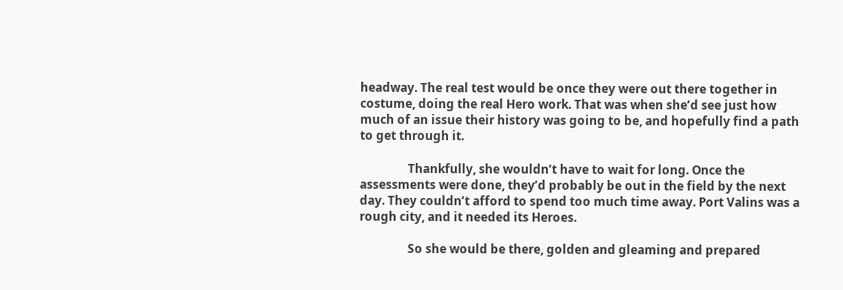headway. The real test would be once they were out there together in costume, doing the real Hero work. That was when she’d see just how much of an issue their history was going to be, and hopefully find a path to get through it.

                Thankfully, she wouldn’t have to wait for long. Once the assessments were done, they’d probably be out in the field by the next day. They couldn’t afford to spend too much time away. Port Valins was a rough city, and it needed its Heroes.

                So she would be there, golden and gleaming and prepared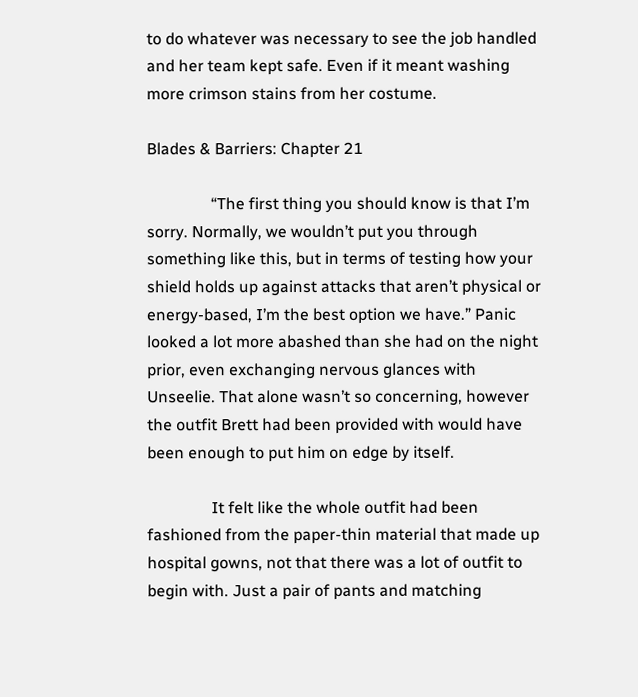to do whatever was necessary to see the job handled and her team kept safe. Even if it meant washing more crimson stains from her costume.

Blades & Barriers: Chapter 21

                “The first thing you should know is that I’m sorry. Normally, we wouldn’t put you through something like this, but in terms of testing how your shield holds up against attacks that aren’t physical or energy-based, I’m the best option we have.” Panic looked a lot more abashed than she had on the night prior, even exchanging nervous glances with Unseelie. That alone wasn’t so concerning, however the outfit Brett had been provided with would have been enough to put him on edge by itself.

                It felt like the whole outfit had been fashioned from the paper-thin material that made up hospital gowns, not that there was a lot of outfit to begin with. Just a pair of pants and matching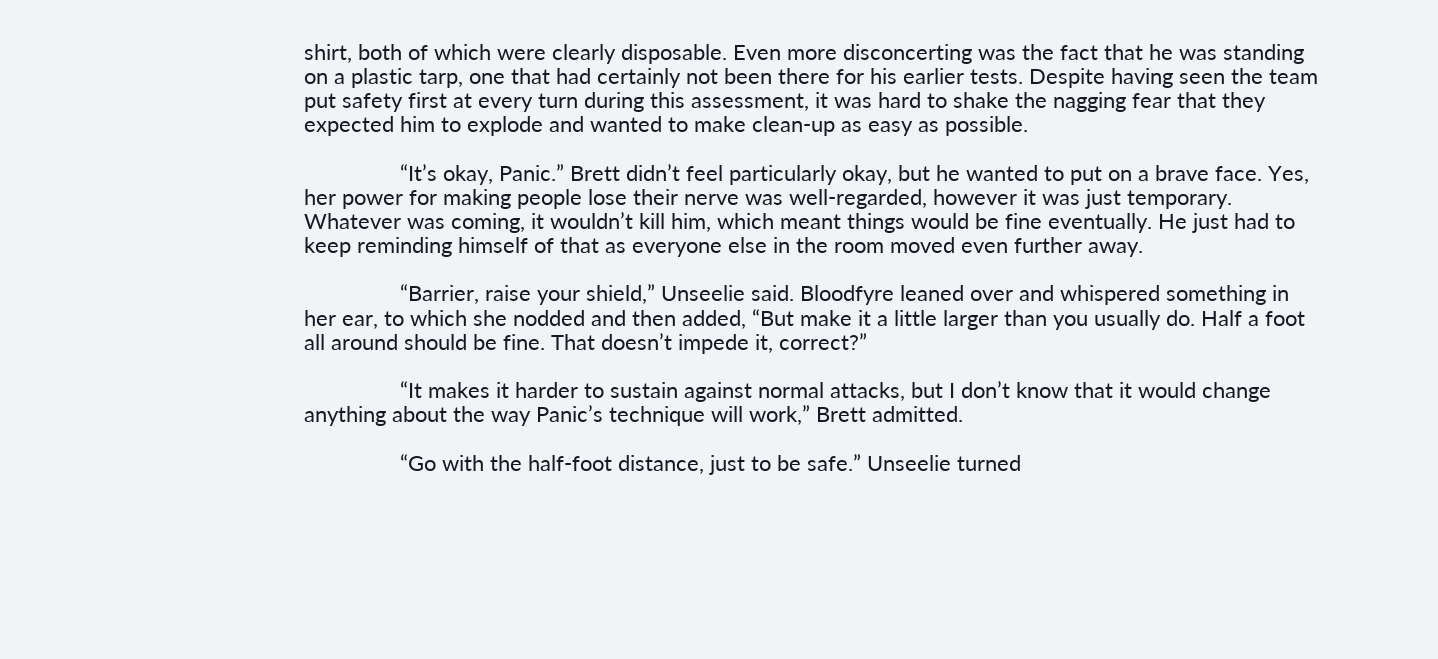shirt, both of which were clearly disposable. Even more disconcerting was the fact that he was standing on a plastic tarp, one that had certainly not been there for his earlier tests. Despite having seen the team put safety first at every turn during this assessment, it was hard to shake the nagging fear that they expected him to explode and wanted to make clean-up as easy as possible.

                “It’s okay, Panic.” Brett didn’t feel particularly okay, but he wanted to put on a brave face. Yes, her power for making people lose their nerve was well-regarded, however it was just temporary. Whatever was coming, it wouldn’t kill him, which meant things would be fine eventually. He just had to keep reminding himself of that as everyone else in the room moved even further away.

                “Barrier, raise your shield,” Unseelie said. Bloodfyre leaned over and whispered something in her ear, to which she nodded and then added, “But make it a little larger than you usually do. Half a foot all around should be fine. That doesn’t impede it, correct?”

                “It makes it harder to sustain against normal attacks, but I don’t know that it would change anything about the way Panic’s technique will work,” Brett admitted.

                “Go with the half-foot distance, just to be safe.” Unseelie turned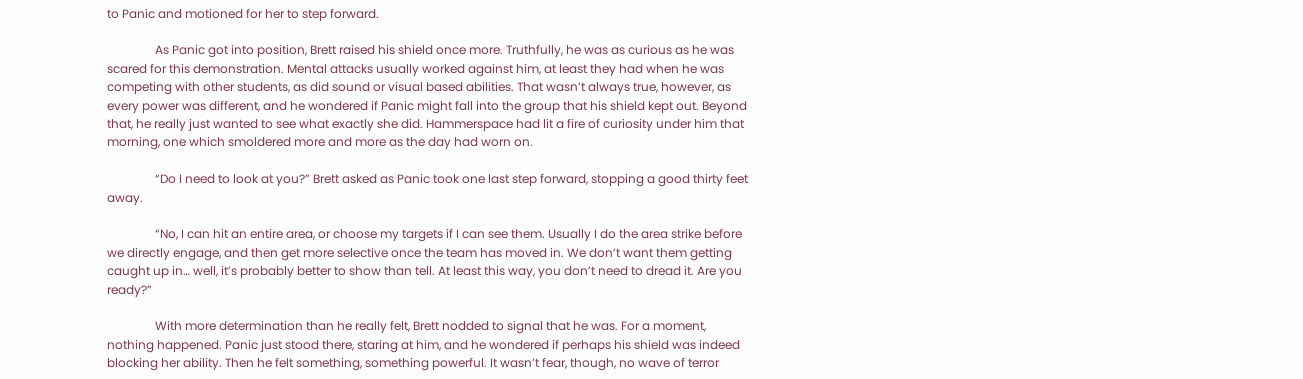to Panic and motioned for her to step forward.

                As Panic got into position, Brett raised his shield once more. Truthfully, he was as curious as he was scared for this demonstration. Mental attacks usually worked against him, at least they had when he was competing with other students, as did sound or visual based abilities. That wasn’t always true, however, as every power was different, and he wondered if Panic might fall into the group that his shield kept out. Beyond that, he really just wanted to see what exactly she did. Hammerspace had lit a fire of curiosity under him that morning, one which smoldered more and more as the day had worn on.

                “Do I need to look at you?” Brett asked as Panic took one last step forward, stopping a good thirty feet away.

                “No, I can hit an entire area, or choose my targets if I can see them. Usually I do the area strike before we directly engage, and then get more selective once the team has moved in. We don’t want them getting caught up in… well, it’s probably better to show than tell. At least this way, you don’t need to dread it. Are you ready?”

                With more determination than he really felt, Brett nodded to signal that he was. For a moment, nothing happened. Panic just stood there, staring at him, and he wondered if perhaps his shield was indeed blocking her ability. Then he felt something, something powerful. It wasn’t fear, though, no wave of terror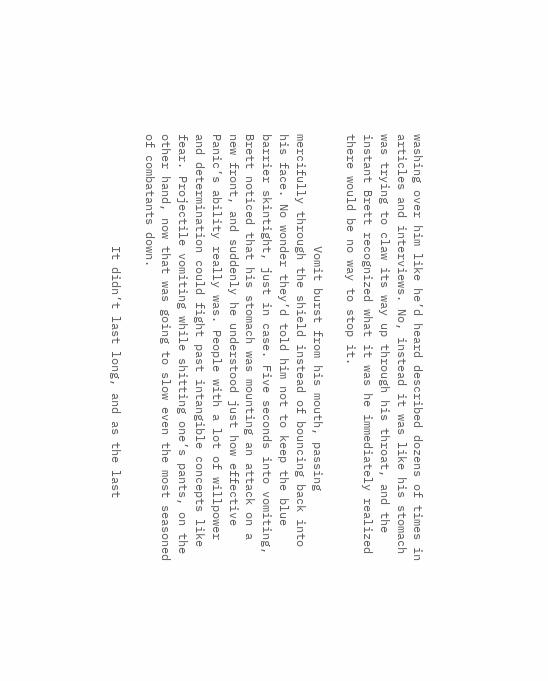washing over him like he’d heard described dozens of times in articles and interviews. No, instead it was like his stomach was trying to claw its way up through his throat, and the instant Brett recognized what it was he immediately realized there would be no way to stop it.

                Vomit burst from his mouth, passing mercifully through the shield instead of bouncing back into his face. No wonder they’d told him not to keep the blue barrier skintight, just in case. Five seconds into vomiting, Brett noticed that his stomach was mounting an attack on a new front, and suddenly he understood just how effective Panic’s ability really was. People with a lot of willpower and determination could fight past intangible concepts like fear. Projectile vomiting while shitting one’s pants, on the other hand, now that was going to slow even the most seasoned of combatants down.

                It didn’t last long, and as the last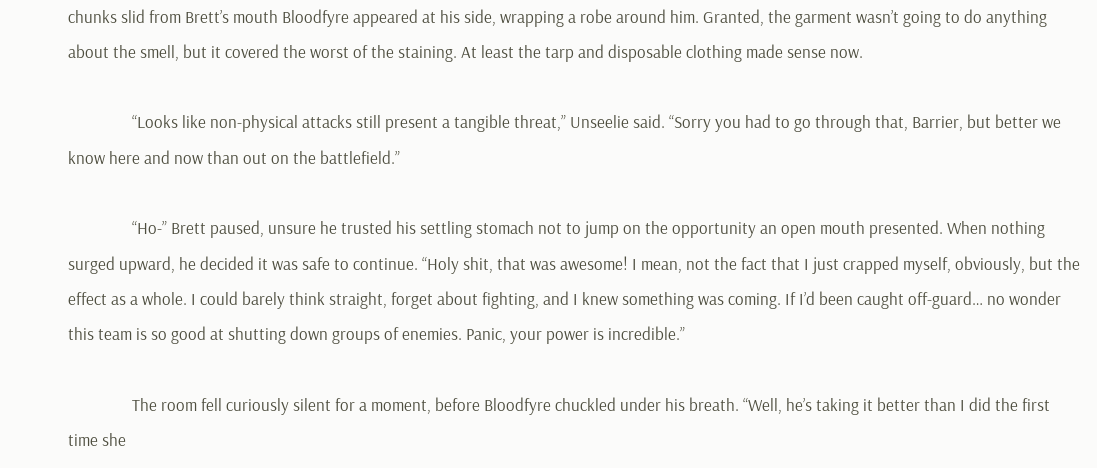chunks slid from Brett’s mouth Bloodfyre appeared at his side, wrapping a robe around him. Granted, the garment wasn’t going to do anything about the smell, but it covered the worst of the staining. At least the tarp and disposable clothing made sense now.

                “Looks like non-physical attacks still present a tangible threat,” Unseelie said. “Sorry you had to go through that, Barrier, but better we know here and now than out on the battlefield.”

                “Ho-” Brett paused, unsure he trusted his settling stomach not to jump on the opportunity an open mouth presented. When nothing surged upward, he decided it was safe to continue. “Holy shit, that was awesome! I mean, not the fact that I just crapped myself, obviously, but the effect as a whole. I could barely think straight, forget about fighting, and I knew something was coming. If I’d been caught off-guard… no wonder this team is so good at shutting down groups of enemies. Panic, your power is incredible.”

                The room fell curiously silent for a moment, before Bloodfyre chuckled under his breath. “Well, he’s taking it better than I did the first time she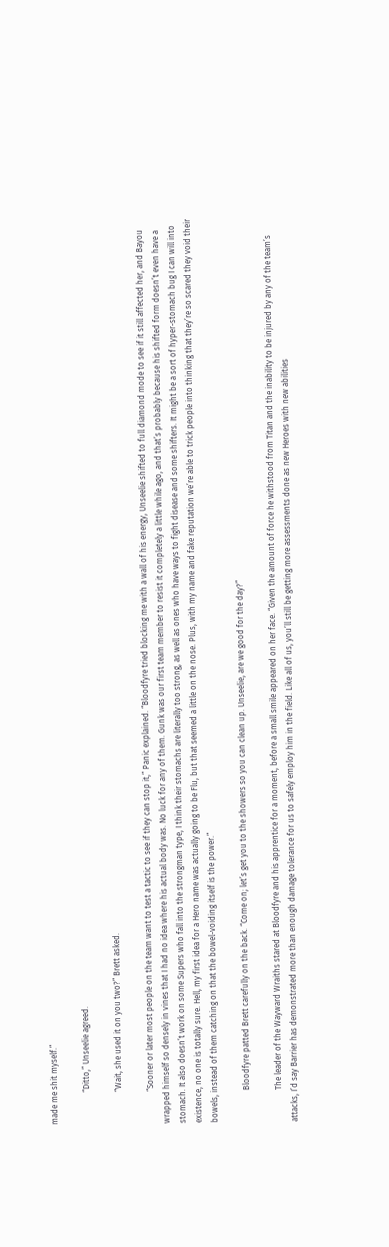made me shit myself.”

                “Ditto,” Unseelie agreed.

                “Wait, she used it on you two?” Brett asked.

                “Sooner or later most people on the team want to test a tactic to see if they can stop it,” Panic explained. “Bloodfyre tried blocking me with a wall of his energy, Unseelie shifted to full diamond mode to see if it still affected her, and Bayou wrapped himself so densely in vines that I had no idea where his actual body was. No luck for any of them. Gunk was our first team member to resist it completely a little while ago, and that’s probably because his shifted form doesn’t even have a stomach. It also doesn’t work on some Supers who fall into the strongman type, I think their stomachs are literally too strong, as well as ones who have ways to fight disease and some shifters. It might be a sort of hyper-stomach bug I can will into existence, no one is totally sure. Hell, my first idea for a Hero name was actually going to be Flu, but that seemed a little on the nose. Plus, with my name and fake reputation we’re able to trick people into thinking that they’re so scared they void their bowels, instead of them catching on that the bowel-voiding itself is the power.”

                Bloodfyre patted Brett carefully on the back. “Come on; let’s get you to the showers so you can clean up. Unseelie, are we good for the day?”

                The leader of the Wayward Wraiths stared at Bloodfyre and his apprentice for a moment, before a small smile appeared on her face. “Given the amount of force he withstood from Titan and the inability to be injured by any of the team’s attacks, I’d say Barrier has demonstrated more than enough damage tolerance for us to safely employ him in the field. Like all of us, you’ll still be getting more assessments done as new Heroes with new abilities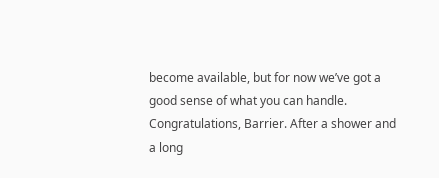become available, but for now we’ve got a good sense of what you can handle. Congratulations, Barrier. After a shower and a long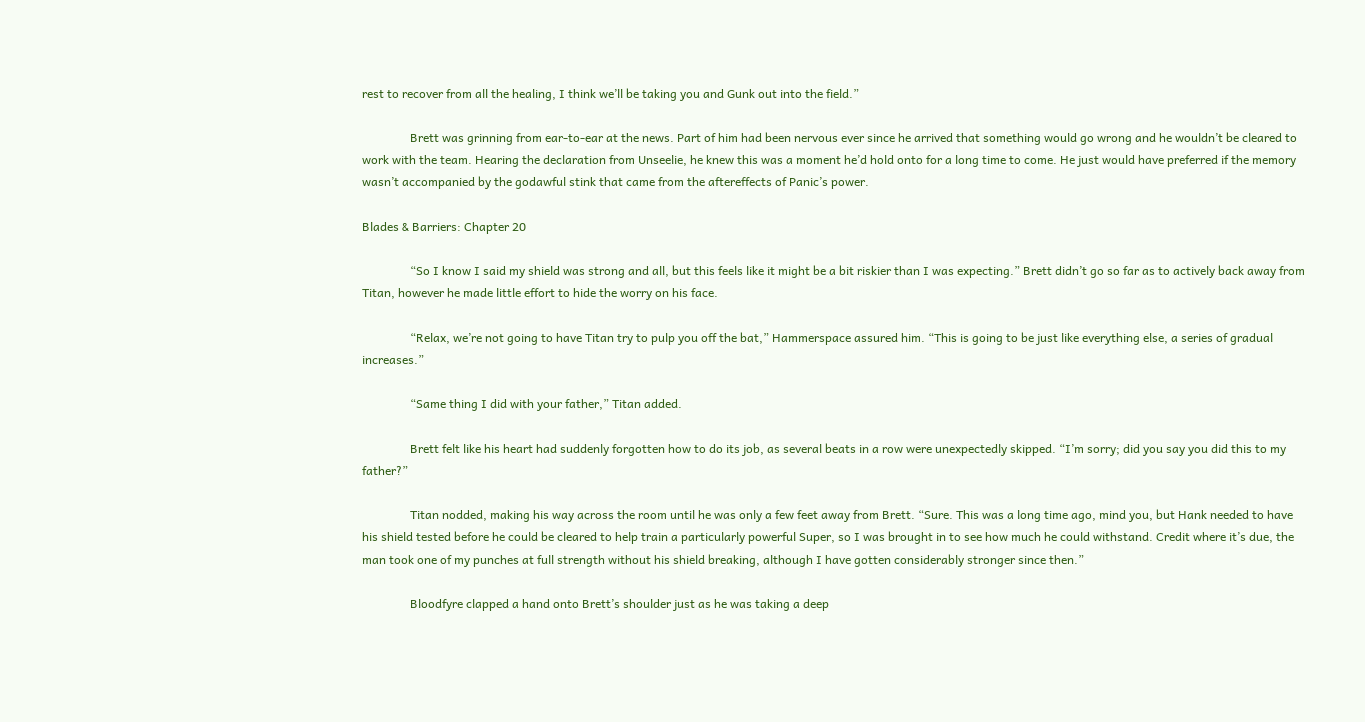rest to recover from all the healing, I think we’ll be taking you and Gunk out into the field.”

                Brett was grinning from ear-to-ear at the news. Part of him had been nervous ever since he arrived that something would go wrong and he wouldn’t be cleared to work with the team. Hearing the declaration from Unseelie, he knew this was a moment he’d hold onto for a long time to come. He just would have preferred if the memory wasn’t accompanied by the godawful stink that came from the aftereffects of Panic’s power.

Blades & Barriers: Chapter 20

                “So I know I said my shield was strong and all, but this feels like it might be a bit riskier than I was expecting.” Brett didn’t go so far as to actively back away from Titan, however he made little effort to hide the worry on his face.

                “Relax, we’re not going to have Titan try to pulp you off the bat,” Hammerspace assured him. “This is going to be just like everything else, a series of gradual increases.”

                “Same thing I did with your father,” Titan added.

                Brett felt like his heart had suddenly forgotten how to do its job, as several beats in a row were unexpectedly skipped. “I’m sorry; did you say you did this to my father?”

                Titan nodded, making his way across the room until he was only a few feet away from Brett. “Sure. This was a long time ago, mind you, but Hank needed to have his shield tested before he could be cleared to help train a particularly powerful Super, so I was brought in to see how much he could withstand. Credit where it’s due, the man took one of my punches at full strength without his shield breaking, although I have gotten considerably stronger since then.”

                Bloodfyre clapped a hand onto Brett’s shoulder just as he was taking a deep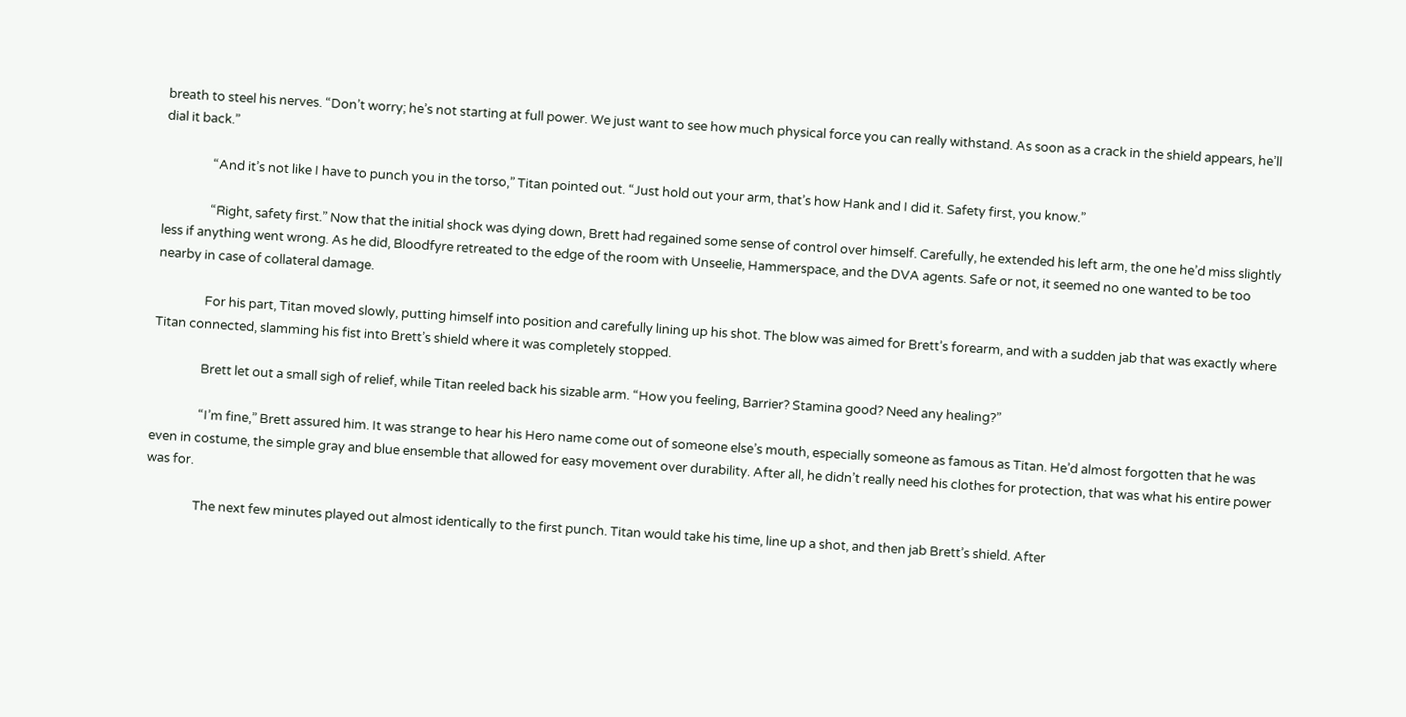breath to steel his nerves. “Don’t worry; he’s not starting at full power. We just want to see how much physical force you can really withstand. As soon as a crack in the shield appears, he’ll dial it back.”

                “And it’s not like I have to punch you in the torso,” Titan pointed out. “Just hold out your arm, that’s how Hank and I did it. Safety first, you know.”

                “Right, safety first.” Now that the initial shock was dying down, Brett had regained some sense of control over himself. Carefully, he extended his left arm, the one he’d miss slightly less if anything went wrong. As he did, Bloodfyre retreated to the edge of the room with Unseelie, Hammerspace, and the DVA agents. Safe or not, it seemed no one wanted to be too nearby in case of collateral damage.

                For his part, Titan moved slowly, putting himself into position and carefully lining up his shot. The blow was aimed for Brett’s forearm, and with a sudden jab that was exactly where Titan connected, slamming his fist into Brett’s shield where it was completely stopped.

                Brett let out a small sigh of relief, while Titan reeled back his sizable arm. “How you feeling, Barrier? Stamina good? Need any healing?”

                “I’m fine,” Brett assured him. It was strange to hear his Hero name come out of someone else’s mouth, especially someone as famous as Titan. He’d almost forgotten that he was even in costume, the simple gray and blue ensemble that allowed for easy movement over durability. After all, he didn’t really need his clothes for protection, that was what his entire power was for.

                The next few minutes played out almost identically to the first punch. Titan would take his time, line up a shot, and then jab Brett’s shield. After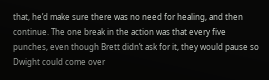that, he’d make sure there was no need for healing, and then continue. The one break in the action was that every five punches, even though Brett didn’t ask for it, they would pause so Dwight could come over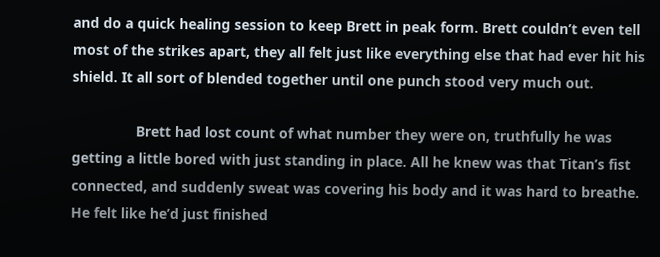and do a quick healing session to keep Brett in peak form. Brett couldn’t even tell most of the strikes apart, they all felt just like everything else that had ever hit his shield. It all sort of blended together until one punch stood very much out.

                Brett had lost count of what number they were on, truthfully he was getting a little bored with just standing in place. All he knew was that Titan’s fist connected, and suddenly sweat was covering his body and it was hard to breathe. He felt like he’d just finished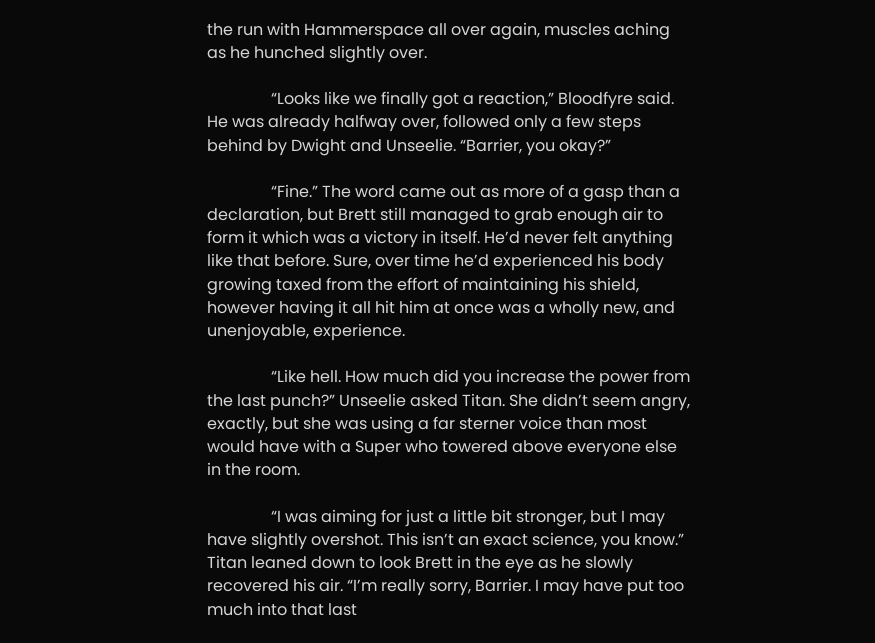the run with Hammerspace all over again, muscles aching as he hunched slightly over.

                “Looks like we finally got a reaction,” Bloodfyre said. He was already halfway over, followed only a few steps behind by Dwight and Unseelie. “Barrier, you okay?”

                “Fine.” The word came out as more of a gasp than a declaration, but Brett still managed to grab enough air to form it which was a victory in itself. He’d never felt anything like that before. Sure, over time he’d experienced his body growing taxed from the effort of maintaining his shield, however having it all hit him at once was a wholly new, and unenjoyable, experience.

                “Like hell. How much did you increase the power from the last punch?” Unseelie asked Titan. She didn’t seem angry, exactly, but she was using a far sterner voice than most would have with a Super who towered above everyone else in the room.

                “I was aiming for just a little bit stronger, but I may have slightly overshot. This isn’t an exact science, you know.” Titan leaned down to look Brett in the eye as he slowly recovered his air. “I’m really sorry, Barrier. I may have put too much into that last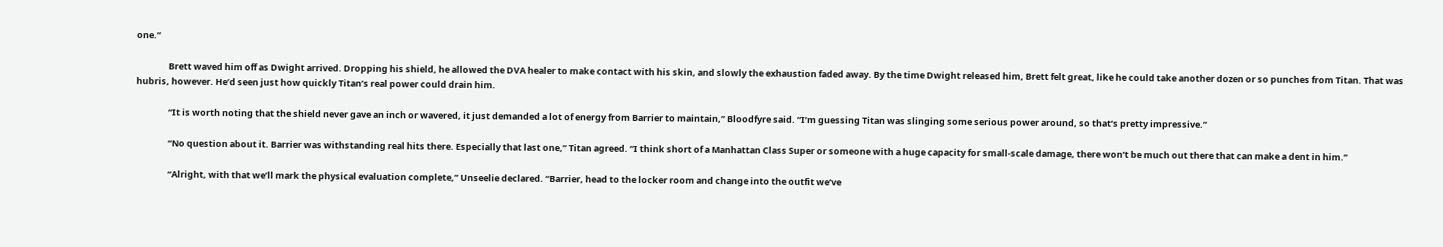one.”

                Brett waved him off as Dwight arrived. Dropping his shield, he allowed the DVA healer to make contact with his skin, and slowly the exhaustion faded away. By the time Dwight released him, Brett felt great, like he could take another dozen or so punches from Titan. That was hubris, however. He’d seen just how quickly Titan’s real power could drain him.

                “It is worth noting that the shield never gave an inch or wavered, it just demanded a lot of energy from Barrier to maintain,” Bloodfyre said. “I’m guessing Titan was slinging some serious power around, so that’s pretty impressive.”

                “No question about it. Barrier was withstanding real hits there. Especially that last one,” Titan agreed. “I think short of a Manhattan Class Super or someone with a huge capacity for small-scale damage, there won’t be much out there that can make a dent in him.”

                “Alright, with that we’ll mark the physical evaluation complete,” Unseelie declared. “Barrier, head to the locker room and change into the outfit we’ve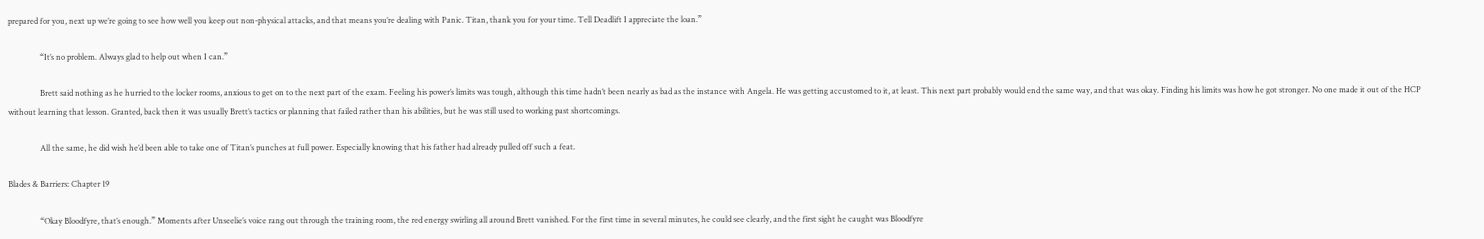prepared for you, next up we’re going to see how well you keep out non-physical attacks, and that means you’re dealing with Panic. Titan, thank you for your time. Tell Deadlift I appreciate the loan.”

                “It’s no problem. Always glad to help out when I can.”

                Brett said nothing as he hurried to the locker rooms, anxious to get on to the next part of the exam. Feeling his power’s limits was tough, although this time hadn’t been nearly as bad as the instance with Angela. He was getting accustomed to it, at least. This next part probably would end the same way, and that was okay. Finding his limits was how he got stronger. No one made it out of the HCP without learning that lesson. Granted, back then it was usually Brett’s tactics or planning that failed rather than his abilities, but he was still used to working past shortcomings.

                All the same, he did wish he’d been able to take one of Titan’s punches at full power. Especially knowing that his father had already pulled off such a feat.

Blades & Barriers: Chapter 19

                “Okay Bloodfyre, that’s enough.” Moments after Unseelie’s voice rang out through the training room, the red energy swirling all around Brett vanished. For the first time in several minutes, he could see clearly, and the first sight he caught was Bloodfyre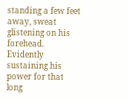standing a few feet away, sweat glistening on his forehead. Evidently sustaining his power for that long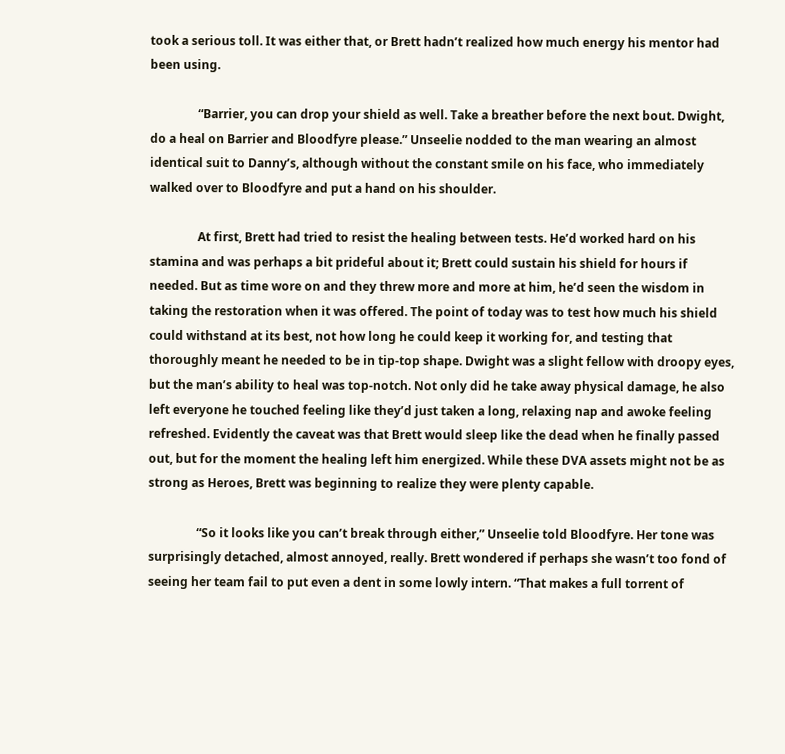took a serious toll. It was either that, or Brett hadn’t realized how much energy his mentor had been using.

                “Barrier, you can drop your shield as well. Take a breather before the next bout. Dwight, do a heal on Barrier and Bloodfyre please.” Unseelie nodded to the man wearing an almost identical suit to Danny’s, although without the constant smile on his face, who immediately walked over to Bloodfyre and put a hand on his shoulder.

                At first, Brett had tried to resist the healing between tests. He’d worked hard on his stamina and was perhaps a bit prideful about it; Brett could sustain his shield for hours if needed. But as time wore on and they threw more and more at him, he’d seen the wisdom in taking the restoration when it was offered. The point of today was to test how much his shield could withstand at its best, not how long he could keep it working for, and testing that thoroughly meant he needed to be in tip-top shape. Dwight was a slight fellow with droopy eyes, but the man’s ability to heal was top-notch. Not only did he take away physical damage, he also left everyone he touched feeling like they’d just taken a long, relaxing nap and awoke feeling refreshed. Evidently the caveat was that Brett would sleep like the dead when he finally passed out, but for the moment the healing left him energized. While these DVA assets might not be as strong as Heroes, Brett was beginning to realize they were plenty capable.

                “So it looks like you can’t break through either,” Unseelie told Bloodfyre. Her tone was surprisingly detached, almost annoyed, really. Brett wondered if perhaps she wasn’t too fond of seeing her team fail to put even a dent in some lowly intern. “That makes a full torrent of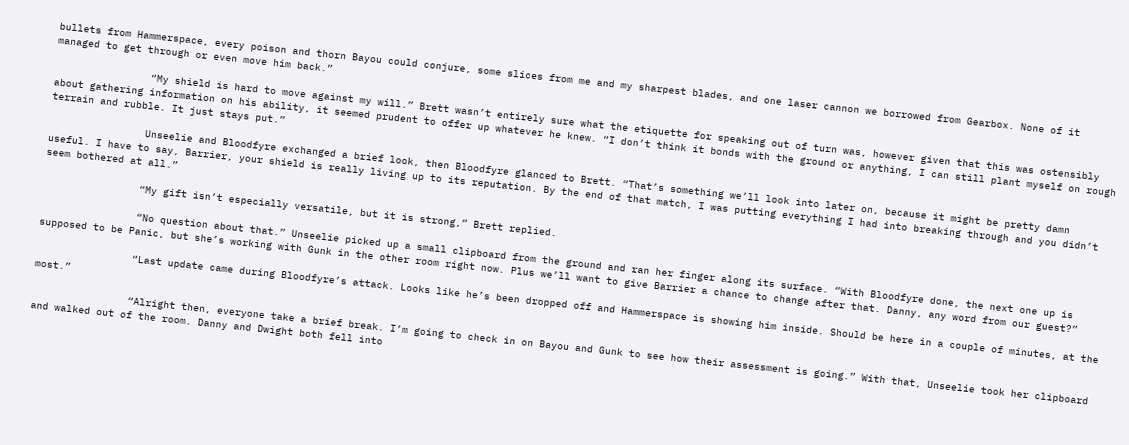bullets from Hammerspace, every poison and thorn Bayou could conjure, some slices from me and my sharpest blades, and one laser cannon we borrowed from Gearbox. None of it managed to get through or even move him back.”

                “My shield is hard to move against my will.” Brett wasn’t entirely sure what the etiquette for speaking out of turn was, however given that this was ostensibly about gathering information on his ability, it seemed prudent to offer up whatever he knew. “I don’t think it bonds with the ground or anything, I can still plant myself on rough terrain and rubble. It just stays put.”

                Unseelie and Bloodfyre exchanged a brief look, then Bloodfyre glanced to Brett. “That’s something we’ll look into later on, because it might be pretty damn useful. I have to say, Barrier, your shield is really living up to its reputation. By the end of that match, I was putting everything I had into breaking through and you didn’t seem bothered at all.”

                “My gift isn’t especially versatile, but it is strong,” Brett replied.

                “No question about that.” Unseelie picked up a small clipboard from the ground and ran her finger along its surface. “With Bloodfyre done, the next one up is supposed to be Panic, but she’s working with Gunk in the other room right now. Plus we’ll want to give Barrier a chance to change after that. Danny, any word from our guest?”

                “Last update came during Bloodfyre’s attack. Looks like he’s been dropped off and Hammerspace is showing him inside. Should be here in a couple of minutes, at the most.”

                “Alright then, everyone take a brief break. I’m going to check in on Bayou and Gunk to see how their assessment is going.” With that, Unseelie took her clipboard and walked out of the room. Danny and Dwight both fell into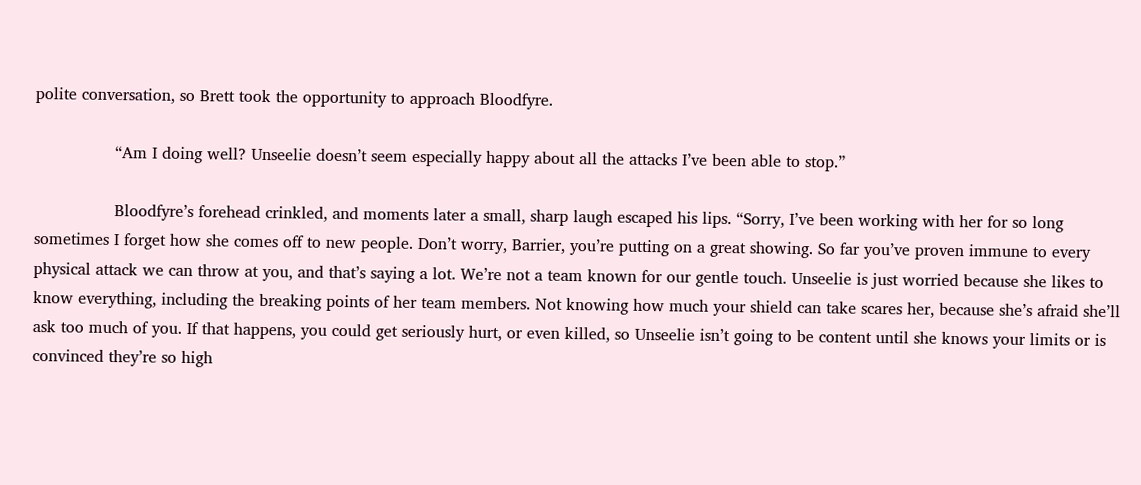polite conversation, so Brett took the opportunity to approach Bloodfyre.

                “Am I doing well? Unseelie doesn’t seem especially happy about all the attacks I’ve been able to stop.”

                Bloodfyre’s forehead crinkled, and moments later a small, sharp laugh escaped his lips. “Sorry, I’ve been working with her for so long sometimes I forget how she comes off to new people. Don’t worry, Barrier, you’re putting on a great showing. So far you’ve proven immune to every physical attack we can throw at you, and that’s saying a lot. We’re not a team known for our gentle touch. Unseelie is just worried because she likes to know everything, including the breaking points of her team members. Not knowing how much your shield can take scares her, because she’s afraid she’ll ask too much of you. If that happens, you could get seriously hurt, or even killed, so Unseelie isn’t going to be content until she knows your limits or is convinced they’re so high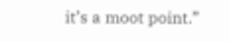it’s a moot point.”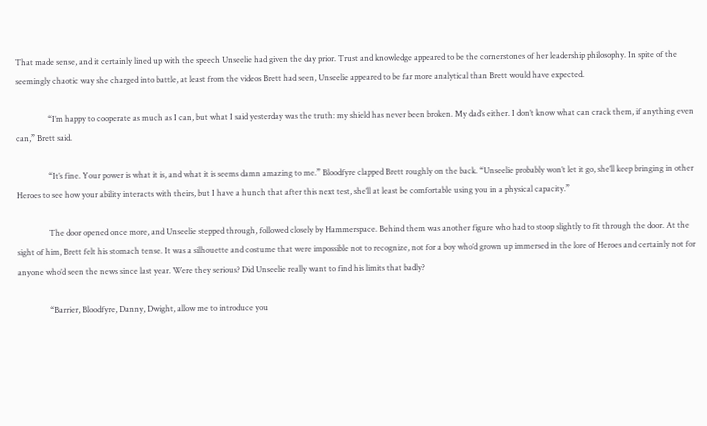That made sense, and it certainly lined up with the speech Unseelie had given the day prior. Trust and knowledge appeared to be the cornerstones of her leadership philosophy. In spite of the seemingly chaotic way she charged into battle, at least from the videos Brett had seen, Unseelie appeared to be far more analytical than Brett would have expected.

                “I’m happy to cooperate as much as I can, but what I said yesterday was the truth: my shield has never been broken. My dad’s either. I don’t know what can crack them, if anything even can,” Brett said.

                “It’s fine. Your power is what it is, and what it is seems damn amazing to me.” Bloodfyre clapped Brett roughly on the back. “Unseelie probably won’t let it go, she’ll keep bringing in other Heroes to see how your ability interacts with theirs, but I have a hunch that after this next test, she’ll at least be comfortable using you in a physical capacity.”

                The door opened once more, and Unseelie stepped through, followed closely by Hammerspace. Behind them was another figure who had to stoop slightly to fit through the door. At the sight of him, Brett felt his stomach tense. It was a silhouette and costume that were impossible not to recognize, not for a boy who’d grown up immersed in the lore of Heroes and certainly not for anyone who’d seen the news since last year. Were they serious? Did Unseelie really want to find his limits that badly?

                “Barrier, Bloodfyre, Danny, Dwight, allow me to introduce you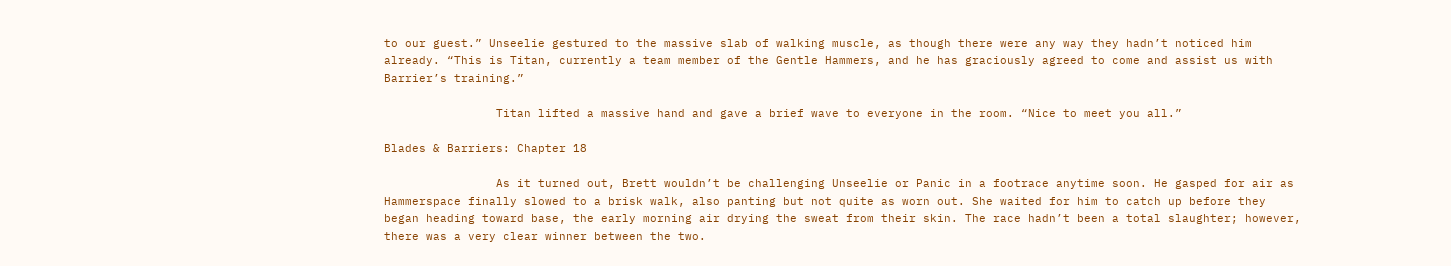to our guest.” Unseelie gestured to the massive slab of walking muscle, as though there were any way they hadn’t noticed him already. “This is Titan, currently a team member of the Gentle Hammers, and he has graciously agreed to come and assist us with Barrier’s training.”

                Titan lifted a massive hand and gave a brief wave to everyone in the room. “Nice to meet you all.”

Blades & Barriers: Chapter 18

                As it turned out, Brett wouldn’t be challenging Unseelie or Panic in a footrace anytime soon. He gasped for air as Hammerspace finally slowed to a brisk walk, also panting but not quite as worn out. She waited for him to catch up before they began heading toward base, the early morning air drying the sweat from their skin. The race hadn’t been a total slaughter; however, there was a very clear winner between the two.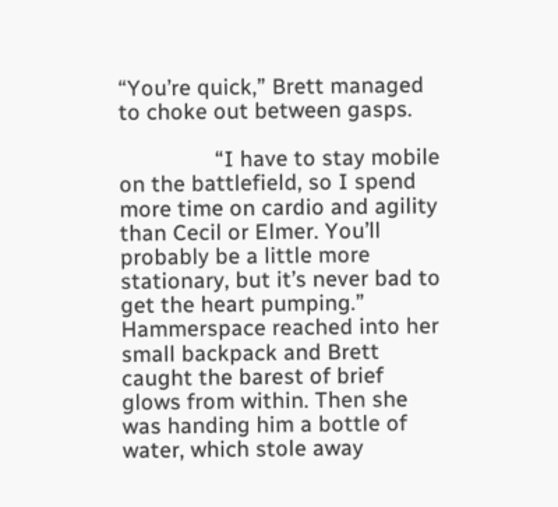“You’re quick,” Brett managed to choke out between gasps.

                “I have to stay mobile on the battlefield, so I spend more time on cardio and agility than Cecil or Elmer. You’ll probably be a little more stationary, but it’s never bad to get the heart pumping.” Hammerspace reached into her small backpack and Brett caught the barest of brief glows from within. Then she was handing him a bottle of water, which stole away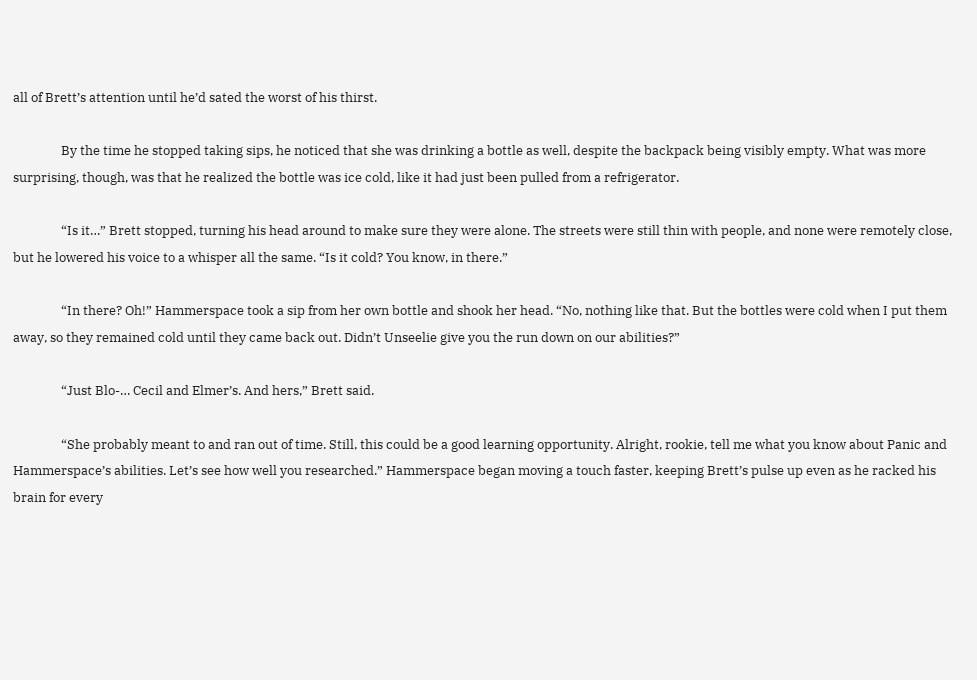all of Brett’s attention until he’d sated the worst of his thirst.

                By the time he stopped taking sips, he noticed that she was drinking a bottle as well, despite the backpack being visibly empty. What was more surprising, though, was that he realized the bottle was ice cold, like it had just been pulled from a refrigerator.

                “Is it…” Brett stopped, turning his head around to make sure they were alone. The streets were still thin with people, and none were remotely close, but he lowered his voice to a whisper all the same. “Is it cold? You know, in there.”

                “In there? Oh!” Hammerspace took a sip from her own bottle and shook her head. “No, nothing like that. But the bottles were cold when I put them away, so they remained cold until they came back out. Didn’t Unseelie give you the run down on our abilities?”

                “Just Blo-… Cecil and Elmer’s. And hers,” Brett said.

                “She probably meant to and ran out of time. Still, this could be a good learning opportunity. Alright, rookie, tell me what you know about Panic and Hammerspace’s abilities. Let’s see how well you researched.” Hammerspace began moving a touch faster, keeping Brett’s pulse up even as he racked his brain for every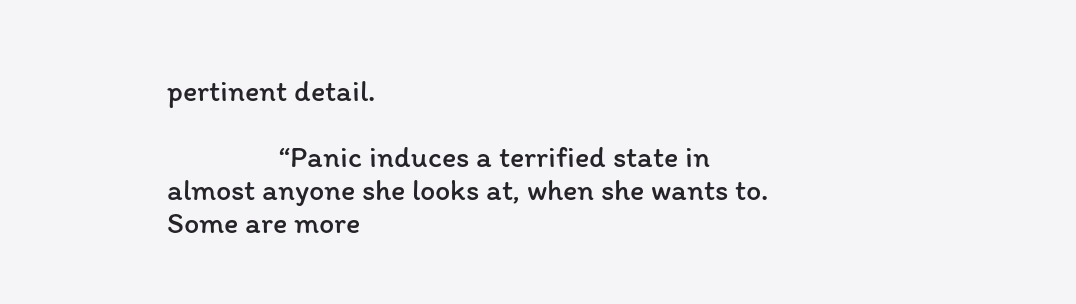pertinent detail.

                “Panic induces a terrified state in almost anyone she looks at, when she wants to. Some are more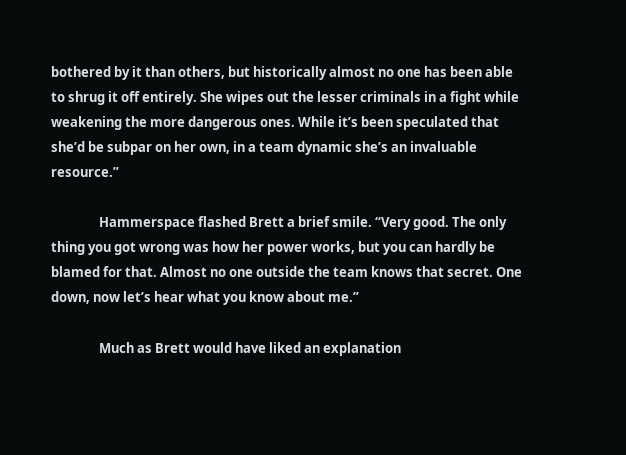bothered by it than others, but historically almost no one has been able to shrug it off entirely. She wipes out the lesser criminals in a fight while weakening the more dangerous ones. While it’s been speculated that she’d be subpar on her own, in a team dynamic she’s an invaluable resource.”

                Hammerspace flashed Brett a brief smile. “Very good. The only thing you got wrong was how her power works, but you can hardly be blamed for that. Almost no one outside the team knows that secret. One down, now let’s hear what you know about me.”

                Much as Brett would have liked an explanation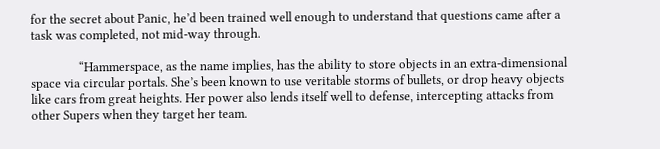for the secret about Panic, he’d been trained well enough to understand that questions came after a task was completed, not mid-way through.

                “Hammerspace, as the name implies, has the ability to store objects in an extra-dimensional space via circular portals. She’s been known to use veritable storms of bullets, or drop heavy objects like cars from great heights. Her power also lends itself well to defense, intercepting attacks from other Supers when they target her team.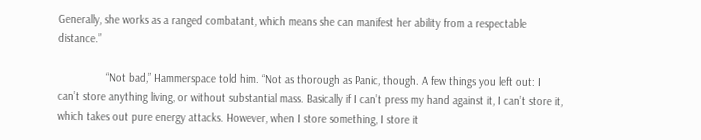Generally, she works as a ranged combatant, which means she can manifest her ability from a respectable distance.”

                “Not bad,” Hammerspace told him. “Not as thorough as Panic, though. A few things you left out: I can’t store anything living, or without substantial mass. Basically if I can’t press my hand against it, I can’t store it, which takes out pure energy attacks. However, when I store something, I store it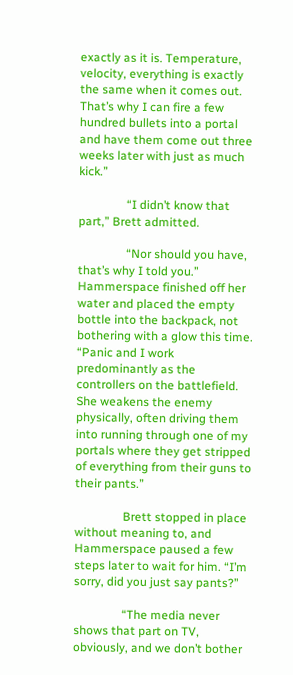exactly as it is. Temperature, velocity, everything is exactly the same when it comes out. That’s why I can fire a few hundred bullets into a portal and have them come out three weeks later with just as much kick.”

                “I didn’t know that part,” Brett admitted.

                “Nor should you have, that’s why I told you.” Hammerspace finished off her water and placed the empty bottle into the backpack, not bothering with a glow this time. “Panic and I work predominantly as the controllers on the battlefield. She weakens the enemy physically, often driving them into running through one of my portals where they get stripped of everything from their guns to their pants.”

                Brett stopped in place without meaning to, and Hammerspace paused a few steps later to wait for him. “I’m sorry, did you just say pants?”

                “The media never shows that part on TV, obviously, and we don’t bother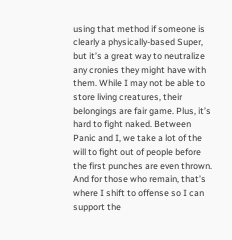using that method if someone is clearly a physically-based Super, but it’s a great way to neutralize any cronies they might have with them. While I may not be able to store living creatures, their belongings are fair game. Plus, it’s hard to fight naked. Between Panic and I, we take a lot of the will to fight out of people before the first punches are even thrown. And for those who remain, that’s where I shift to offense so I can support the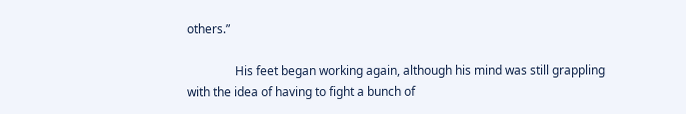others.”

                His feet began working again, although his mind was still grappling with the idea of having to fight a bunch of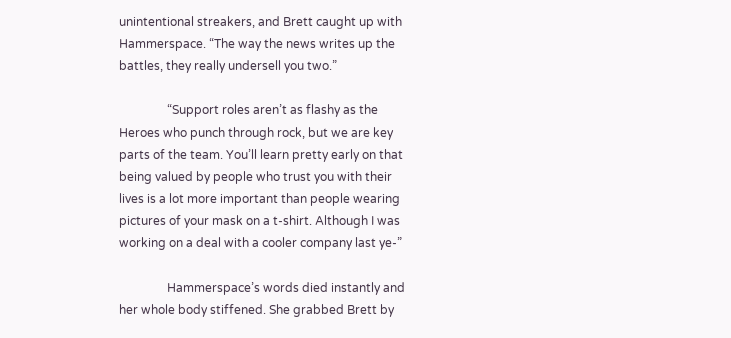unintentional streakers, and Brett caught up with Hammerspace. “The way the news writes up the battles, they really undersell you two.”

                “Support roles aren’t as flashy as the Heroes who punch through rock, but we are key parts of the team. You’ll learn pretty early on that being valued by people who trust you with their lives is a lot more important than people wearing pictures of your mask on a t-shirt. Although I was working on a deal with a cooler company last ye-”

                Hammerspace’s words died instantly and her whole body stiffened. She grabbed Brett by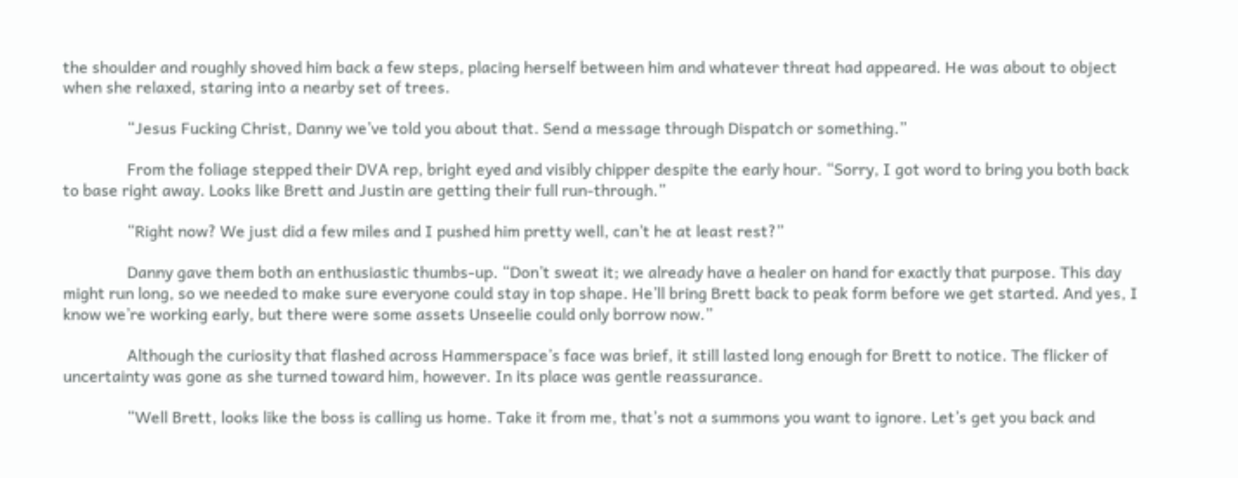the shoulder and roughly shoved him back a few steps, placing herself between him and whatever threat had appeared. He was about to object when she relaxed, staring into a nearby set of trees.

                “Jesus Fucking Christ, Danny we’ve told you about that. Send a message through Dispatch or something.”

                From the foliage stepped their DVA rep, bright eyed and visibly chipper despite the early hour. “Sorry, I got word to bring you both back to base right away. Looks like Brett and Justin are getting their full run-through.”

                “Right now? We just did a few miles and I pushed him pretty well, can’t he at least rest?”

                Danny gave them both an enthusiastic thumbs-up. “Don’t sweat it; we already have a healer on hand for exactly that purpose. This day might run long, so we needed to make sure everyone could stay in top shape. He’ll bring Brett back to peak form before we get started. And yes, I know we’re working early, but there were some assets Unseelie could only borrow now.”

                Although the curiosity that flashed across Hammerspace’s face was brief, it still lasted long enough for Brett to notice. The flicker of uncertainty was gone as she turned toward him, however. In its place was gentle reassurance.

                “Well Brett, looks like the boss is calling us home. Take it from me, that’s not a summons you want to ignore. Let’s get you back and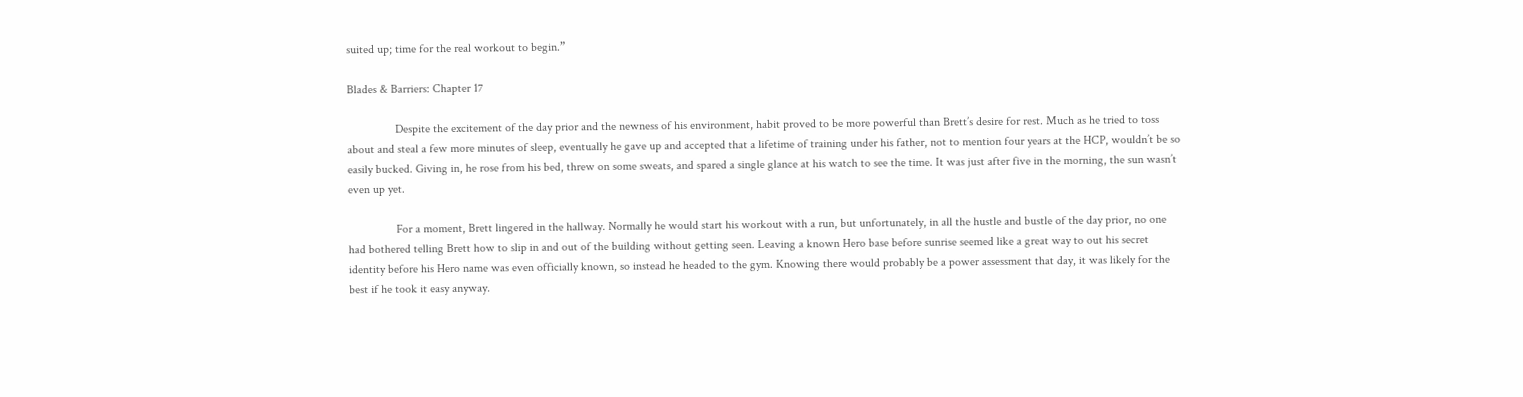suited up; time for the real workout to begin.”

Blades & Barriers: Chapter 17

                Despite the excitement of the day prior and the newness of his environment, habit proved to be more powerful than Brett’s desire for rest. Much as he tried to toss about and steal a few more minutes of sleep, eventually he gave up and accepted that a lifetime of training under his father, not to mention four years at the HCP, wouldn’t be so easily bucked. Giving in, he rose from his bed, threw on some sweats, and spared a single glance at his watch to see the time. It was just after five in the morning, the sun wasn’t even up yet.

                For a moment, Brett lingered in the hallway. Normally he would start his workout with a run, but unfortunately, in all the hustle and bustle of the day prior, no one had bothered telling Brett how to slip in and out of the building without getting seen. Leaving a known Hero base before sunrise seemed like a great way to out his secret identity before his Hero name was even officially known, so instead he headed to the gym. Knowing there would probably be a power assessment that day, it was likely for the best if he took it easy anyway.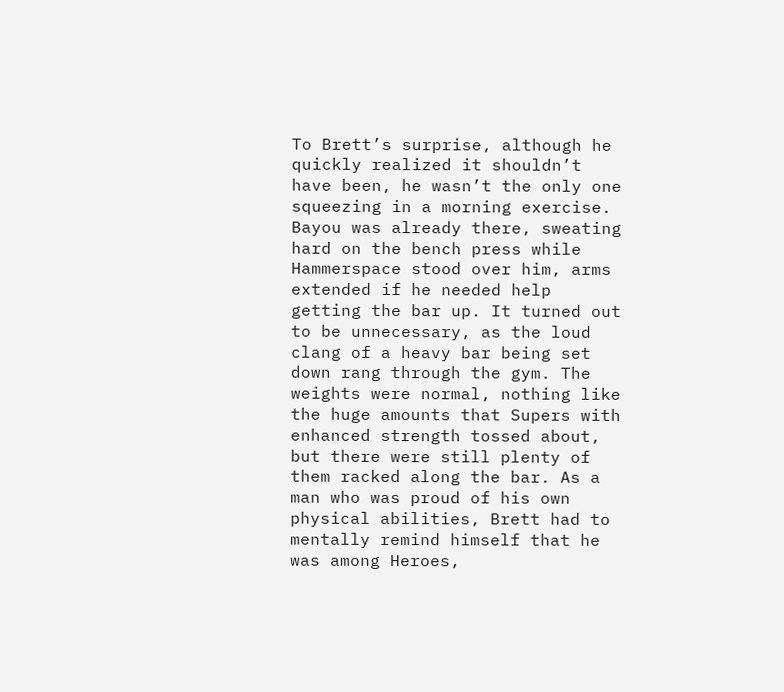To Brett’s surprise, although he quickly realized it shouldn’t have been, he wasn’t the only one squeezing in a morning exercise. Bayou was already there, sweating hard on the bench press while Hammerspace stood over him, arms extended if he needed help getting the bar up. It turned out to be unnecessary, as the loud clang of a heavy bar being set down rang through the gym. The weights were normal, nothing like the huge amounts that Supers with enhanced strength tossed about, but there were still plenty of them racked along the bar. As a man who was proud of his own physical abilities, Brett had to mentally remind himself that he was among Heroes,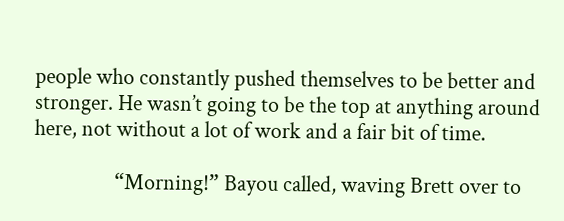people who constantly pushed themselves to be better and stronger. He wasn’t going to be the top at anything around here, not without a lot of work and a fair bit of time.

                “Morning!” Bayou called, waving Brett over to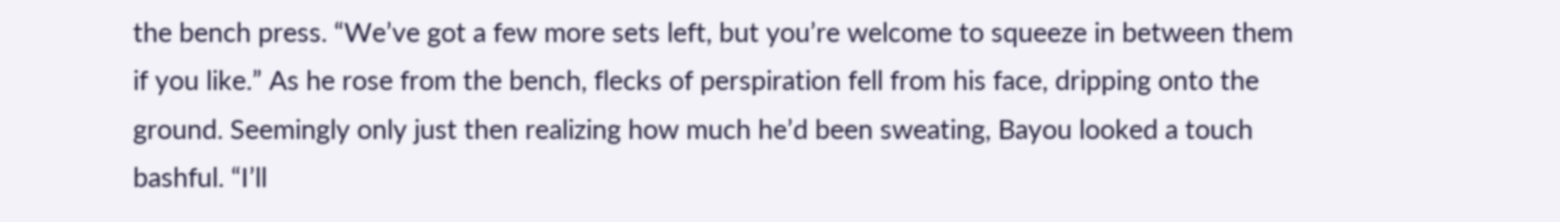the bench press. “We’ve got a few more sets left, but you’re welcome to squeeze in between them if you like.” As he rose from the bench, flecks of perspiration fell from his face, dripping onto the ground. Seemingly only just then realizing how much he’d been sweating, Bayou looked a touch bashful. “I’ll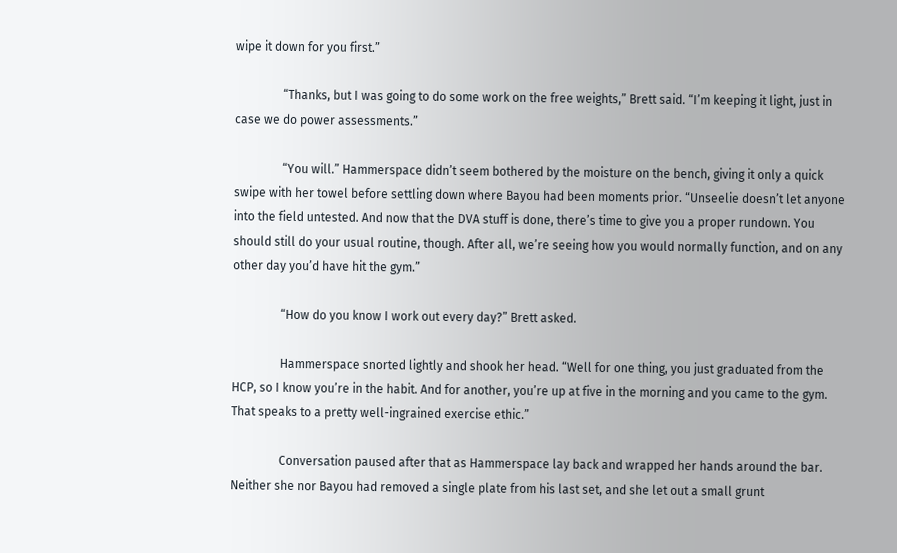wipe it down for you first.”

                “Thanks, but I was going to do some work on the free weights,” Brett said. “I’m keeping it light, just in case we do power assessments.”

                “You will.” Hammerspace didn’t seem bothered by the moisture on the bench, giving it only a quick swipe with her towel before settling down where Bayou had been moments prior. “Unseelie doesn’t let anyone into the field untested. And now that the DVA stuff is done, there’s time to give you a proper rundown. You should still do your usual routine, though. After all, we’re seeing how you would normally function, and on any other day you’d have hit the gym.”

                “How do you know I work out every day?” Brett asked.

                Hammerspace snorted lightly and shook her head. “Well for one thing, you just graduated from the HCP, so I know you’re in the habit. And for another, you’re up at five in the morning and you came to the gym. That speaks to a pretty well-ingrained exercise ethic.”

                Conversation paused after that as Hammerspace lay back and wrapped her hands around the bar. Neither she nor Bayou had removed a single plate from his last set, and she let out a small grunt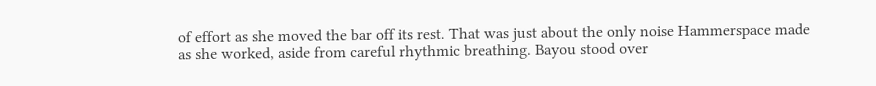of effort as she moved the bar off its rest. That was just about the only noise Hammerspace made as she worked, aside from careful rhythmic breathing. Bayou stood over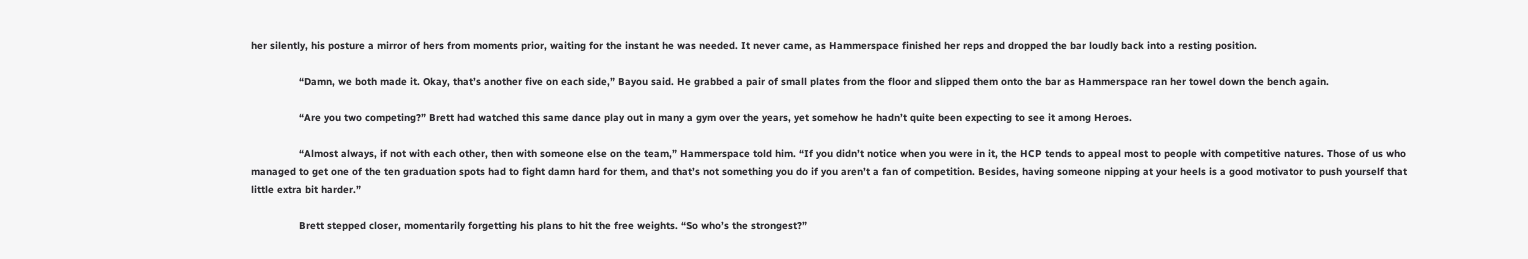her silently, his posture a mirror of hers from moments prior, waiting for the instant he was needed. It never came, as Hammerspace finished her reps and dropped the bar loudly back into a resting position.

                “Damn, we both made it. Okay, that’s another five on each side,” Bayou said. He grabbed a pair of small plates from the floor and slipped them onto the bar as Hammerspace ran her towel down the bench again.

                “Are you two competing?” Brett had watched this same dance play out in many a gym over the years, yet somehow he hadn’t quite been expecting to see it among Heroes.

                “Almost always, if not with each other, then with someone else on the team,” Hammerspace told him. “If you didn’t notice when you were in it, the HCP tends to appeal most to people with competitive natures. Those of us who managed to get one of the ten graduation spots had to fight damn hard for them, and that’s not something you do if you aren’t a fan of competition. Besides, having someone nipping at your heels is a good motivator to push yourself that little extra bit harder.”

                Brett stepped closer, momentarily forgetting his plans to hit the free weights. “So who’s the strongest?”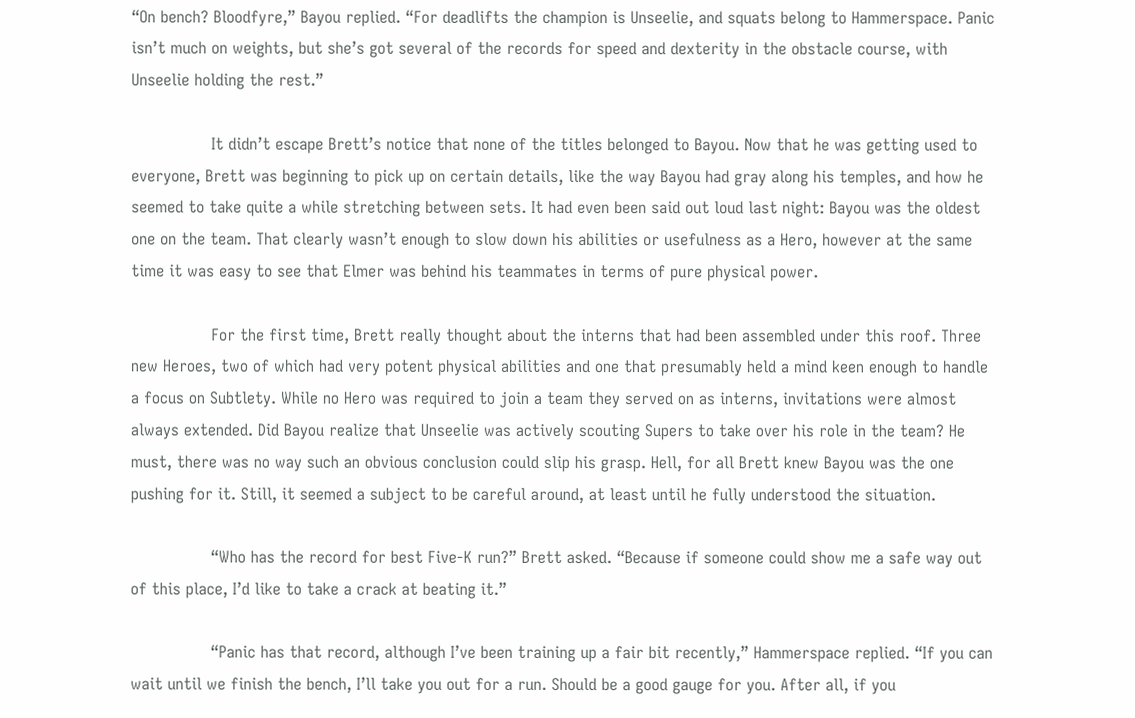“On bench? Bloodfyre,” Bayou replied. “For deadlifts the champion is Unseelie, and squats belong to Hammerspace. Panic isn’t much on weights, but she’s got several of the records for speed and dexterity in the obstacle course, with Unseelie holding the rest.”

                It didn’t escape Brett’s notice that none of the titles belonged to Bayou. Now that he was getting used to everyone, Brett was beginning to pick up on certain details, like the way Bayou had gray along his temples, and how he seemed to take quite a while stretching between sets. It had even been said out loud last night: Bayou was the oldest one on the team. That clearly wasn’t enough to slow down his abilities or usefulness as a Hero, however at the same time it was easy to see that Elmer was behind his teammates in terms of pure physical power.

                For the first time, Brett really thought about the interns that had been assembled under this roof. Three new Heroes, two of which had very potent physical abilities and one that presumably held a mind keen enough to handle a focus on Subtlety. While no Hero was required to join a team they served on as interns, invitations were almost always extended. Did Bayou realize that Unseelie was actively scouting Supers to take over his role in the team? He must, there was no way such an obvious conclusion could slip his grasp. Hell, for all Brett knew Bayou was the one pushing for it. Still, it seemed a subject to be careful around, at least until he fully understood the situation.

                “Who has the record for best Five-K run?” Brett asked. “Because if someone could show me a safe way out of this place, I’d like to take a crack at beating it.”

                “Panic has that record, although I’ve been training up a fair bit recently,” Hammerspace replied. “If you can wait until we finish the bench, I’ll take you out for a run. Should be a good gauge for you. After all, if you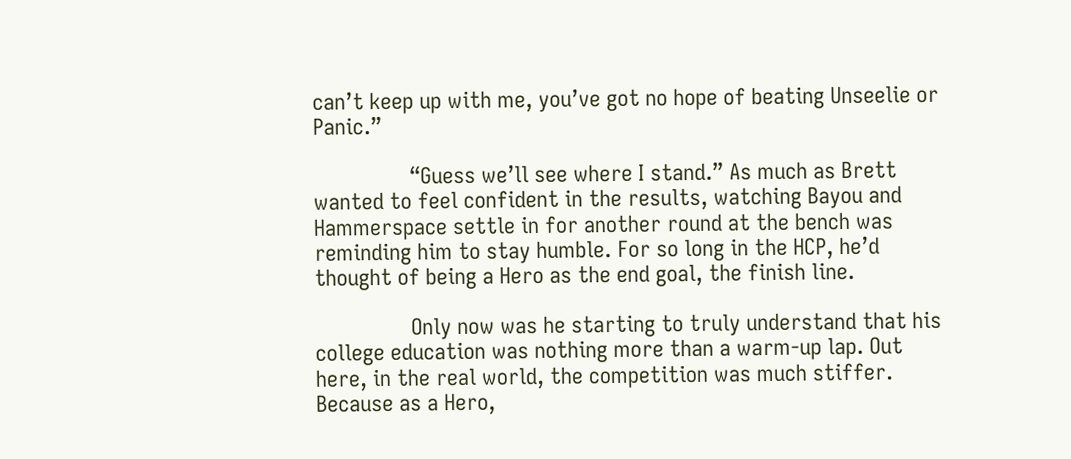can’t keep up with me, you’ve got no hope of beating Unseelie or Panic.”

                “Guess we’ll see where I stand.” As much as Brett wanted to feel confident in the results, watching Bayou and Hammerspace settle in for another round at the bench was reminding him to stay humble. For so long in the HCP, he’d thought of being a Hero as the end goal, the finish line.

                Only now was he starting to truly understand that his college education was nothing more than a warm-up lap. Out here, in the real world, the competition was much stiffer. Because as a Hero,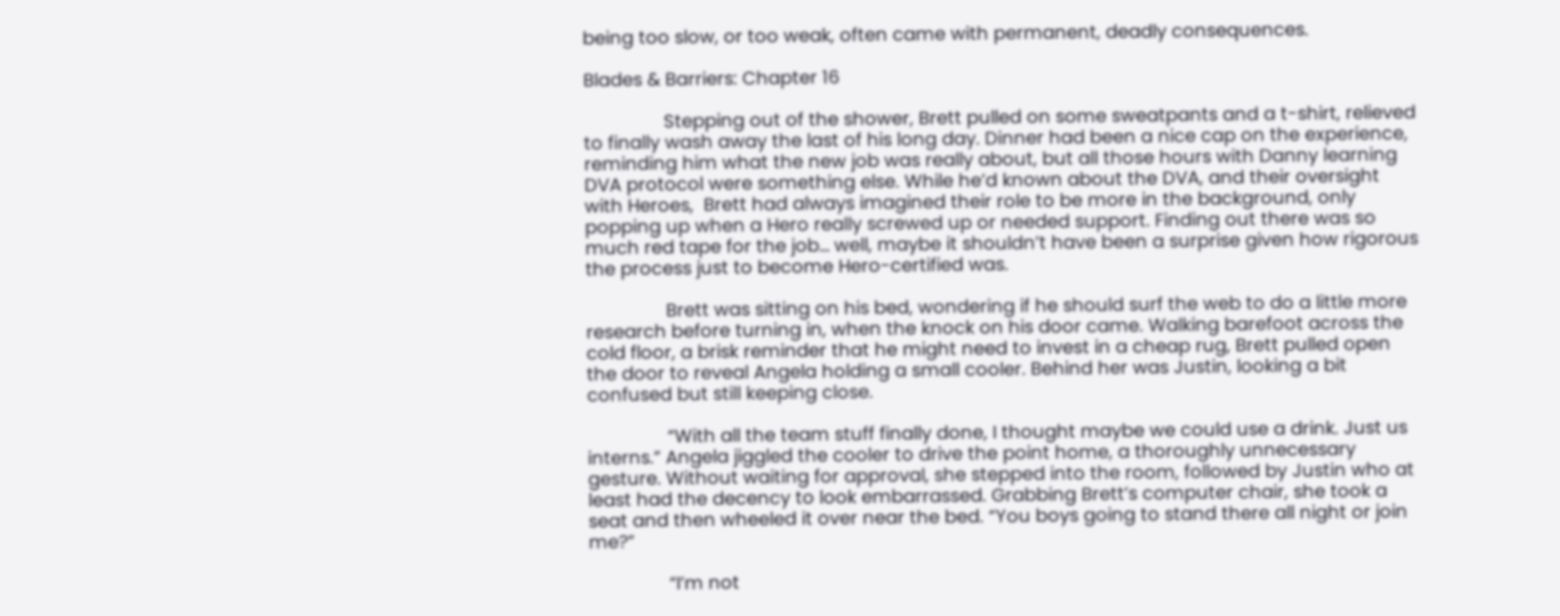being too slow, or too weak, often came with permanent, deadly consequences.

Blades & Barriers: Chapter 16

                Stepping out of the shower, Brett pulled on some sweatpants and a t-shirt, relieved to finally wash away the last of his long day. Dinner had been a nice cap on the experience, reminding him what the new job was really about, but all those hours with Danny learning DVA protocol were something else. While he’d known about the DVA, and their oversight with Heroes,  Brett had always imagined their role to be more in the background, only popping up when a Hero really screwed up or needed support. Finding out there was so much red tape for the job… well, maybe it shouldn’t have been a surprise given how rigorous the process just to become Hero-certified was.

                Brett was sitting on his bed, wondering if he should surf the web to do a little more research before turning in, when the knock on his door came. Walking barefoot across the cold floor, a brisk reminder that he might need to invest in a cheap rug, Brett pulled open the door to reveal Angela holding a small cooler. Behind her was Justin, looking a bit confused but still keeping close.

                “With all the team stuff finally done, I thought maybe we could use a drink. Just us interns.” Angela jiggled the cooler to drive the point home, a thoroughly unnecessary gesture. Without waiting for approval, she stepped into the room, followed by Justin who at least had the decency to look embarrassed. Grabbing Brett’s computer chair, she took a seat and then wheeled it over near the bed. “You boys going to stand there all night or join me?”

                “I’m not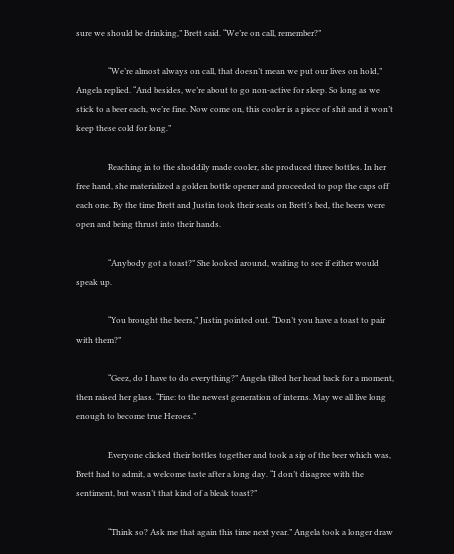sure we should be drinking,” Brett said. “We’re on call, remember?”

                “We’re almost always on call, that doesn’t mean we put our lives on hold,” Angela replied. “And besides, we’re about to go non-active for sleep. So long as we stick to a beer each, we’re fine. Now come on, this cooler is a piece of shit and it won’t keep these cold for long.”

                Reaching in to the shoddily made cooler, she produced three bottles. In her free hand, she materialized a golden bottle opener and proceeded to pop the caps off each one. By the time Brett and Justin took their seats on Brett’s bed, the beers were open and being thrust into their hands.

                “Anybody got a toast?” She looked around, waiting to see if either would speak up.

                “You brought the beers,” Justin pointed out. “Don’t you have a toast to pair with them?”

                “Geez, do I have to do everything?” Angela tilted her head back for a moment, then raised her glass. “Fine: to the newest generation of interns. May we all live long enough to become true Heroes.”

                Everyone clicked their bottles together and took a sip of the beer which was, Brett had to admit, a welcome taste after a long day. “I don’t disagree with the sentiment, but wasn’t that kind of a bleak toast?”

                “Think so? Ask me that again this time next year.” Angela took a longer draw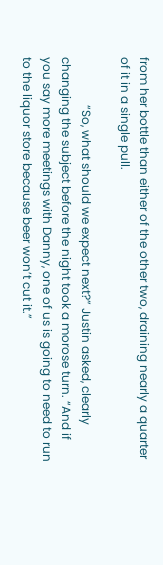from her bottle than either of the other two, draining nearly a quarter of it in a single pull.

                “So, what should we expect next?” Justin asked, clearly changing the subject before the night took a morose turn. “And if you say more meetings with Danny, one of us is going to need to run to the liquor store because beer won’t cut it.”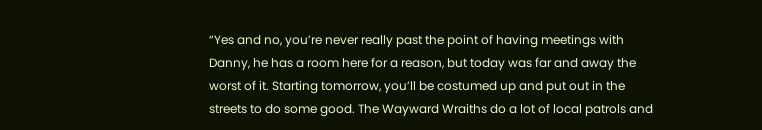“Yes and no, you’re never really past the point of having meetings with Danny, he has a room here for a reason, but today was far and away the worst of it. Starting tomorrow, you’ll be costumed up and put out in the streets to do some good. The Wayward Wraiths do a lot of local patrols and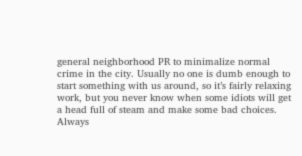general neighborhood PR to minimalize normal crime in the city. Usually no one is dumb enough to start something with us around, so it’s fairly relaxing work, but you never know when some idiots will get a head full of steam and make some bad choices. Always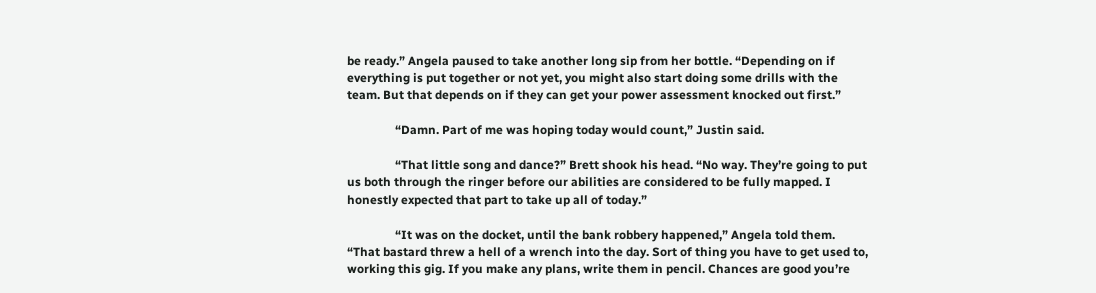be ready.” Angela paused to take another long sip from her bottle. “Depending on if everything is put together or not yet, you might also start doing some drills with the team. But that depends on if they can get your power assessment knocked out first.”

                “Damn. Part of me was hoping today would count,” Justin said.

                “That little song and dance?” Brett shook his head. “No way. They’re going to put us both through the ringer before our abilities are considered to be fully mapped. I honestly expected that part to take up all of today.”

                “It was on the docket, until the bank robbery happened,” Angela told them. “That bastard threw a hell of a wrench into the day. Sort of thing you have to get used to, working this gig. If you make any plans, write them in pencil. Chances are good you’re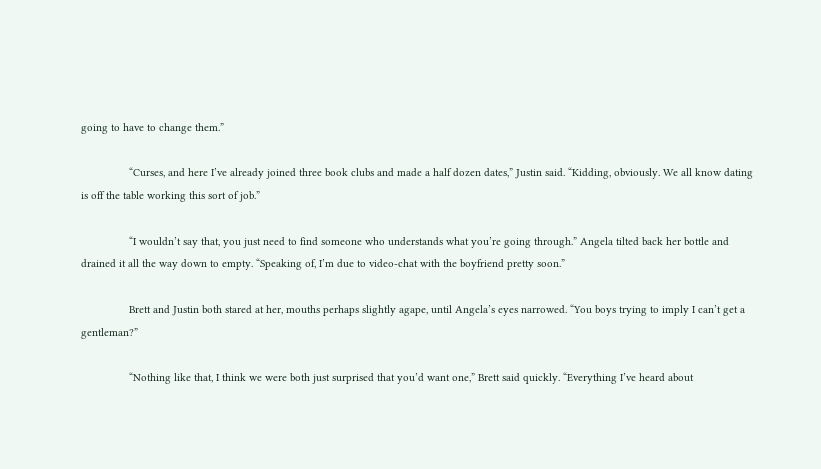going to have to change them.”

                “Curses, and here I’ve already joined three book clubs and made a half dozen dates,” Justin said. “Kidding, obviously. We all know dating is off the table working this sort of job.”

                “I wouldn’t say that, you just need to find someone who understands what you’re going through.” Angela tilted back her bottle and drained it all the way down to empty. “Speaking of, I’m due to video-chat with the boyfriend pretty soon.”

                Brett and Justin both stared at her, mouths perhaps slightly agape, until Angela’s eyes narrowed. “You boys trying to imply I can’t get a gentleman?”

                “Nothing like that, I think we were both just surprised that you’d want one,” Brett said quickly. “Everything I’ve heard about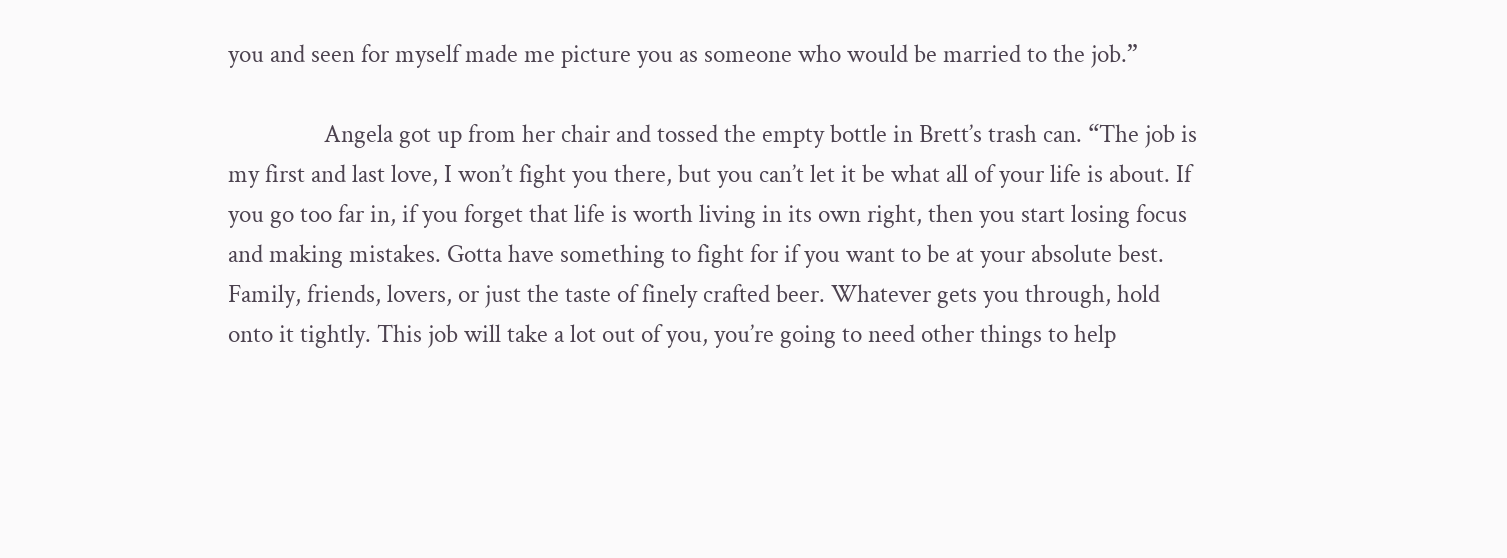you and seen for myself made me picture you as someone who would be married to the job.”

                Angela got up from her chair and tossed the empty bottle in Brett’s trash can. “The job is my first and last love, I won’t fight you there, but you can’t let it be what all of your life is about. If you go too far in, if you forget that life is worth living in its own right, then you start losing focus and making mistakes. Gotta have something to fight for if you want to be at your absolute best. Family, friends, lovers, or just the taste of finely crafted beer. Whatever gets you through, hold onto it tightly. This job will take a lot out of you, you’re going to need other things to help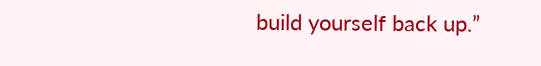build yourself back up.”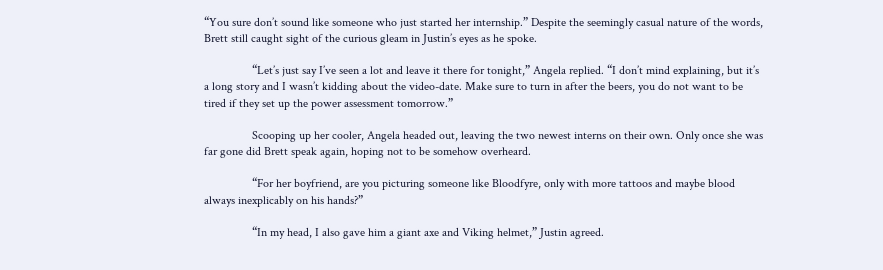“You sure don’t sound like someone who just started her internship.” Despite the seemingly casual nature of the words, Brett still caught sight of the curious gleam in Justin’s eyes as he spoke.

                “Let’s just say I’ve seen a lot and leave it there for tonight,” Angela replied. “I don’t mind explaining, but it’s a long story and I wasn’t kidding about the video-date. Make sure to turn in after the beers, you do not want to be tired if they set up the power assessment tomorrow.”

                Scooping up her cooler, Angela headed out, leaving the two newest interns on their own. Only once she was far gone did Brett speak again, hoping not to be somehow overheard.

                “For her boyfriend, are you picturing someone like Bloodfyre, only with more tattoos and maybe blood always inexplicably on his hands?”

                “In my head, I also gave him a giant axe and Viking helmet,” Justin agreed.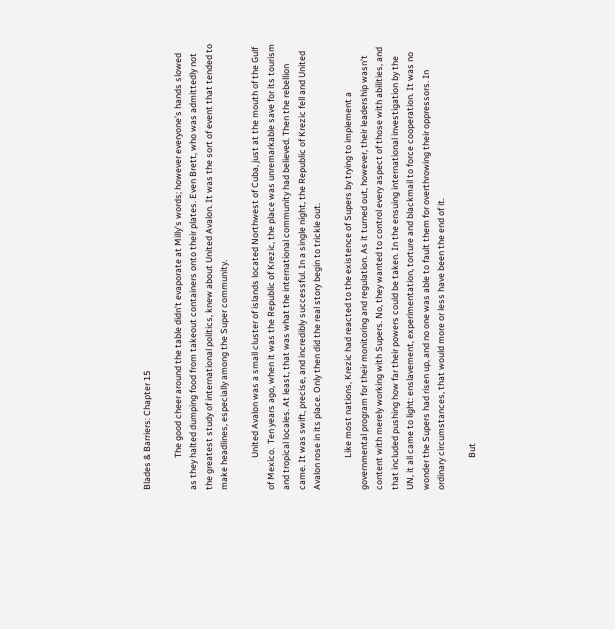Blades & Barriers: Chapter 15

                The good cheer around the table didn’t evaporate at Milly’s words; however everyone’s hands slowed as they halted dumping food from takeout containers onto their plates. Even Brett, who was admittedly not the greatest study of international politics, knew about United Avalon. It was the sort of event that tended to make headlines, especially among the Super community.

                United Avalon was a small cluster of islands located Northwest of Cuba, just at the mouth of the Gulf of Mexico.  Ten years ago, when it was the Republic of Krezic, the place was unremarkable save for its tourism and tropical locales. At least, that was what the international community had believed. Then the rebellion came. It was swift, precise, and incredibly successful. In a single night, the Republic of Krezic fell and United Avalon rose in its place. Only then did the real story begin to trickle out.

                Like most nations, Krezic had reacted to the existence of Supers by trying to implement a governmental program for their monitoring and regulation. As it turned out, however, their leadership wasn’t content with merely working with Supers. No, they wanted to control every aspect of those with abilities, and that included pushing how far their powers could be taken. In the ensuing international investigation by the UN, it all came to light: enslavement, experimentation, torture and blackmail to force cooperation. It was no wonder the Supers had risen up, and no one was able to fault them for overthrowing their oppressors. In ordinary circumstances, that would more or less have been the end of it.

                But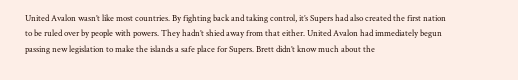United Avalon wasn’t like most countries. By fighting back and taking control, it’s Supers had also created the first nation to be ruled over by people with powers. They hadn’t shied away from that either. United Avalon had immediately begun passing new legislation to make the islands a safe place for Supers. Brett didn’t know much about the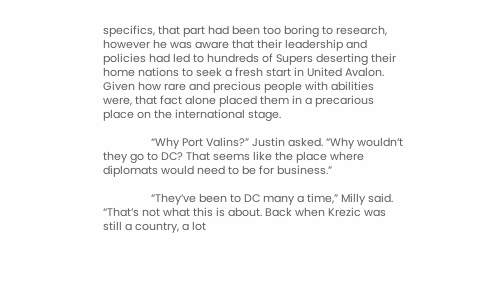specifics, that part had been too boring to research, however he was aware that their leadership and policies had led to hundreds of Supers deserting their home nations to seek a fresh start in United Avalon. Given how rare and precious people with abilities were, that fact alone placed them in a precarious place on the international stage.

                “Why Port Valins?” Justin asked. “Why wouldn’t they go to DC? That seems like the place where diplomats would need to be for business.”

                “They’ve been to DC many a time,” Milly said. “That’s not what this is about. Back when Krezic was still a country, a lot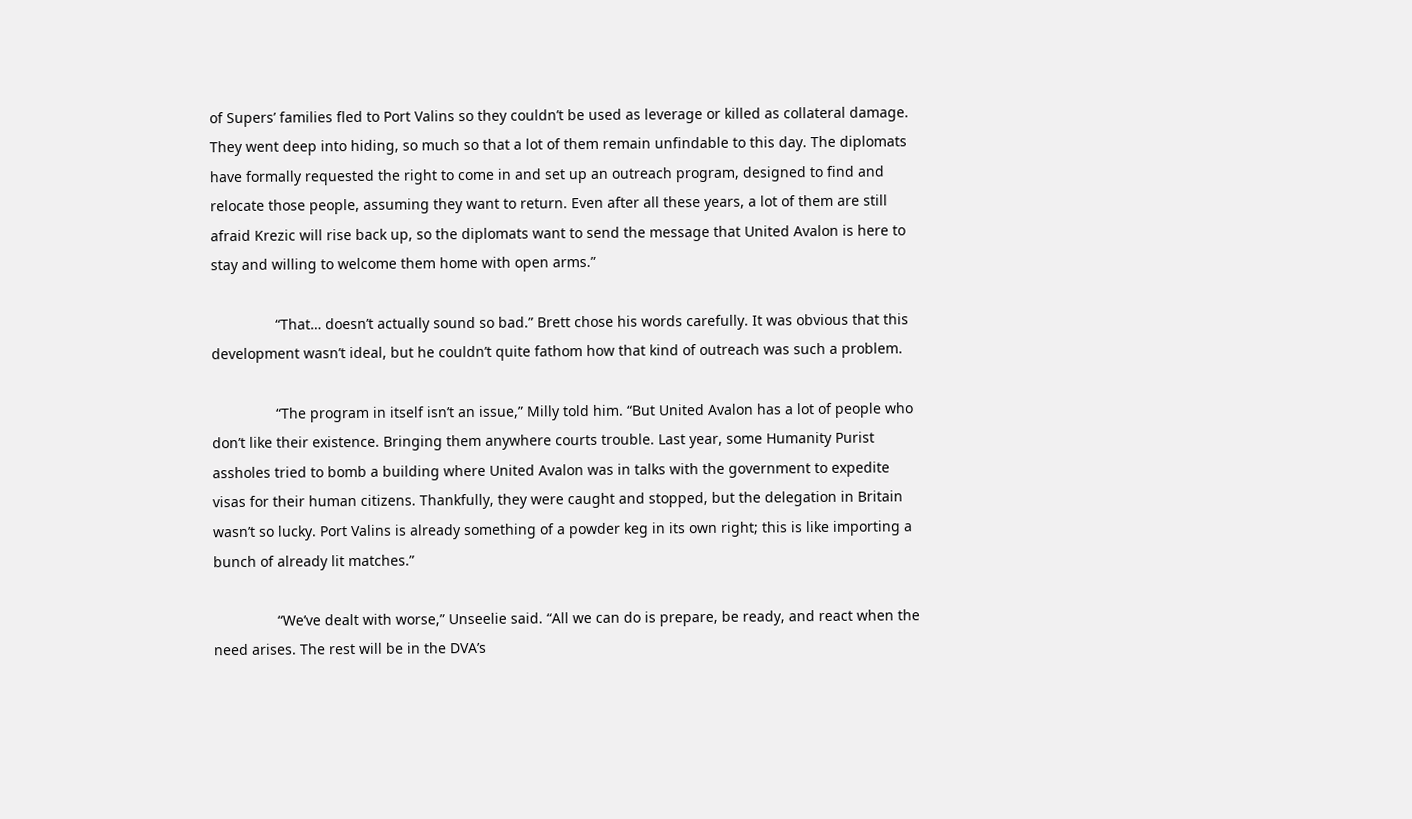of Supers’ families fled to Port Valins so they couldn’t be used as leverage or killed as collateral damage. They went deep into hiding, so much so that a lot of them remain unfindable to this day. The diplomats have formally requested the right to come in and set up an outreach program, designed to find and relocate those people, assuming they want to return. Even after all these years, a lot of them are still afraid Krezic will rise back up, so the diplomats want to send the message that United Avalon is here to stay and willing to welcome them home with open arms.”

                “That… doesn’t actually sound so bad.” Brett chose his words carefully. It was obvious that this development wasn’t ideal, but he couldn’t quite fathom how that kind of outreach was such a problem.

                “The program in itself isn’t an issue,” Milly told him. “But United Avalon has a lot of people who don’t like their existence. Bringing them anywhere courts trouble. Last year, some Humanity Purist assholes tried to bomb a building where United Avalon was in talks with the government to expedite visas for their human citizens. Thankfully, they were caught and stopped, but the delegation in Britain wasn’t so lucky. Port Valins is already something of a powder keg in its own right; this is like importing a bunch of already lit matches.”

                “We’ve dealt with worse,” Unseelie said. “All we can do is prepare, be ready, and react when the need arises. The rest will be in the DVA’s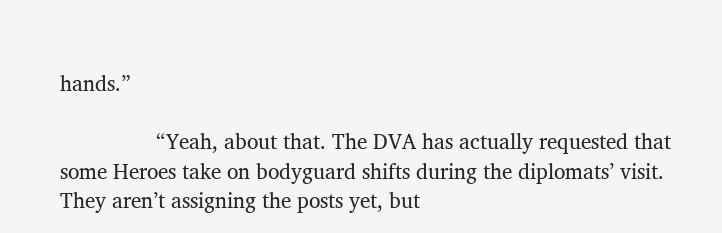hands.”

                “Yeah, about that. The DVA has actually requested that some Heroes take on bodyguard shifts during the diplomats’ visit. They aren’t assigning the posts yet, but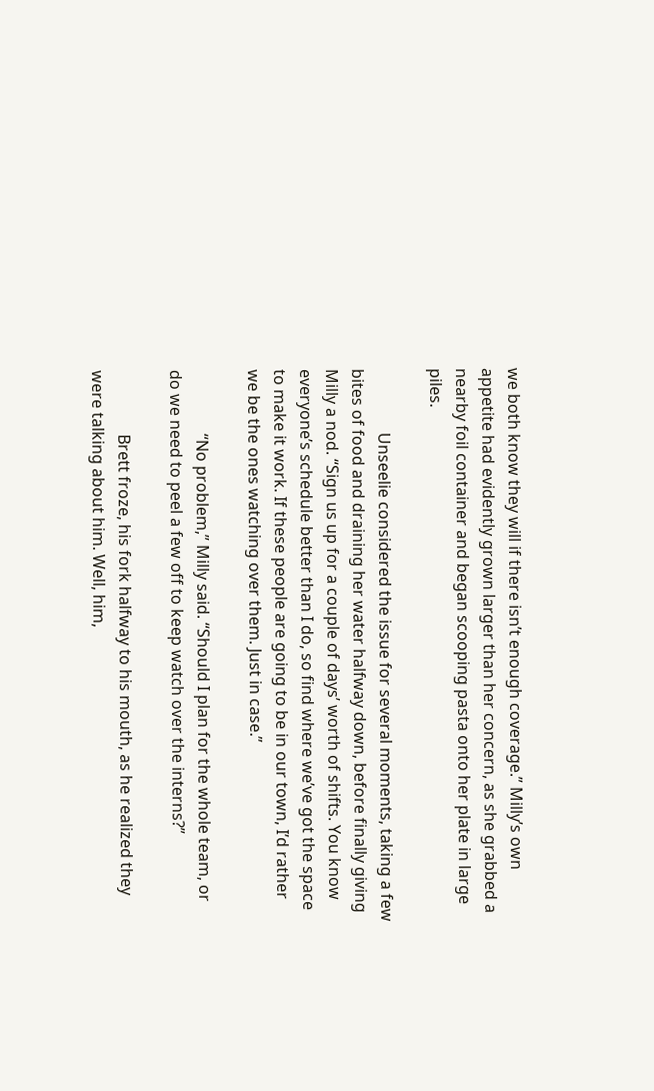we both know they will if there isn’t enough coverage.” Milly’s own appetite had evidently grown larger than her concern, as she grabbed a nearby foil container and began scooping pasta onto her plate in large piles.

                Unseelie considered the issue for several moments, taking a few bites of food and draining her water halfway down, before finally giving Milly a nod. “Sign us up for a couple of days’ worth of shifts. You know everyone’s schedule better than I do, so find where we’ve got the space to make it work. If these people are going to be in our town, I’d rather we be the ones watching over them. Just in case.”

                “No problem,” Milly said. “Should I plan for the whole team, or do we need to peel a few off to keep watch over the interns?”

                Brett froze, his fork halfway to his mouth, as he realized they were talking about him. Well, him,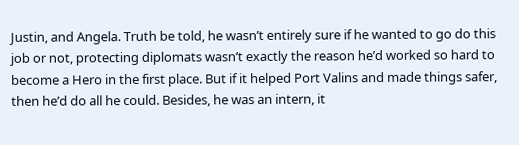Justin, and Angela. Truth be told, he wasn’t entirely sure if he wanted to go do this job or not, protecting diplomats wasn’t exactly the reason he’d worked so hard to become a Hero in the first place. But if it helped Port Valins and made things safer, then he’d do all he could. Besides, he was an intern, it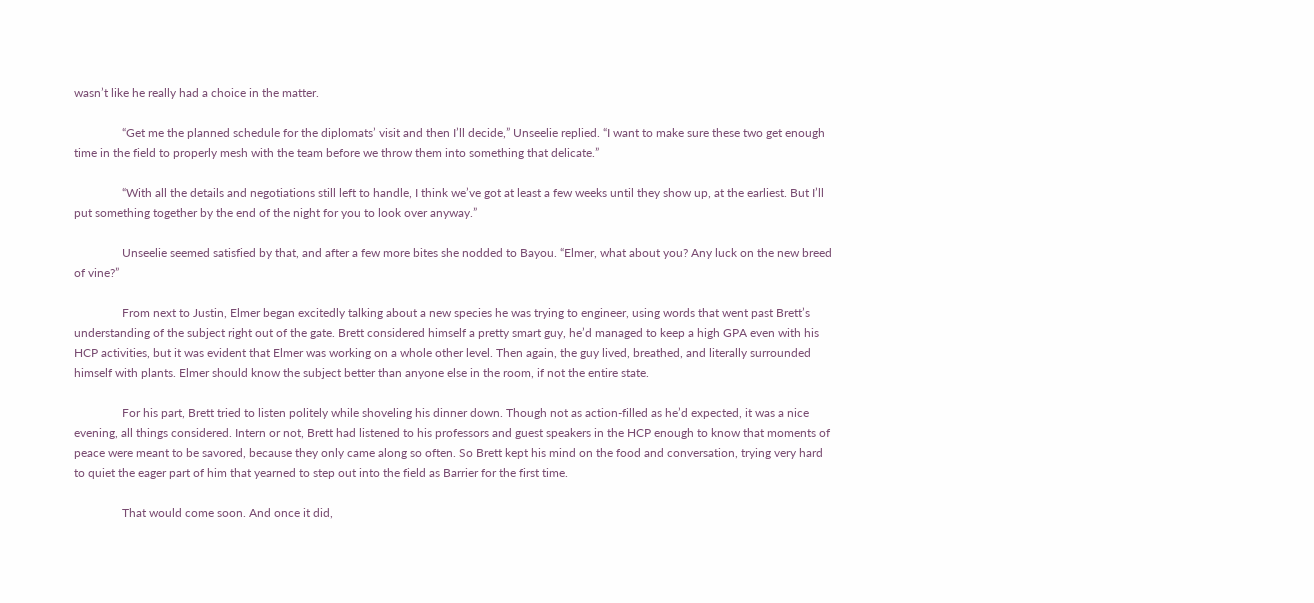wasn’t like he really had a choice in the matter.

                “Get me the planned schedule for the diplomats’ visit and then I’ll decide,” Unseelie replied. “I want to make sure these two get enough time in the field to properly mesh with the team before we throw them into something that delicate.”

                “With all the details and negotiations still left to handle, I think we’ve got at least a few weeks until they show up, at the earliest. But I’ll put something together by the end of the night for you to look over anyway.”

                Unseelie seemed satisfied by that, and after a few more bites she nodded to Bayou. “Elmer, what about you? Any luck on the new breed of vine?”

                From next to Justin, Elmer began excitedly talking about a new species he was trying to engineer, using words that went past Brett’s understanding of the subject right out of the gate. Brett considered himself a pretty smart guy, he’d managed to keep a high GPA even with his HCP activities, but it was evident that Elmer was working on a whole other level. Then again, the guy lived, breathed, and literally surrounded himself with plants. Elmer should know the subject better than anyone else in the room, if not the entire state.

                For his part, Brett tried to listen politely while shoveling his dinner down. Though not as action-filled as he’d expected, it was a nice evening, all things considered. Intern or not, Brett had listened to his professors and guest speakers in the HCP enough to know that moments of peace were meant to be savored, because they only came along so often. So Brett kept his mind on the food and conversation, trying very hard to quiet the eager part of him that yearned to step out into the field as Barrier for the first time.

                That would come soon. And once it did,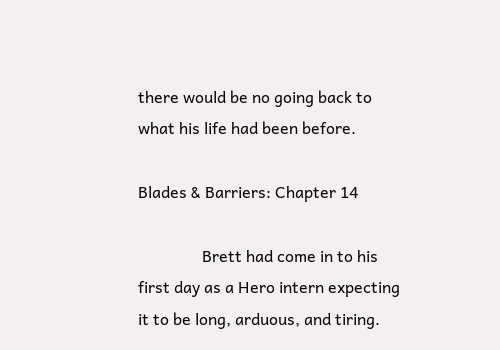there would be no going back to what his life had been before.

Blades & Barriers: Chapter 14

                Brett had come in to his first day as a Hero intern expecting it to be long, arduous, and tiring.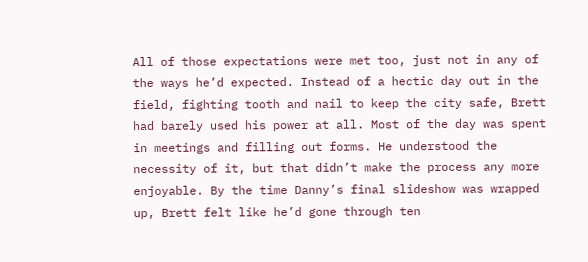All of those expectations were met too, just not in any of the ways he’d expected. Instead of a hectic day out in the field, fighting tooth and nail to keep the city safe, Brett had barely used his power at all. Most of the day was spent in meetings and filling out forms. He understood the necessity of it, but that didn’t make the process any more enjoyable. By the time Danny’s final slideshow was wrapped up, Brett felt like he’d gone through ten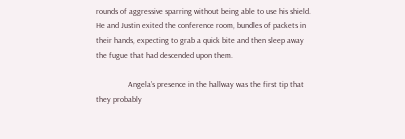rounds of aggressive sparring without being able to use his shield. He and Justin exited the conference room, bundles of packets in their hands, expecting to grab a quick bite and then sleep away the fugue that had descended upon them.

                Angela’s presence in the hallway was the first tip that they probably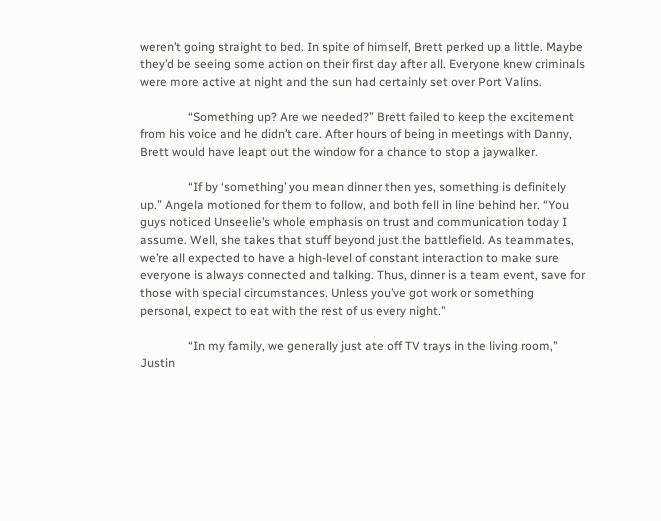weren’t going straight to bed. In spite of himself, Brett perked up a little. Maybe they’d be seeing some action on their first day after all. Everyone knew criminals were more active at night and the sun had certainly set over Port Valins.

                “Something up? Are we needed?” Brett failed to keep the excitement from his voice and he didn’t care. After hours of being in meetings with Danny, Brett would have leapt out the window for a chance to stop a jaywalker.

                “If by ‘something’ you mean dinner then yes, something is definitely up.” Angela motioned for them to follow, and both fell in line behind her. “You guys noticed Unseelie’s whole emphasis on trust and communication today I assume. Well, she takes that stuff beyond just the battlefield. As teammates, we’re all expected to have a high-level of constant interaction to make sure everyone is always connected and talking. Thus, dinner is a team event, save for those with special circumstances. Unless you’ve got work or something personal, expect to eat with the rest of us every night.”

                “In my family, we generally just ate off TV trays in the living room,” Justin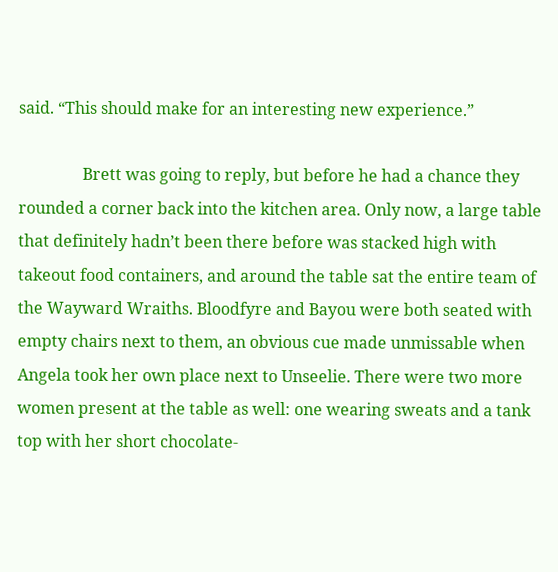said. “This should make for an interesting new experience.”

                Brett was going to reply, but before he had a chance they rounded a corner back into the kitchen area. Only now, a large table that definitely hadn’t been there before was stacked high with takeout food containers, and around the table sat the entire team of the Wayward Wraiths. Bloodfyre and Bayou were both seated with empty chairs next to them, an obvious cue made unmissable when Angela took her own place next to Unseelie. There were two more women present at the table as well: one wearing sweats and a tank top with her short chocolate-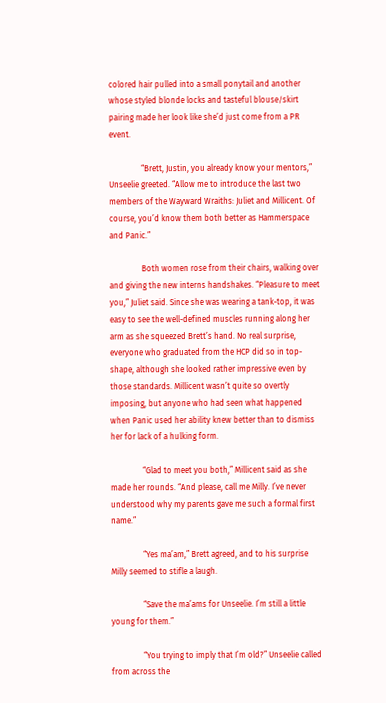colored hair pulled into a small ponytail and another whose styled blonde locks and tasteful blouse/skirt pairing made her look like she’d just come from a PR event.

                “Brett, Justin, you already know your mentors,” Unseelie greeted. “Allow me to introduce the last two members of the Wayward Wraiths: Juliet and Millicent. Of course, you’d know them both better as Hammerspace and Panic.”

                Both women rose from their chairs, walking over and giving the new interns handshakes. “Pleasure to meet you,” Juliet said. Since she was wearing a tank-top, it was easy to see the well-defined muscles running along her arm as she squeezed Brett’s hand. No real surprise, everyone who graduated from the HCP did so in top-shape, although she looked rather impressive even by those standards. Millicent wasn’t quite so overtly imposing, but anyone who had seen what happened when Panic used her ability knew better than to dismiss her for lack of a hulking form.

                “Glad to meet you both,” Millicent said as she made her rounds. “And please, call me Milly. I’ve never understood why my parents gave me such a formal first name.”

                “Yes ma’am,” Brett agreed, and to his surprise Milly seemed to stifle a laugh.

                “Save the ma’ams for Unseelie. I’m still a little young for them.”

                “You trying to imply that I’m old?” Unseelie called from across the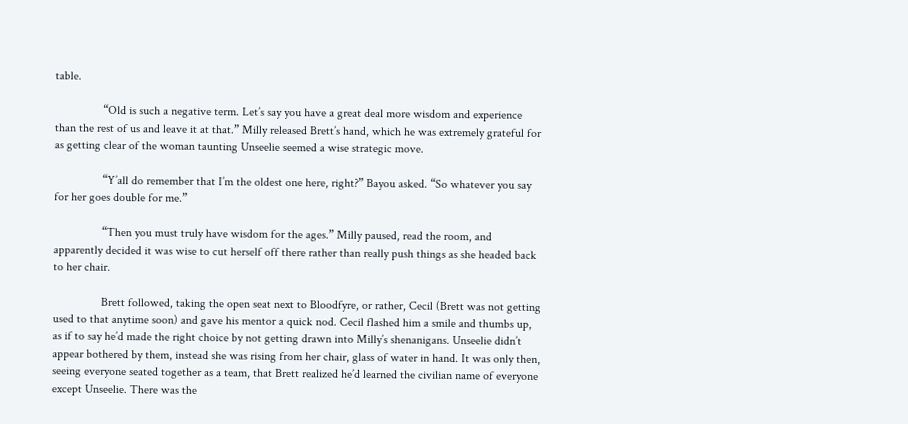table.

                “Old is such a negative term. Let’s say you have a great deal more wisdom and experience than the rest of us and leave it at that.” Milly released Brett’s hand, which he was extremely grateful for as getting clear of the woman taunting Unseelie seemed a wise strategic move.

                “Y’all do remember that I’m the oldest one here, right?” Bayou asked. “So whatever you say for her goes double for me.”

                “Then you must truly have wisdom for the ages.” Milly paused, read the room, and apparently decided it was wise to cut herself off there rather than really push things as she headed back to her chair.

                Brett followed, taking the open seat next to Bloodfyre, or rather, Cecil (Brett was not getting used to that anytime soon) and gave his mentor a quick nod. Cecil flashed him a smile and thumbs up, as if to say he’d made the right choice by not getting drawn into Milly’s shenanigans. Unseelie didn’t appear bothered by them, instead she was rising from her chair, glass of water in hand. It was only then, seeing everyone seated together as a team, that Brett realized he’d learned the civilian name of everyone except Unseelie. There was the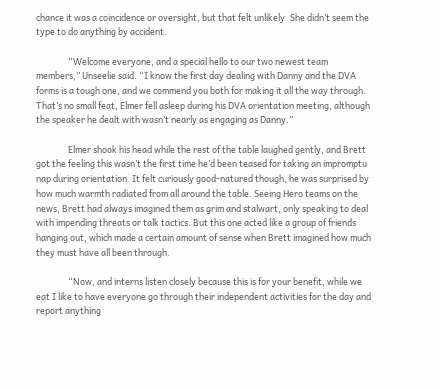chance it was a coincidence or oversight, but that felt unlikely. She didn’t seem the type to do anything by accident.

                “Welcome everyone, and a special hello to our two newest team members,” Unseelie said. “I know the first day dealing with Danny and the DVA forms is a tough one, and we commend you both for making it all the way through. That’s no small feat, Elmer fell asleep during his DVA orientation meeting, although the speaker he dealt with wasn’t nearly as engaging as Danny.”

                Elmer shook his head while the rest of the table laughed gently, and Brett got the feeling this wasn’t the first time he’d been teased for taking an impromptu nap during orientation. It felt curiously good-natured though, he was surprised by how much warmth radiated from all around the table. Seeing Hero teams on the news, Brett had always imagined them as grim and stalwart, only speaking to deal with impending threats or talk tactics. But this one acted like a group of friends hanging out, which made a certain amount of sense when Brett imagined how much they must have all been through.

                “Now, and interns listen closely because this is for your benefit, while we eat I like to have everyone go through their independent activities for the day and report anything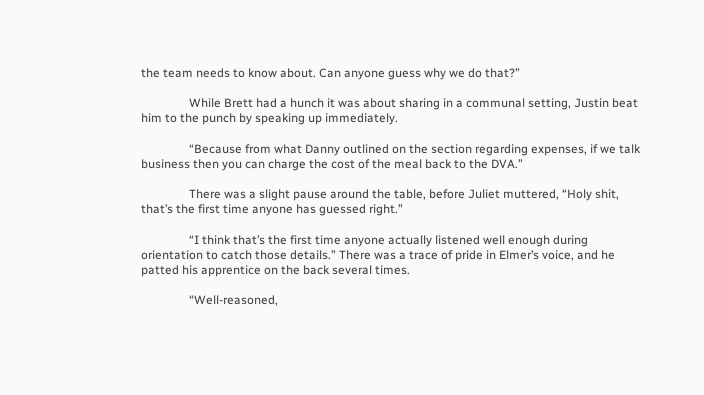the team needs to know about. Can anyone guess why we do that?”

                While Brett had a hunch it was about sharing in a communal setting, Justin beat him to the punch by speaking up immediately.

                “Because from what Danny outlined on the section regarding expenses, if we talk business then you can charge the cost of the meal back to the DVA.”

                There was a slight pause around the table, before Juliet muttered, “Holy shit, that’s the first time anyone has guessed right.”

                “I think that’s the first time anyone actually listened well enough during orientation to catch those details.” There was a trace of pride in Elmer’s voice, and he patted his apprentice on the back several times.

                “Well-reasoned,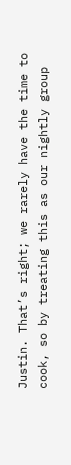Justin. That’s right; we rarely have the time to cook, so by treating this as our nightly group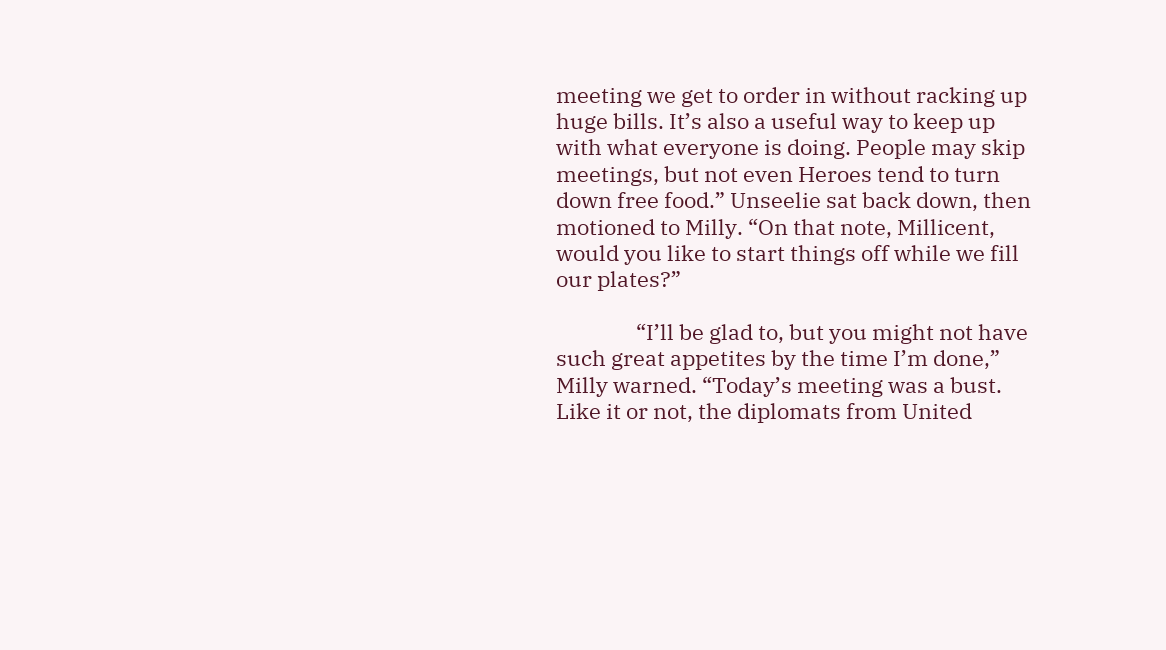meeting we get to order in without racking up huge bills. It’s also a useful way to keep up with what everyone is doing. People may skip meetings, but not even Heroes tend to turn down free food.” Unseelie sat back down, then motioned to Milly. “On that note, Millicent, would you like to start things off while we fill our plates?”

                “I’ll be glad to, but you might not have such great appetites by the time I’m done,” Milly warned. “Today’s meeting was a bust. Like it or not, the diplomats from United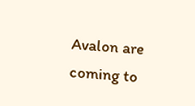Avalon are coming to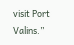visit Port Valins.”